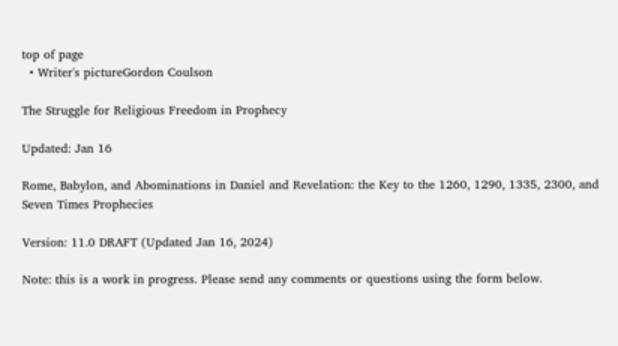top of page
  • Writer's pictureGordon Coulson

The Struggle for Religious Freedom in Prophecy

Updated: Jan 16

Rome, Babylon, and Abominations in Daniel and Revelation: the Key to the 1260, 1290, 1335, 2300, and Seven Times Prophecies

Version: 11.0 DRAFT (Updated Jan 16, 2024)

Note: this is a work in progress. Please send any comments or questions using the form below.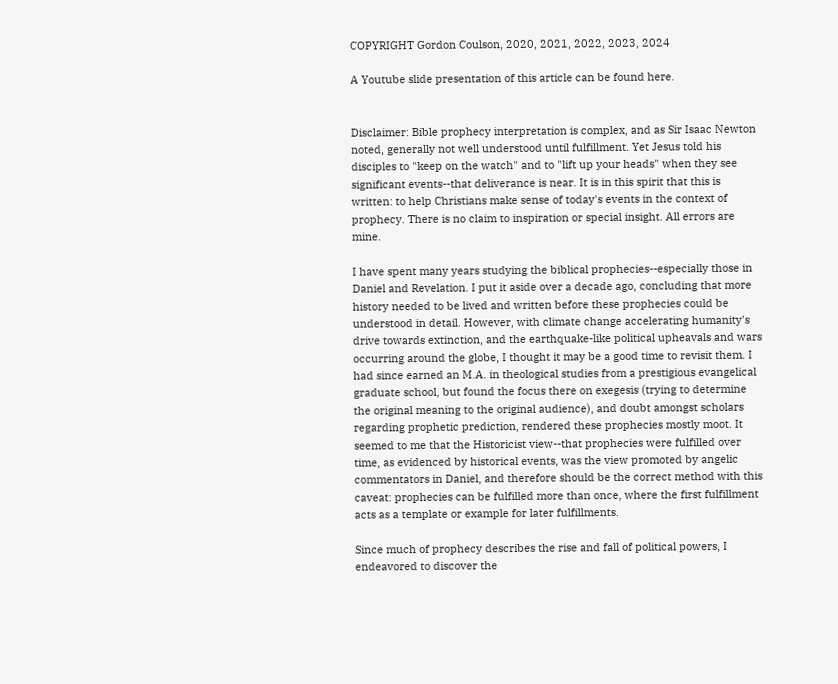COPYRIGHT Gordon Coulson, 2020, 2021, 2022, 2023, 2024

A Youtube slide presentation of this article can be found here.


Disclaimer: Bible prophecy interpretation is complex, and as Sir Isaac Newton noted, generally not well understood until fulfillment. Yet Jesus told his disciples to "keep on the watch" and to "lift up your heads" when they see significant events--that deliverance is near. It is in this spirit that this is written: to help Christians make sense of today's events in the context of prophecy. There is no claim to inspiration or special insight. All errors are mine.

I have spent many years studying the biblical prophecies--especially those in Daniel and Revelation. I put it aside over a decade ago, concluding that more history needed to be lived and written before these prophecies could be understood in detail. However, with climate change accelerating humanity's drive towards extinction, and the earthquake-like political upheavals and wars occurring around the globe, I thought it may be a good time to revisit them. I had since earned an M.A. in theological studies from a prestigious evangelical graduate school, but found the focus there on exegesis (trying to determine the original meaning to the original audience), and doubt amongst scholars regarding prophetic prediction, rendered these prophecies mostly moot. It seemed to me that the Historicist view--that prophecies were fulfilled over time, as evidenced by historical events, was the view promoted by angelic commentators in Daniel, and therefore should be the correct method with this caveat: prophecies can be fulfilled more than once, where the first fulfillment acts as a template or example for later fulfillments.

Since much of prophecy describes the rise and fall of political powers, I endeavored to discover the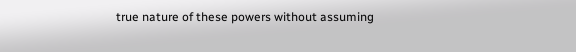true nature of these powers without assuming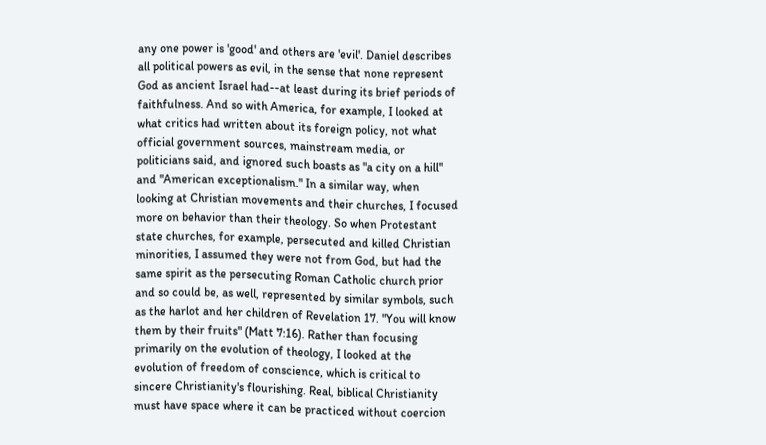any one power is 'good' and others are 'evil'. Daniel describes all political powers as evil, in the sense that none represent God as ancient Israel had--at least during its brief periods of faithfulness. And so with America, for example, I looked at what critics had written about its foreign policy, not what official government sources, mainstream media, or politicians said, and ignored such boasts as "a city on a hill" and "American exceptionalism." In a similar way, when looking at Christian movements and their churches, I focused more on behavior than their theology. So when Protestant state churches, for example, persecuted and killed Christian minorities, I assumed they were not from God, but had the same spirit as the persecuting Roman Catholic church prior and so could be, as well, represented by similar symbols, such as the harlot and her children of Revelation 17. "You will know them by their fruits" (Matt 7:16). Rather than focusing primarily on the evolution of theology, I looked at the evolution of freedom of conscience, which is critical to sincere Christianity's flourishing. Real, biblical Christianity must have space where it can be practiced without coercion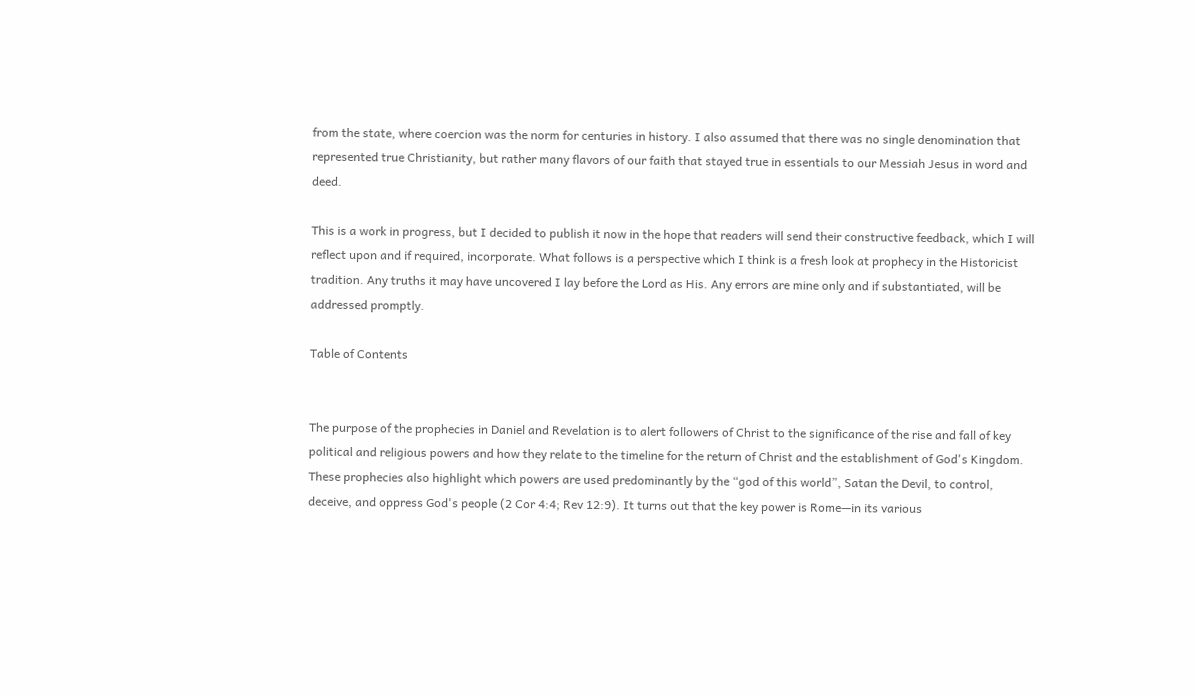from the state, where coercion was the norm for centuries in history. I also assumed that there was no single denomination that represented true Christianity, but rather many flavors of our faith that stayed true in essentials to our Messiah Jesus in word and deed.

This is a work in progress, but I decided to publish it now in the hope that readers will send their constructive feedback, which I will reflect upon and if required, incorporate. What follows is a perspective which I think is a fresh look at prophecy in the Historicist tradition. Any truths it may have uncovered I lay before the Lord as His. Any errors are mine only and if substantiated, will be addressed promptly.

Table of Contents


The purpose of the prophecies in Daniel and Revelation is to alert followers of Christ to the significance of the rise and fall of key political and religious powers and how they relate to the timeline for the return of Christ and the establishment of God's Kingdom. These prophecies also highlight which powers are used predominantly by the “god of this world”, Satan the Devil, to control, deceive, and oppress God's people (2 Cor 4:4; Rev 12:9). It turns out that the key power is Rome—in its various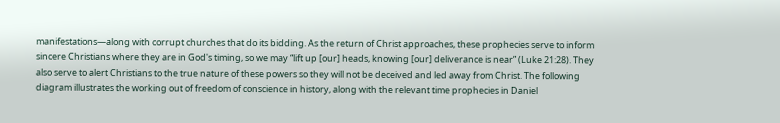manifestations—along with corrupt churches that do its bidding. As the return of Christ approaches, these prophecies serve to inform sincere Christians where they are in God's timing, so we may “lift up [our] heads, knowing [our] deliverance is near” (Luke 21:28). They also serve to alert Christians to the true nature of these powers so they will not be deceived and led away from Christ. The following diagram illustrates the working out of freedom of conscience in history, along with the relevant time prophecies in Daniel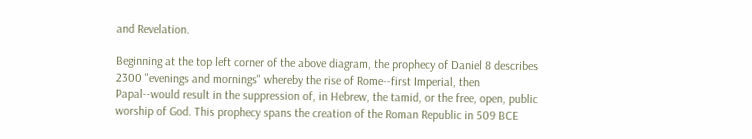and Revelation.

Beginning at the top left corner of the above diagram, the prophecy of Daniel 8 describes 2300 "evenings and mornings" whereby the rise of Rome--first Imperial, then Papal--would result in the suppression of, in Hebrew, the tamid, or the free, open, public worship of God. This prophecy spans the creation of the Roman Republic in 509 BCE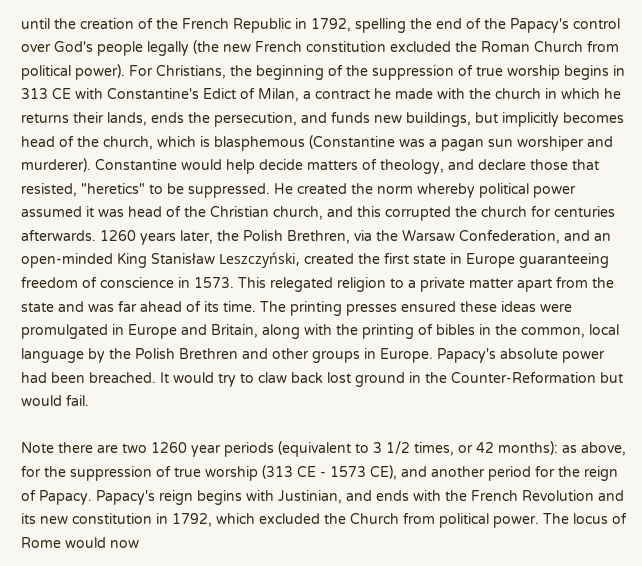until the creation of the French Republic in 1792, spelling the end of the Papacy's control over God's people legally (the new French constitution excluded the Roman Church from political power). For Christians, the beginning of the suppression of true worship begins in 313 CE with Constantine's Edict of Milan, a contract he made with the church in which he returns their lands, ends the persecution, and funds new buildings, but implicitly becomes head of the church, which is blasphemous (Constantine was a pagan sun worshiper and murderer). Constantine would help decide matters of theology, and declare those that resisted, "heretics" to be suppressed. He created the norm whereby political power assumed it was head of the Christian church, and this corrupted the church for centuries afterwards. 1260 years later, the Polish Brethren, via the Warsaw Confederation, and an open-minded King Stanisław Leszczyński, created the first state in Europe guaranteeing freedom of conscience in 1573. This relegated religion to a private matter apart from the state and was far ahead of its time. The printing presses ensured these ideas were promulgated in Europe and Britain, along with the printing of bibles in the common, local language by the Polish Brethren and other groups in Europe. Papacy's absolute power had been breached. It would try to claw back lost ground in the Counter-Reformation but would fail.

Note there are two 1260 year periods (equivalent to 3 1/2 times, or 42 months): as above, for the suppression of true worship (313 CE - 1573 CE), and another period for the reign of Papacy. Papacy's reign begins with Justinian, and ends with the French Revolution and its new constitution in 1792, which excluded the Church from political power. The locus of Rome would now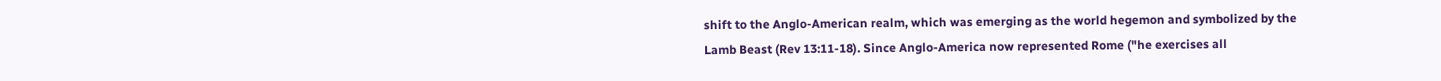shift to the Anglo-American realm, which was emerging as the world hegemon and symbolized by the Lamb Beast (Rev 13:11-18). Since Anglo-America now represented Rome ("he exercises all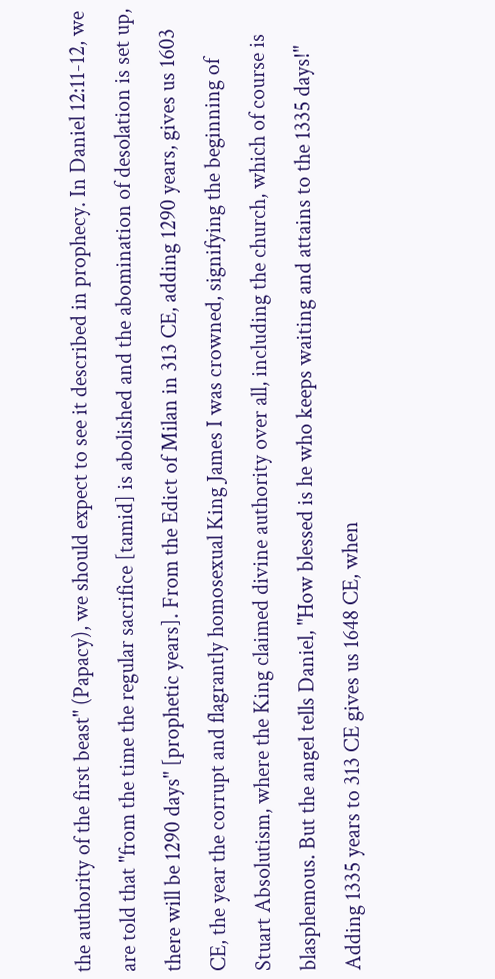the authority of the first beast" (Papacy), we should expect to see it described in prophecy. In Daniel 12:11-12, we are told that "from the time the regular sacrifice [tamid] is abolished and the abomination of desolation is set up, there will be 1290 days" [prophetic years]. From the Edict of Milan in 313 CE, adding 1290 years, gives us 1603 CE, the year the corrupt and flagrantly homosexual King James I was crowned, signifying the beginning of Stuart Absolutism, where the King claimed divine authority over all, including the church, which of course is blasphemous. But the angel tells Daniel, "How blessed is he who keeps waiting and attains to the 1335 days!" Adding 1335 years to 313 CE gives us 1648 CE, when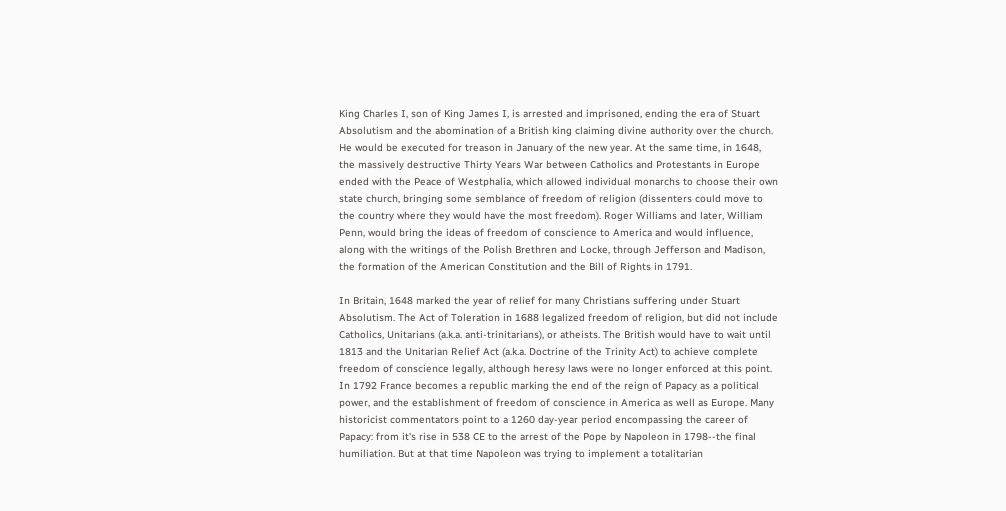King Charles I, son of King James I, is arrested and imprisoned, ending the era of Stuart Absolutism and the abomination of a British king claiming divine authority over the church. He would be executed for treason in January of the new year. At the same time, in 1648, the massively destructive Thirty Years War between Catholics and Protestants in Europe ended with the Peace of Westphalia, which allowed individual monarchs to choose their own state church, bringing some semblance of freedom of religion (dissenters could move to the country where they would have the most freedom). Roger Williams and later, William Penn, would bring the ideas of freedom of conscience to America and would influence, along with the writings of the Polish Brethren and Locke, through Jefferson and Madison, the formation of the American Constitution and the Bill of Rights in 1791.

In Britain, 1648 marked the year of relief for many Christians suffering under Stuart Absolutism. The Act of Toleration in 1688 legalized freedom of religion, but did not include Catholics, Unitarians (a.k.a. anti-trinitarians), or atheists. The British would have to wait until 1813 and the Unitarian Relief Act (a.k.a. Doctrine of the Trinity Act) to achieve complete freedom of conscience legally, although heresy laws were no longer enforced at this point. In 1792 France becomes a republic marking the end of the reign of Papacy as a political power, and the establishment of freedom of conscience in America as well as Europe. Many historicist commentators point to a 1260 day-year period encompassing the career of Papacy: from it's rise in 538 CE to the arrest of the Pope by Napoleon in 1798--the final humiliation. But at that time Napoleon was trying to implement a totalitarian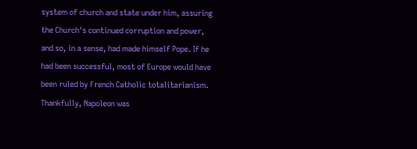system of church and state under him, assuring the Church's continued corruption and power, and so, in a sense, had made himself Pope. If he had been successful, most of Europe would have been ruled by French Catholic totalitarianism. Thankfully, Napoleon was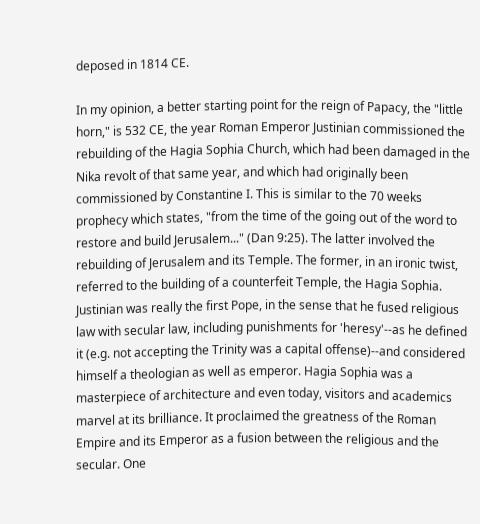deposed in 1814 CE.

In my opinion, a better starting point for the reign of Papacy, the "little horn," is 532 CE, the year Roman Emperor Justinian commissioned the rebuilding of the Hagia Sophia Church, which had been damaged in the Nika revolt of that same year, and which had originally been commissioned by Constantine I. This is similar to the 70 weeks prophecy which states, "from the time of the going out of the word to restore and build Jerusalem..." (Dan 9:25). The latter involved the rebuilding of Jerusalem and its Temple. The former, in an ironic twist, referred to the building of a counterfeit Temple, the Hagia Sophia. Justinian was really the first Pope, in the sense that he fused religious law with secular law, including punishments for 'heresy'--as he defined it (e.g. not accepting the Trinity was a capital offense)--and considered himself a theologian as well as emperor. Hagia Sophia was a masterpiece of architecture and even today, visitors and academics marvel at its brilliance. It proclaimed the greatness of the Roman Empire and its Emperor as a fusion between the religious and the secular. One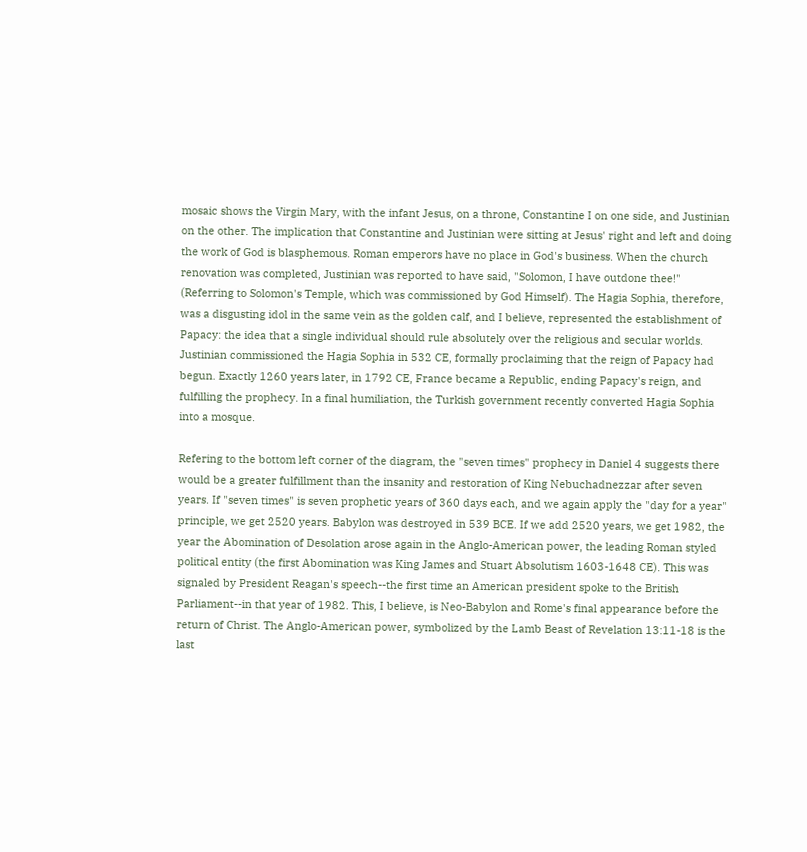mosaic shows the Virgin Mary, with the infant Jesus, on a throne, Constantine I on one side, and Justinian on the other. The implication that Constantine and Justinian were sitting at Jesus' right and left and doing the work of God is blasphemous. Roman emperors have no place in God's business. When the church renovation was completed, Justinian was reported to have said, "Solomon, I have outdone thee!" (Referring to Solomon's Temple, which was commissioned by God Himself). The Hagia Sophia, therefore, was a disgusting idol in the same vein as the golden calf, and I believe, represented the establishment of Papacy: the idea that a single individual should rule absolutely over the religious and secular worlds. Justinian commissioned the Hagia Sophia in 532 CE, formally proclaiming that the reign of Papacy had begun. Exactly 1260 years later, in 1792 CE, France became a Republic, ending Papacy's reign, and fulfilling the prophecy. In a final humiliation, the Turkish government recently converted Hagia Sophia into a mosque.

Refering to the bottom left corner of the diagram, the "seven times" prophecy in Daniel 4 suggests there would be a greater fulfillment than the insanity and restoration of King Nebuchadnezzar after seven years. If "seven times" is seven prophetic years of 360 days each, and we again apply the "day for a year" principle, we get 2520 years. Babylon was destroyed in 539 BCE. If we add 2520 years, we get 1982, the year the Abomination of Desolation arose again in the Anglo-American power, the leading Roman styled political entity (the first Abomination was King James and Stuart Absolutism 1603-1648 CE). This was signaled by President Reagan's speech--the first time an American president spoke to the British Parliament--in that year of 1982. This, I believe, is Neo-Babylon and Rome's final appearance before the return of Christ. The Anglo-American power, symbolized by the Lamb Beast of Revelation 13:11-18 is the last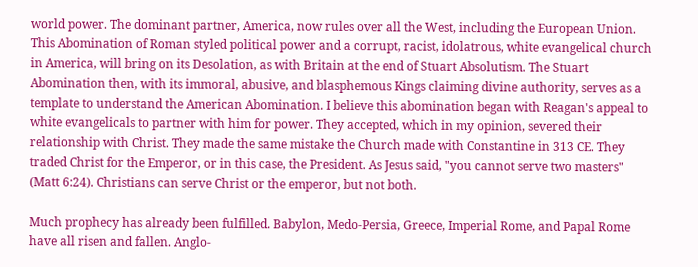world power. The dominant partner, America, now rules over all the West, including the European Union. This Abomination of Roman styled political power and a corrupt, racist, idolatrous, white evangelical church in America, will bring on its Desolation, as with Britain at the end of Stuart Absolutism. The Stuart Abomination then, with its immoral, abusive, and blasphemous Kings claiming divine authority, serves as a template to understand the American Abomination. I believe this abomination began with Reagan's appeal to white evangelicals to partner with him for power. They accepted, which in my opinion, severed their relationship with Christ. They made the same mistake the Church made with Constantine in 313 CE. They traded Christ for the Emperor, or in this case, the President. As Jesus said, "you cannot serve two masters" (Matt 6:24). Christians can serve Christ or the emperor, but not both.

Much prophecy has already been fulfilled. Babylon, Medo-Persia, Greece, Imperial Rome, and Papal Rome have all risen and fallen. Anglo-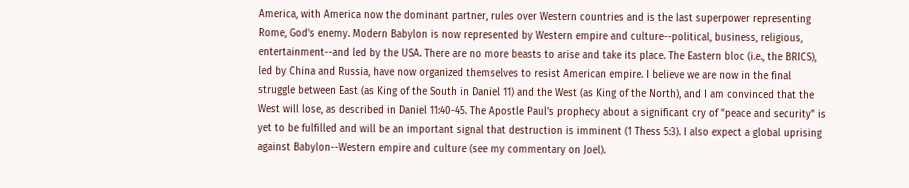America, with America now the dominant partner, rules over Western countries and is the last superpower representing Rome, God's enemy. Modern Babylon is now represented by Western empire and culture--political, business, religious, entertainment--and led by the USA. There are no more beasts to arise and take its place. The Eastern bloc (i.e., the BRICS), led by China and Russia, have now organized themselves to resist American empire. I believe we are now in the final struggle between East (as King of the South in Daniel 11) and the West (as King of the North), and I am convinced that the West will lose, as described in Daniel 11:40-45. The Apostle Paul's prophecy about a significant cry of "peace and security" is yet to be fulfilled and will be an important signal that destruction is imminent (1 Thess 5:3). I also expect a global uprising against Babylon--Western empire and culture (see my commentary on Joel).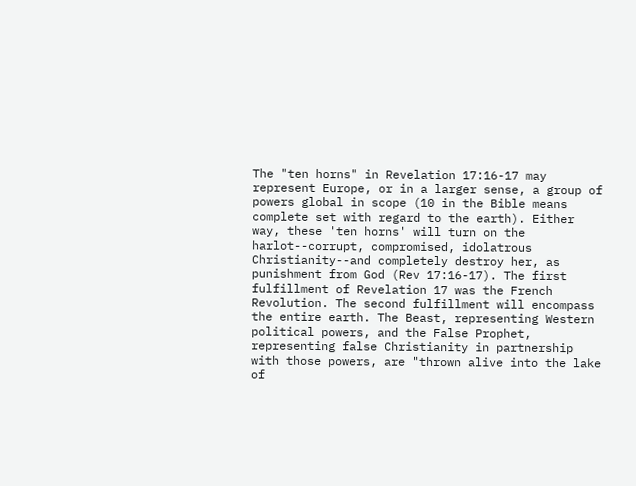The "ten horns" in Revelation 17:16-17 may represent Europe, or in a larger sense, a group of powers global in scope (10 in the Bible means complete set with regard to the earth). Either way, these 'ten horns' will turn on the harlot--corrupt, compromised, idolatrous Christianity--and completely destroy her, as punishment from God (Rev 17:16-17). The first fulfillment of Revelation 17 was the French Revolution. The second fulfillment will encompass the entire earth. The Beast, representing Western political powers, and the False Prophet, representing false Christianity in partnership with those powers, are "thrown alive into the lake of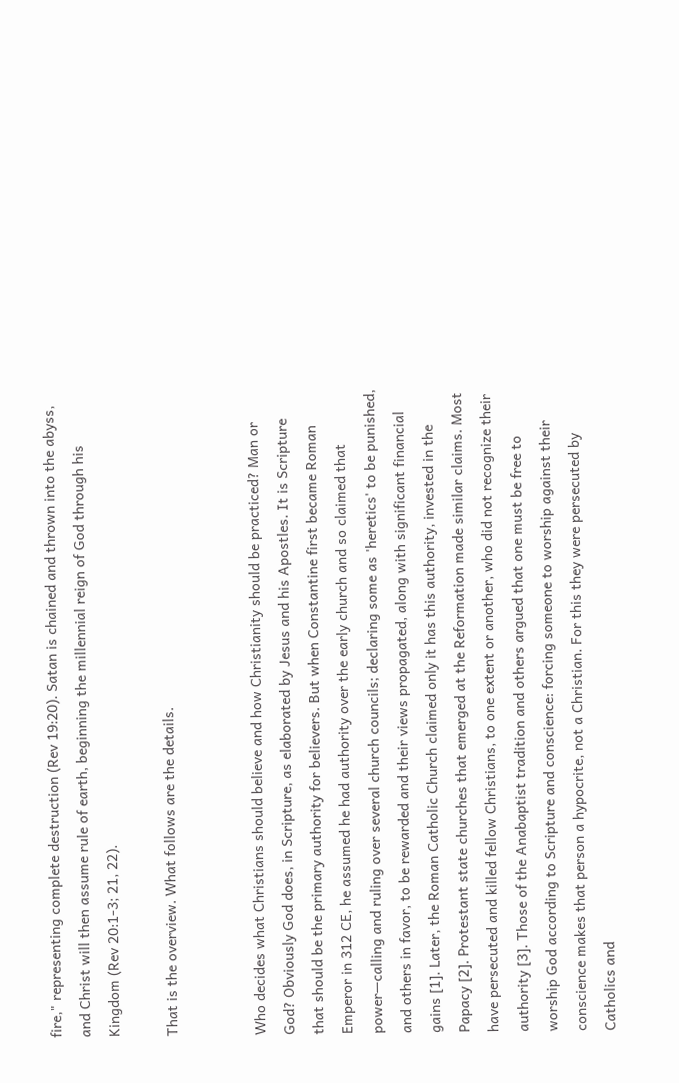fire," representing complete destruction (Rev 19:20). Satan is chained and thrown into the abyss, and Christ will then assume rule of earth, beginning the millennial reign of God through his Kingdom (Rev 20:1-3; 21, 22).

That is the overview. What follows are the details.


Who decides what Christians should believe and how Christianity should be practiced? Man or God? Obviously God does, in Scripture, as elaborated by Jesus and his Apostles. It is Scripture that should be the primary authority for believers. But when Constantine first became Roman Emperor in 312 CE, he assumed he had authority over the early church and so claimed that power—calling and ruling over several church councils; declaring some as 'heretics' to be punished, and others in favor, to be rewarded and their views propagated, along with significant financial gains [1]. Later, the Roman Catholic Church claimed only it has this authority, invested in the Papacy [2]. Protestant state churches that emerged at the Reformation made similar claims. Most have persecuted and killed fellow Christians, to one extent or another, who did not recognize their authority [3]. Those of the Anabaptist tradition and others argued that one must be free to worship God according to Scripture and conscience: forcing someone to worship against their conscience makes that person a hypocrite, not a Christian. For this they were persecuted by Catholics and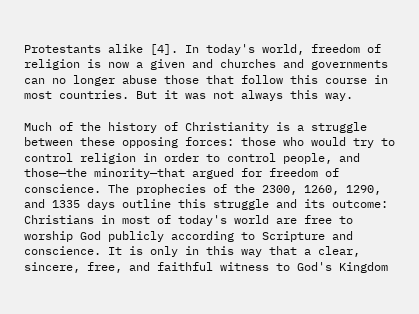Protestants alike [4]. In today's world, freedom of religion is now a given and churches and governments can no longer abuse those that follow this course in most countries. But it was not always this way.

Much of the history of Christianity is a struggle between these opposing forces: those who would try to control religion in order to control people, and those—the minority—that argued for freedom of conscience. The prophecies of the 2300, 1260, 1290, and 1335 days outline this struggle and its outcome: Christians in most of today's world are free to worship God publicly according to Scripture and conscience. It is only in this way that a clear, sincere, free, and faithful witness to God's Kingdom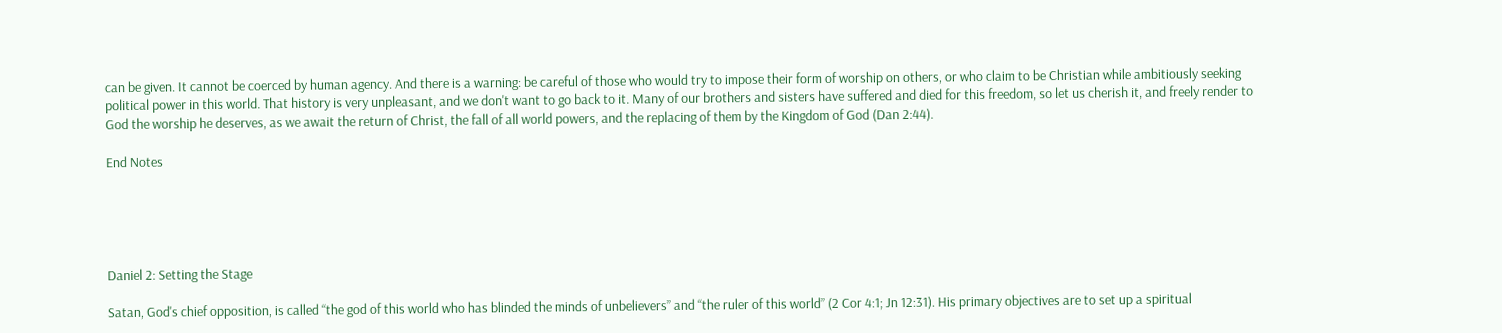can be given. It cannot be coerced by human agency. And there is a warning: be careful of those who would try to impose their form of worship on others, or who claim to be Christian while ambitiously seeking political power in this world. That history is very unpleasant, and we don't want to go back to it. Many of our brothers and sisters have suffered and died for this freedom, so let us cherish it, and freely render to God the worship he deserves, as we await the return of Christ, the fall of all world powers, and the replacing of them by the Kingdom of God (Dan 2:44).

End Notes





Daniel 2: Setting the Stage

Satan, God's chief opposition, is called “the god of this world who has blinded the minds of unbelievers” and “the ruler of this world” (2 Cor 4:1; Jn 12:31). His primary objectives are to set up a spiritual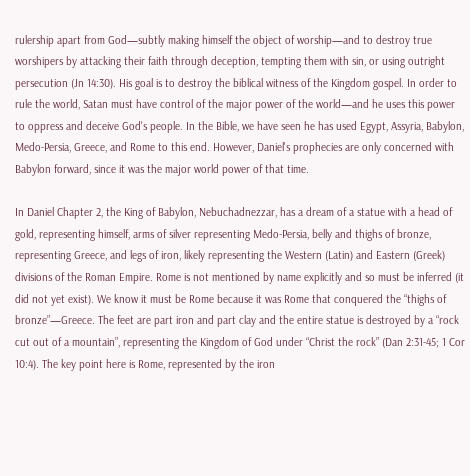rulership apart from God—subtly making himself the object of worship—and to destroy true worshipers by attacking their faith through deception, tempting them with sin, or using outright persecution (Jn 14:30). His goal is to destroy the biblical witness of the Kingdom gospel. In order to rule the world, Satan must have control of the major power of the world—and he uses this power to oppress and deceive God's people. In the Bible, we have seen he has used Egypt, Assyria, Babylon, Medo-Persia, Greece, and Rome to this end. However, Daniel's prophecies are only concerned with Babylon forward, since it was the major world power of that time.

In Daniel Chapter 2, the King of Babylon, Nebuchadnezzar, has a dream of a statue with a head of gold, representing himself, arms of silver representing Medo-Persia, belly and thighs of bronze, representing Greece, and legs of iron, likely representing the Western (Latin) and Eastern (Greek) divisions of the Roman Empire. Rome is not mentioned by name explicitly and so must be inferred (it did not yet exist). We know it must be Rome because it was Rome that conquered the “thighs of bronze”—Greece. The feet are part iron and part clay and the entire statue is destroyed by a “rock cut out of a mountain”, representing the Kingdom of God under “Christ the rock” (Dan 2:31-45; 1 Cor 10:4). The key point here is Rome, represented by the iron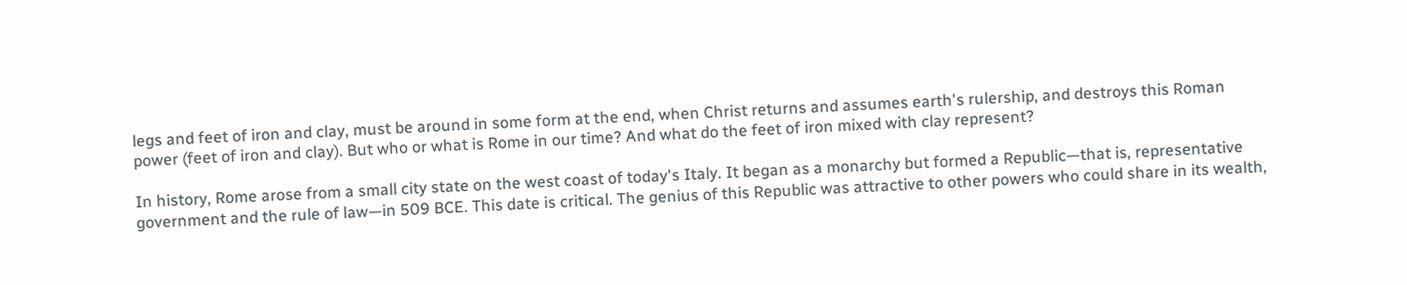legs and feet of iron and clay, must be around in some form at the end, when Christ returns and assumes earth's rulership, and destroys this Roman power (feet of iron and clay). But who or what is Rome in our time? And what do the feet of iron mixed with clay represent?

In history, Rome arose from a small city state on the west coast of today's Italy. It began as a monarchy but formed a Republic—that is, representative government and the rule of law—in 509 BCE. This date is critical. The genius of this Republic was attractive to other powers who could share in its wealth,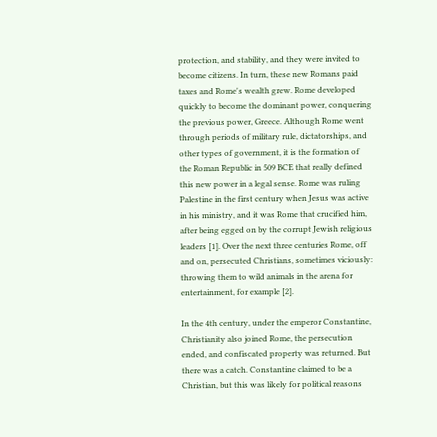protection, and stability, and they were invited to become citizens. In turn, these new Romans paid taxes and Rome's wealth grew. Rome developed quickly to become the dominant power, conquering the previous power, Greece. Although Rome went through periods of military rule, dictatorships, and other types of government, it is the formation of the Roman Republic in 509 BCE that really defined this new power in a legal sense. Rome was ruling Palestine in the first century when Jesus was active in his ministry, and it was Rome that crucified him, after being egged on by the corrupt Jewish religious leaders [1]. Over the next three centuries Rome, off and on, persecuted Christians, sometimes viciously: throwing them to wild animals in the arena for entertainment, for example [2].

In the 4th century, under the emperor Constantine, Christianity also joined Rome, the persecution ended, and confiscated property was returned. But there was a catch. Constantine claimed to be a Christian, but this was likely for political reasons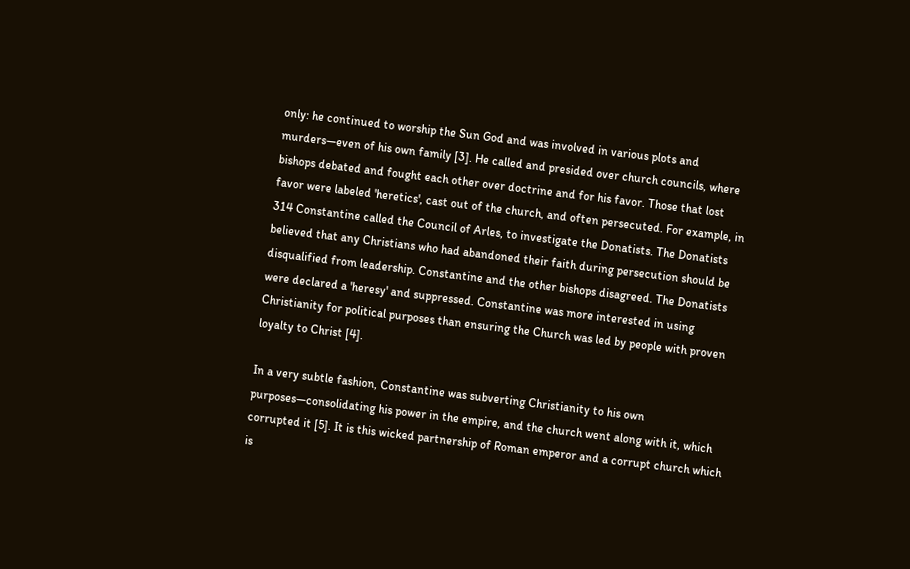only: he continued to worship the Sun God and was involved in various plots and murders—even of his own family [3]. He called and presided over church councils, where bishops debated and fought each other over doctrine and for his favor. Those that lost favor were labeled 'heretics', cast out of the church, and often persecuted. For example, in 314 Constantine called the Council of Arles, to investigate the Donatists. The Donatists believed that any Christians who had abandoned their faith during persecution should be disqualified from leadership. Constantine and the other bishops disagreed. The Donatists were declared a 'heresy' and suppressed. Constantine was more interested in using Christianity for political purposes than ensuring the Church was led by people with proven loyalty to Christ [4].

In a very subtle fashion, Constantine was subverting Christianity to his own purposes—consolidating his power in the empire, and the church went along with it, which corrupted it [5]. It is this wicked partnership of Roman emperor and a corrupt church which is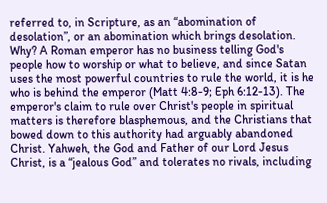referred to, in Scripture, as an “abomination of desolation”, or an abomination which brings desolation. Why? A Roman emperor has no business telling God's people how to worship or what to believe, and since Satan uses the most powerful countries to rule the world, it is he who is behind the emperor (Matt 4:8-9; Eph 6:12-13). The emperor's claim to rule over Christ's people in spiritual matters is therefore blasphemous, and the Christians that bowed down to this authority had arguably abandoned Christ. Yahweh, the God and Father of our Lord Jesus Christ, is a “jealous God” and tolerates no rivals, including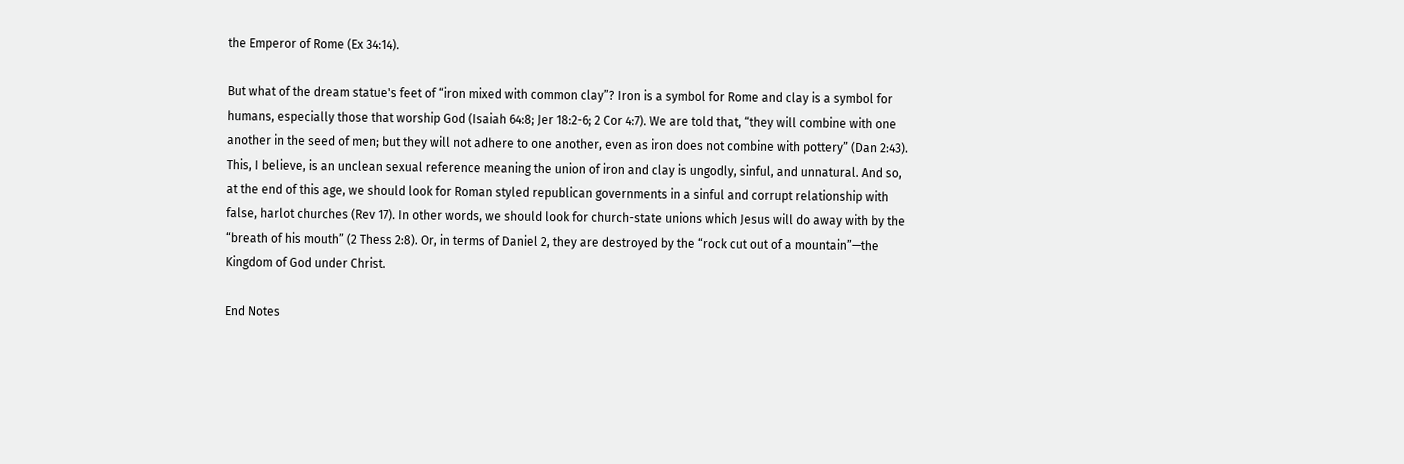the Emperor of Rome (Ex 34:14).

But what of the dream statue's feet of “iron mixed with common clay”? Iron is a symbol for Rome and clay is a symbol for humans, especially those that worship God (Isaiah 64:8; Jer 18:2-6; 2 Cor 4:7). We are told that, “they will combine with one another in the seed of men; but they will not adhere to one another, even as iron does not combine with pottery” (Dan 2:43). This, I believe, is an unclean sexual reference meaning the union of iron and clay is ungodly, sinful, and unnatural. And so, at the end of this age, we should look for Roman styled republican governments in a sinful and corrupt relationship with false, harlot churches (Rev 17). In other words, we should look for church-state unions which Jesus will do away with by the “breath of his mouth” (2 Thess 2:8). Or, in terms of Daniel 2, they are destroyed by the “rock cut out of a mountain”—the Kingdom of God under Christ.

End Notes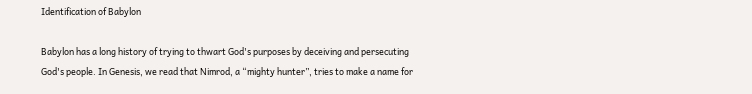Identification of Babylon

Babylon has a long history of trying to thwart God's purposes by deceiving and persecuting God's people. In Genesis, we read that Nimrod, a “mighty hunter”, tries to make a name for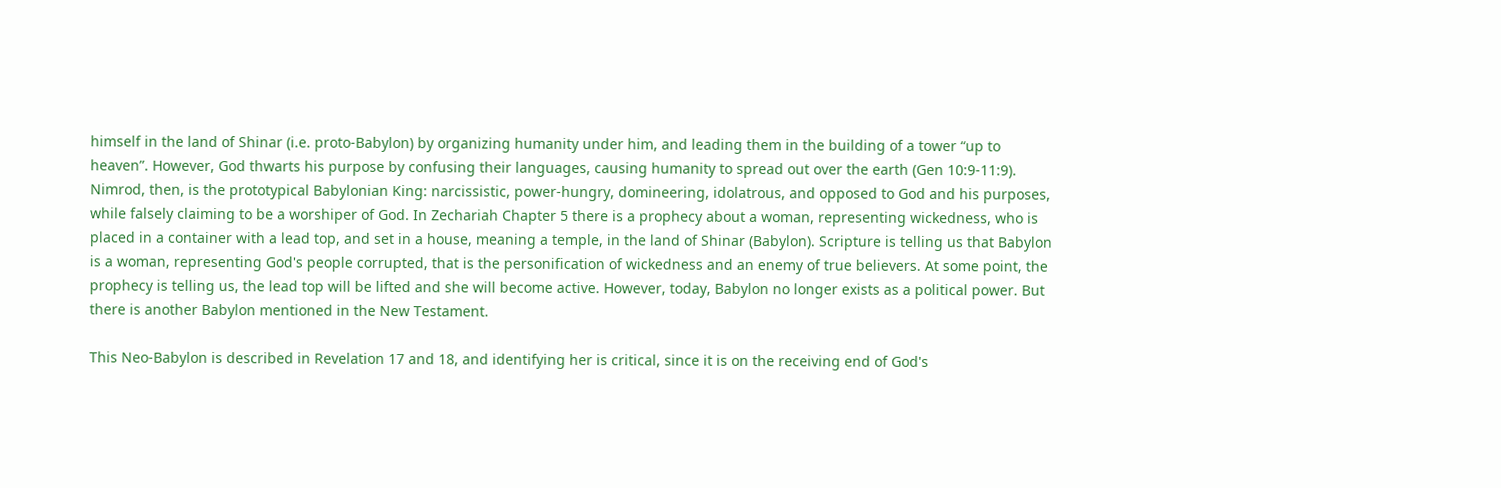himself in the land of Shinar (i.e. proto-Babylon) by organizing humanity under him, and leading them in the building of a tower “up to heaven”. However, God thwarts his purpose by confusing their languages, causing humanity to spread out over the earth (Gen 10:9-11:9). Nimrod, then, is the prototypical Babylonian King: narcissistic, power-hungry, domineering, idolatrous, and opposed to God and his purposes, while falsely claiming to be a worshiper of God. In Zechariah Chapter 5 there is a prophecy about a woman, representing wickedness, who is placed in a container with a lead top, and set in a house, meaning a temple, in the land of Shinar (Babylon). Scripture is telling us that Babylon is a woman, representing God's people corrupted, that is the personification of wickedness and an enemy of true believers. At some point, the prophecy is telling us, the lead top will be lifted and she will become active. However, today, Babylon no longer exists as a political power. But there is another Babylon mentioned in the New Testament.

This Neo-Babylon is described in Revelation 17 and 18, and identifying her is critical, since it is on the receiving end of God's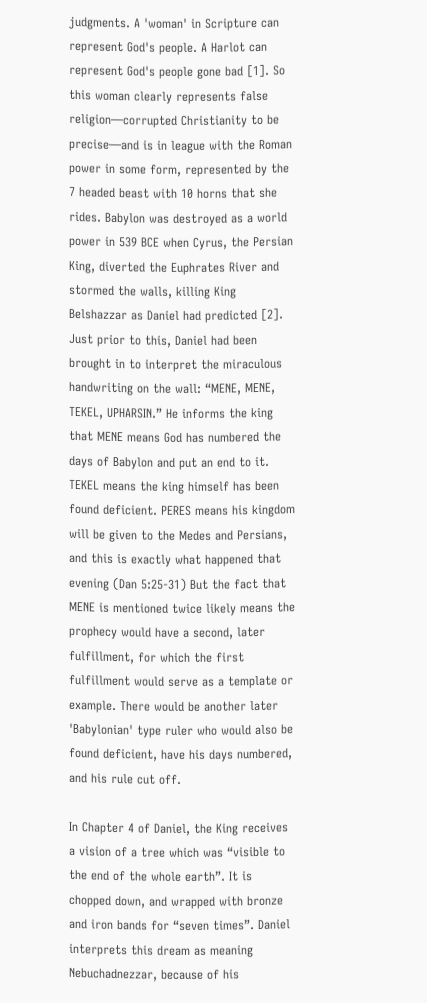judgments. A 'woman' in Scripture can represent God's people. A Harlot can represent God's people gone bad [1]. So this woman clearly represents false religion—corrupted Christianity to be precise—and is in league with the Roman power in some form, represented by the 7 headed beast with 10 horns that she rides. Babylon was destroyed as a world power in 539 BCE when Cyrus, the Persian King, diverted the Euphrates River and stormed the walls, killing King Belshazzar as Daniel had predicted [2]. Just prior to this, Daniel had been brought in to interpret the miraculous handwriting on the wall: “MENE, MENE, TEKEL, UPHARSIN.” He informs the king that MENE means God has numbered the days of Babylon and put an end to it. TEKEL means the king himself has been found deficient. PERES means his kingdom will be given to the Medes and Persians, and this is exactly what happened that evening (Dan 5:25-31) But the fact that MENE is mentioned twice likely means the prophecy would have a second, later fulfillment, for which the first fulfillment would serve as a template or example. There would be another later 'Babylonian' type ruler who would also be found deficient, have his days numbered, and his rule cut off.

In Chapter 4 of Daniel, the King receives a vision of a tree which was “visible to the end of the whole earth”. It is chopped down, and wrapped with bronze and iron bands for “seven times”. Daniel interprets this dream as meaning Nebuchadnezzar, because of his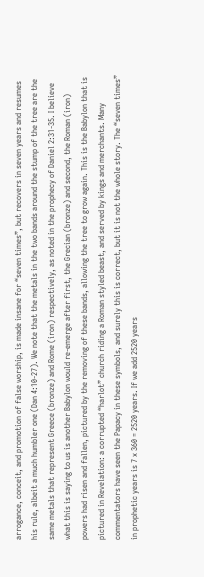arrogance, conceit, and promotion of false worship, is made insane for “seven times”, but recovers in seven years and resumes his rule, albeit a much humbler one (Dan 4:10-27). We note that the metals in the two bands around the stump of the tree are the same metals that represent Greece (bronze) and Rome (iron) respectively, as noted in the prophecy of Daniel 2:31-35. I believe what this is saying to us is another Babylon would re-emerge after first, the Grecian (bronze) and second, the Roman (iron) powers had risen and fallen, pictured by the removing of these bands, allowing the tree to grow again. This is the Babylon that is pictured in Revelation: a corrupted “harlot” church riding a Roman styled beast, and served by kings and merchants. Many commentators have seen the Papacy in these symbols, and surely this is correct, but it is not the whole story. The “seven times” in prophetic years is 7 x 360 = 2520 years. If we add 2520 years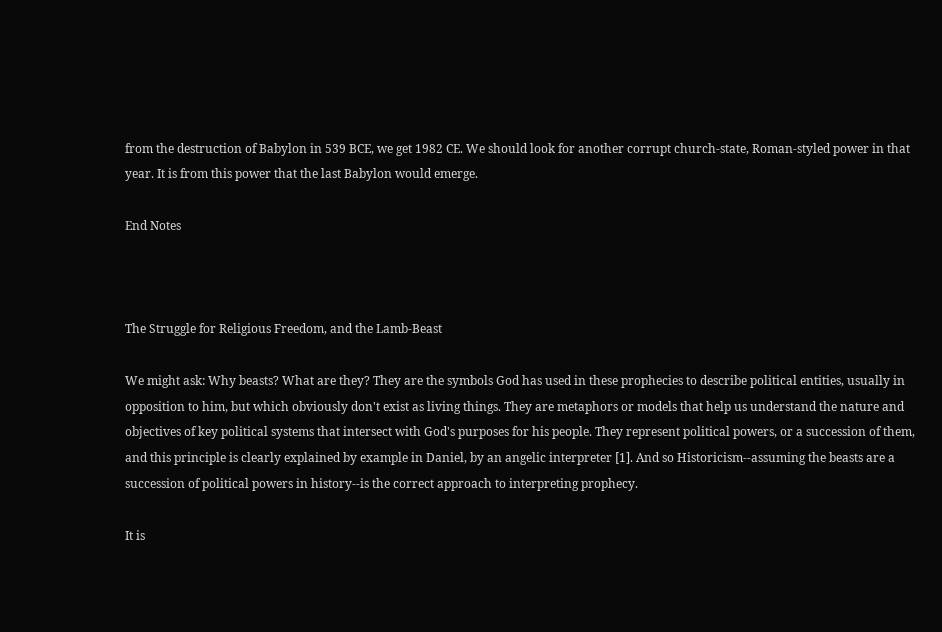from the destruction of Babylon in 539 BCE, we get 1982 CE. We should look for another corrupt church-state, Roman-styled power in that year. It is from this power that the last Babylon would emerge.

End Notes



The Struggle for Religious Freedom, and the Lamb-Beast

We might ask: Why beasts? What are they? They are the symbols God has used in these prophecies to describe political entities, usually in opposition to him, but which obviously don't exist as living things. They are metaphors or models that help us understand the nature and objectives of key political systems that intersect with God's purposes for his people. They represent political powers, or a succession of them, and this principle is clearly explained by example in Daniel, by an angelic interpreter [1]. And so Historicism--assuming the beasts are a succession of political powers in history--is the correct approach to interpreting prophecy.

It is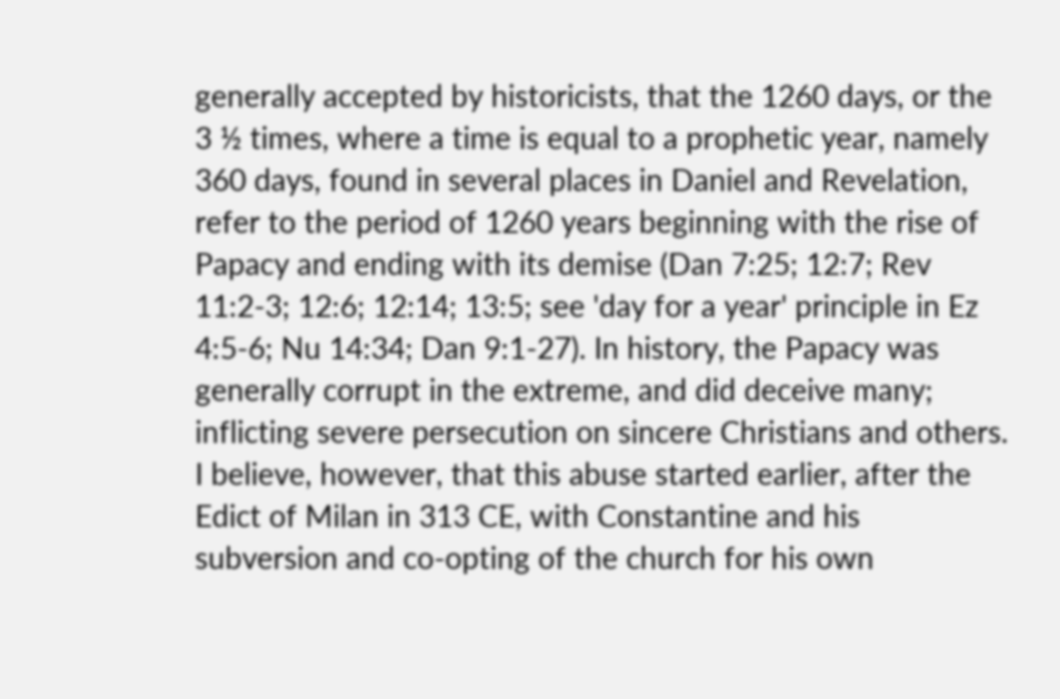generally accepted by historicists, that the 1260 days, or the 3 ½ times, where a time is equal to a prophetic year, namely 360 days, found in several places in Daniel and Revelation, refer to the period of 1260 years beginning with the rise of Papacy and ending with its demise (Dan 7:25; 12:7; Rev 11:2-3; 12:6; 12:14; 13:5; see 'day for a year' principle in Ez 4:5-6; Nu 14:34; Dan 9:1-27). In history, the Papacy was generally corrupt in the extreme, and did deceive many; inflicting severe persecution on sincere Christians and others. I believe, however, that this abuse started earlier, after the Edict of Milan in 313 CE, with Constantine and his subversion and co-opting of the church for his own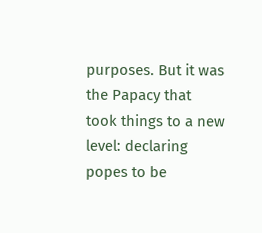purposes. But it was the Papacy that took things to a new level: declaring popes to be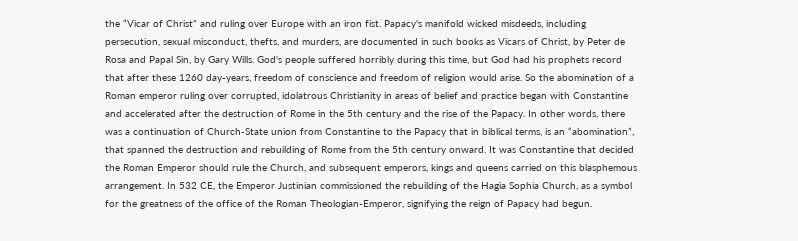the “Vicar of Christ” and ruling over Europe with an iron fist. Papacy's manifold wicked misdeeds, including persecution, sexual misconduct, thefts, and murders, are documented in such books as Vicars of Christ, by Peter de Rosa and Papal Sin, by Gary Wills. God's people suffered horribly during this time, but God had his prophets record that after these 1260 day-years, freedom of conscience and freedom of religion would arise. So the abomination of a Roman emperor ruling over corrupted, idolatrous Christianity in areas of belief and practice began with Constantine and accelerated after the destruction of Rome in the 5th century and the rise of the Papacy. In other words, there was a continuation of Church-State union from Constantine to the Papacy that in biblical terms, is an “abomination”, that spanned the destruction and rebuilding of Rome from the 5th century onward. It was Constantine that decided the Roman Emperor should rule the Church, and subsequent emperors, kings and queens carried on this blasphemous arrangement. In 532 CE, the Emperor Justinian commissioned the rebuilding of the Hagia Sophia Church, as a symbol for the greatness of the office of the Roman Theologian-Emperor, signifying the reign of Papacy had begun.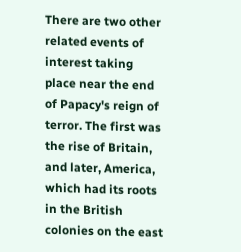There are two other related events of interest taking place near the end of Papacy's reign of terror. The first was the rise of Britain, and later, America, which had its roots in the British colonies on the east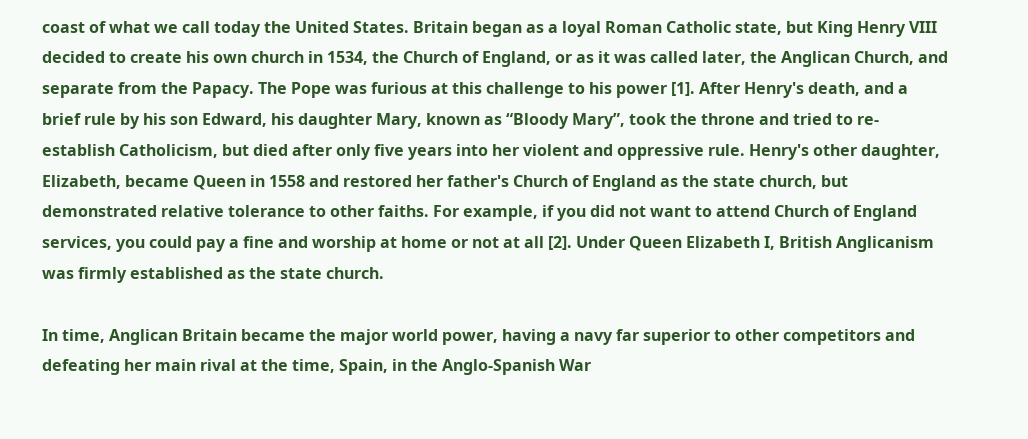coast of what we call today the United States. Britain began as a loyal Roman Catholic state, but King Henry VIII decided to create his own church in 1534, the Church of England, or as it was called later, the Anglican Church, and separate from the Papacy. The Pope was furious at this challenge to his power [1]. After Henry's death, and a brief rule by his son Edward, his daughter Mary, known as “Bloody Mary”, took the throne and tried to re-establish Catholicism, but died after only five years into her violent and oppressive rule. Henry's other daughter, Elizabeth, became Queen in 1558 and restored her father's Church of England as the state church, but demonstrated relative tolerance to other faiths. For example, if you did not want to attend Church of England services, you could pay a fine and worship at home or not at all [2]. Under Queen Elizabeth I, British Anglicanism was firmly established as the state church.

In time, Anglican Britain became the major world power, having a navy far superior to other competitors and defeating her main rival at the time, Spain, in the Anglo-Spanish War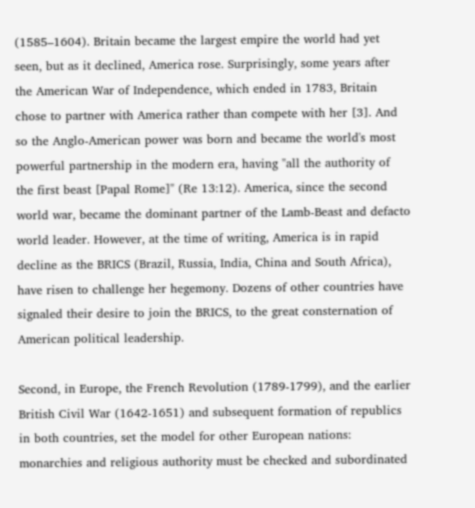(1585–1604). Britain became the largest empire the world had yet seen, but as it declined, America rose. Surprisingly, some years after the American War of Independence, which ended in 1783, Britain chose to partner with America rather than compete with her [3]. And so the Anglo-American power was born and became the world's most powerful partnership in the modern era, having "all the authority of the first beast [Papal Rome]" (Re 13:12). America, since the second world war, became the dominant partner of the Lamb-Beast and defacto world leader. However, at the time of writing, America is in rapid decline as the BRICS (Brazil, Russia, India, China and South Africa), have risen to challenge her hegemony. Dozens of other countries have signaled their desire to join the BRICS, to the great consternation of American political leadership.

Second, in Europe, the French Revolution (1789-1799), and the earlier British Civil War (1642-1651) and subsequent formation of republics in both countries, set the model for other European nations: monarchies and religious authority must be checked and subordinated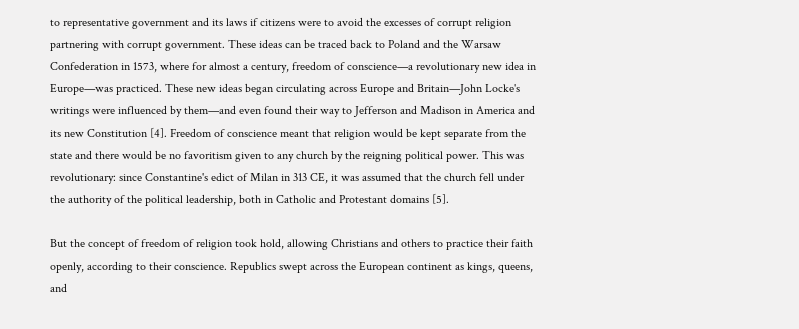to representative government and its laws if citizens were to avoid the excesses of corrupt religion partnering with corrupt government. These ideas can be traced back to Poland and the Warsaw Confederation in 1573, where for almost a century, freedom of conscience—a revolutionary new idea in Europe—was practiced. These new ideas began circulating across Europe and Britain—John Locke's writings were influenced by them—and even found their way to Jefferson and Madison in America and its new Constitution [4]. Freedom of conscience meant that religion would be kept separate from the state and there would be no favoritism given to any church by the reigning political power. This was revolutionary: since Constantine's edict of Milan in 313 CE, it was assumed that the church fell under the authority of the political leadership, both in Catholic and Protestant domains [5].

But the concept of freedom of religion took hold, allowing Christians and others to practice their faith openly, according to their conscience. Republics swept across the European continent as kings, queens, and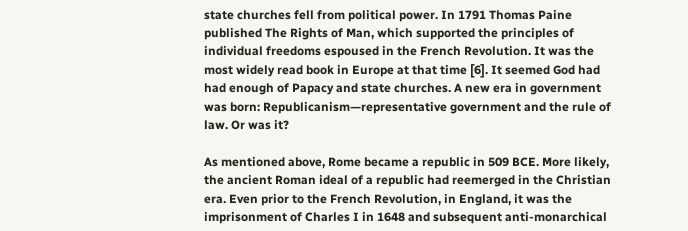state churches fell from political power. In 1791 Thomas Paine published The Rights of Man, which supported the principles of individual freedoms espoused in the French Revolution. It was the most widely read book in Europe at that time [6]. It seemed God had had enough of Papacy and state churches. A new era in government was born: Republicanism—representative government and the rule of law. Or was it?

As mentioned above, Rome became a republic in 509 BCE. More likely, the ancient Roman ideal of a republic had reemerged in the Christian era. Even prior to the French Revolution, in England, it was the imprisonment of Charles I in 1648 and subsequent anti-monarchical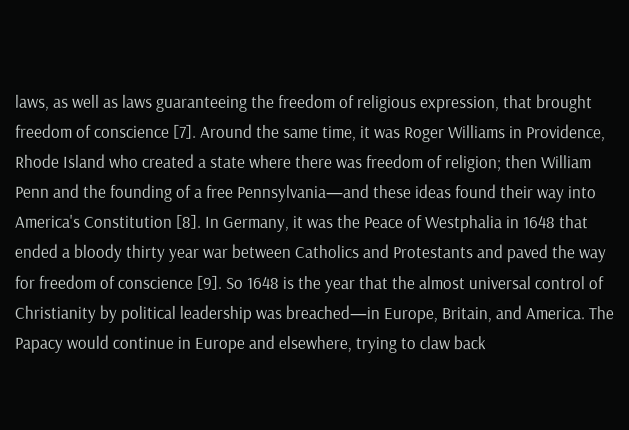laws, as well as laws guaranteeing the freedom of religious expression, that brought freedom of conscience [7]. Around the same time, it was Roger Williams in Providence, Rhode Island who created a state where there was freedom of religion; then William Penn and the founding of a free Pennsylvania—and these ideas found their way into America's Constitution [8]. In Germany, it was the Peace of Westphalia in 1648 that ended a bloody thirty year war between Catholics and Protestants and paved the way for freedom of conscience [9]. So 1648 is the year that the almost universal control of Christianity by political leadership was breached—in Europe, Britain, and America. The Papacy would continue in Europe and elsewhere, trying to claw back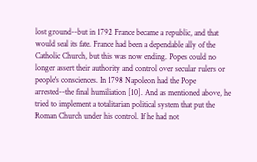lost ground--but in 1792 France became a republic, and that would seal its fate. France had been a dependable ally of the Catholic Church, but this was now ending. Popes could no longer assert their authority and control over secular rulers or people's consciences. In 1798 Napoleon had the Pope arrested--the final humiliation [10]. And as mentioned above, he tried to implement a totalitarian political system that put the Roman Church under his control. If he had not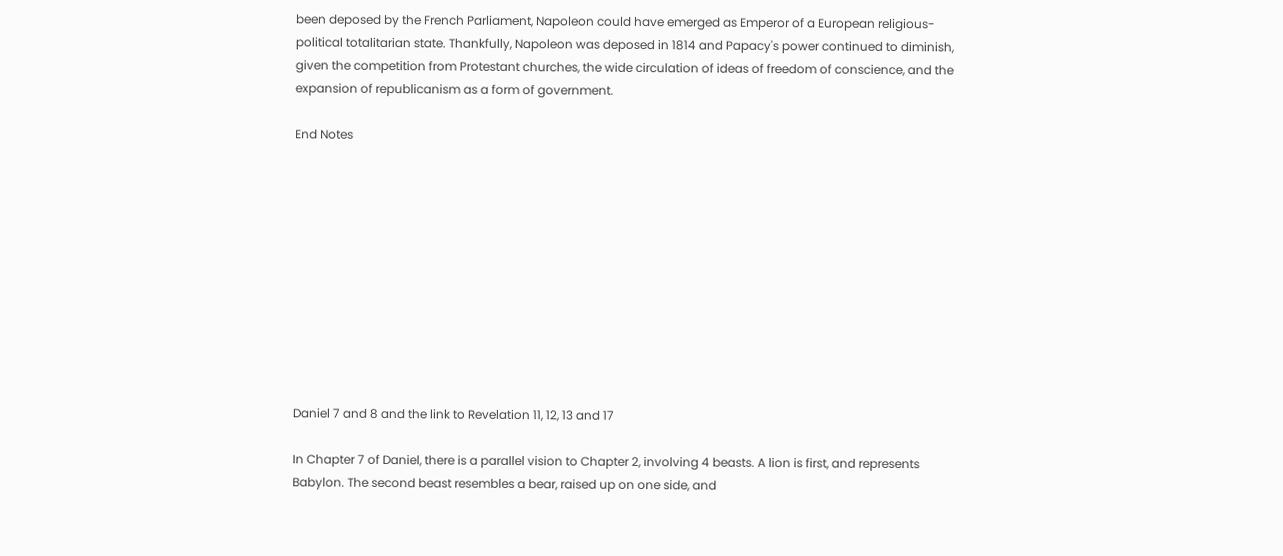been deposed by the French Parliament, Napoleon could have emerged as Emperor of a European religious-political totalitarian state. Thankfully, Napoleon was deposed in 1814 and Papacy's power continued to diminish, given the competition from Protestant churches, the wide circulation of ideas of freedom of conscience, and the expansion of republicanism as a form of government.

End Notes











Daniel 7 and 8 and the link to Revelation 11, 12, 13 and 17

In Chapter 7 of Daniel, there is a parallel vision to Chapter 2, involving 4 beasts. A lion is first, and represents Babylon. The second beast resembles a bear, raised up on one side, and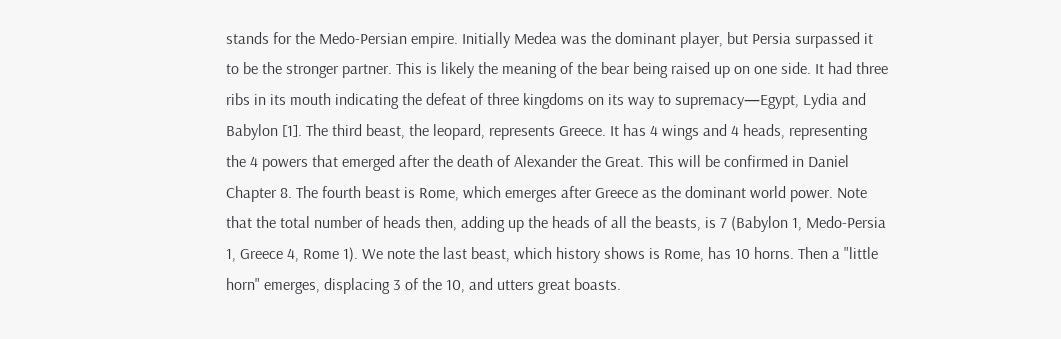stands for the Medo-Persian empire. Initially Medea was the dominant player, but Persia surpassed it to be the stronger partner. This is likely the meaning of the bear being raised up on one side. It had three ribs in its mouth indicating the defeat of three kingdoms on its way to supremacy—Egypt, Lydia and Babylon [1]. The third beast, the leopard, represents Greece. It has 4 wings and 4 heads, representing the 4 powers that emerged after the death of Alexander the Great. This will be confirmed in Daniel Chapter 8. The fourth beast is Rome, which emerges after Greece as the dominant world power. Note that the total number of heads then, adding up the heads of all the beasts, is 7 (Babylon 1, Medo-Persia 1, Greece 4, Rome 1). We note the last beast, which history shows is Rome, has 10 horns. Then a "little horn" emerges, displacing 3 of the 10, and utters great boasts.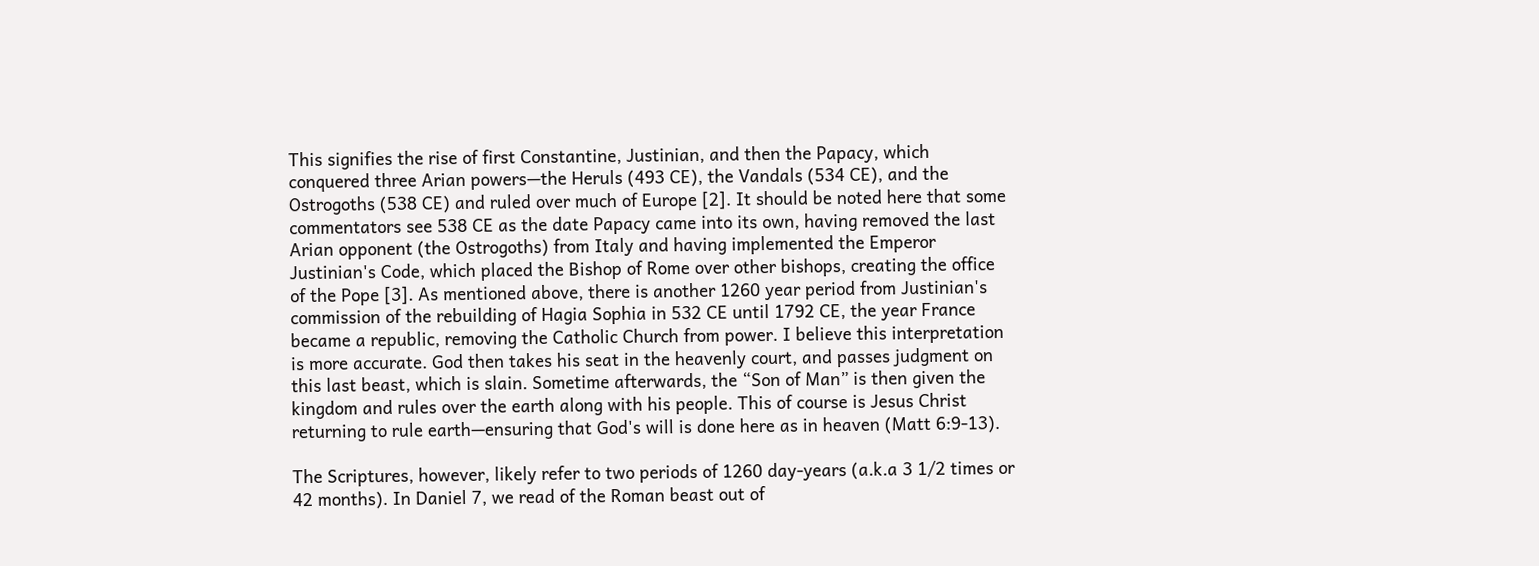This signifies the rise of first Constantine, Justinian, and then the Papacy, which conquered three Arian powers—the Heruls (493 CE), the Vandals (534 CE), and the Ostrogoths (538 CE) and ruled over much of Europe [2]. It should be noted here that some commentators see 538 CE as the date Papacy came into its own, having removed the last Arian opponent (the Ostrogoths) from Italy and having implemented the Emperor Justinian's Code, which placed the Bishop of Rome over other bishops, creating the office of the Pope [3]. As mentioned above, there is another 1260 year period from Justinian's commission of the rebuilding of Hagia Sophia in 532 CE until 1792 CE, the year France became a republic, removing the Catholic Church from power. I believe this interpretation is more accurate. God then takes his seat in the heavenly court, and passes judgment on this last beast, which is slain. Sometime afterwards, the “Son of Man” is then given the kingdom and rules over the earth along with his people. This of course is Jesus Christ returning to rule earth—ensuring that God's will is done here as in heaven (Matt 6:9-13).

The Scriptures, however, likely refer to two periods of 1260 day-years (a.k.a 3 1/2 times or 42 months). In Daniel 7, we read of the Roman beast out of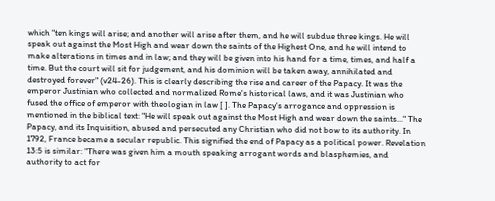which "ten kings will arise; and another will arise after them, and he will subdue three kings. He will speak out against the Most High and wear down the saints of the Highest One, and he will intend to make alterations in times and in law; and they will be given into his hand for a time, times, and half a time. But the court will sit for judgement, and his dominion will be taken away, annihilated and destroyed forever" (v24-26). This is clearly describing the rise and career of the Papacy. It was the emperor Justinian who collected and normalized Rome's historical laws, and it was Justinian who fused the office of emperor with theologian in law [ ]. The Papacy's arrogance and oppression is mentioned in the biblical text: "He will speak out against the Most High and wear down the saints..." The Papacy, and its Inquisition, abused and persecuted any Christian who did not bow to its authority. In 1792, France became a secular republic. This signified the end of Papacy as a political power. Revelation 13:5 is similar: "There was given him a mouth speaking arrogant words and blasphemies, and authority to act for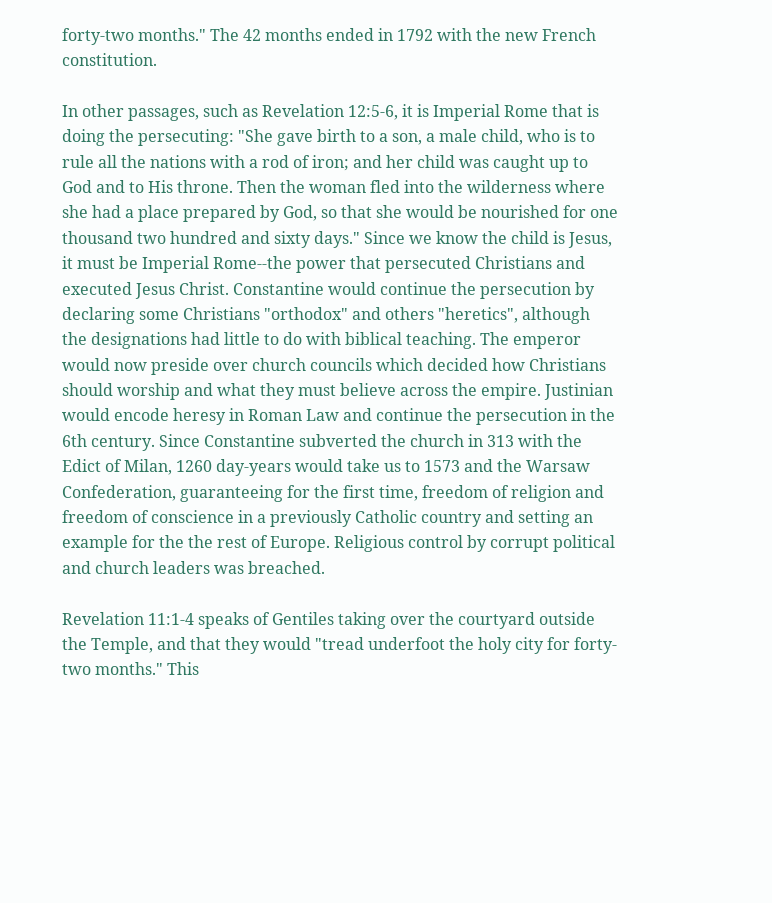forty-two months." The 42 months ended in 1792 with the new French constitution.

In other passages, such as Revelation 12:5-6, it is Imperial Rome that is doing the persecuting: "She gave birth to a son, a male child, who is to rule all the nations with a rod of iron; and her child was caught up to God and to His throne. Then the woman fled into the wilderness where she had a place prepared by God, so that she would be nourished for one thousand two hundred and sixty days." Since we know the child is Jesus, it must be Imperial Rome--the power that persecuted Christians and executed Jesus Christ. Constantine would continue the persecution by declaring some Christians "orthodox" and others "heretics", although the designations had little to do with biblical teaching. The emperor would now preside over church councils which decided how Christians should worship and what they must believe across the empire. Justinian would encode heresy in Roman Law and continue the persecution in the 6th century. Since Constantine subverted the church in 313 with the Edict of Milan, 1260 day-years would take us to 1573 and the Warsaw Confederation, guaranteeing for the first time, freedom of religion and freedom of conscience in a previously Catholic country and setting an example for the the rest of Europe. Religious control by corrupt political and church leaders was breached.

Revelation 11:1-4 speaks of Gentiles taking over the courtyard outside the Temple, and that they would "tread underfoot the holy city for forty-two months." This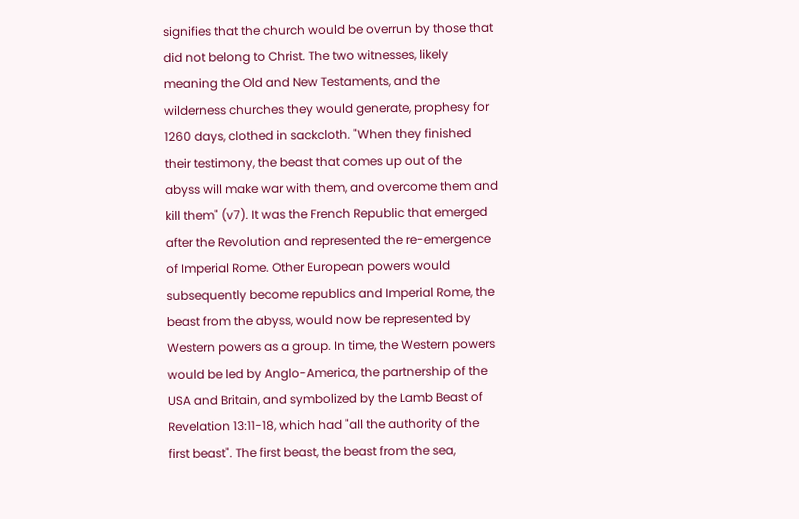signifies that the church would be overrun by those that did not belong to Christ. The two witnesses, likely meaning the Old and New Testaments, and the wilderness churches they would generate, prophesy for 1260 days, clothed in sackcloth. "When they finished their testimony, the beast that comes up out of the abyss will make war with them, and overcome them and kill them" (v7). It was the French Republic that emerged after the Revolution and represented the re-emergence of Imperial Rome. Other European powers would subsequently become republics and Imperial Rome, the beast from the abyss, would now be represented by Western powers as a group. In time, the Western powers would be led by Anglo-America, the partnership of the USA and Britain, and symbolized by the Lamb Beast of Revelation 13:11-18, which had "all the authority of the first beast". The first beast, the beast from the sea,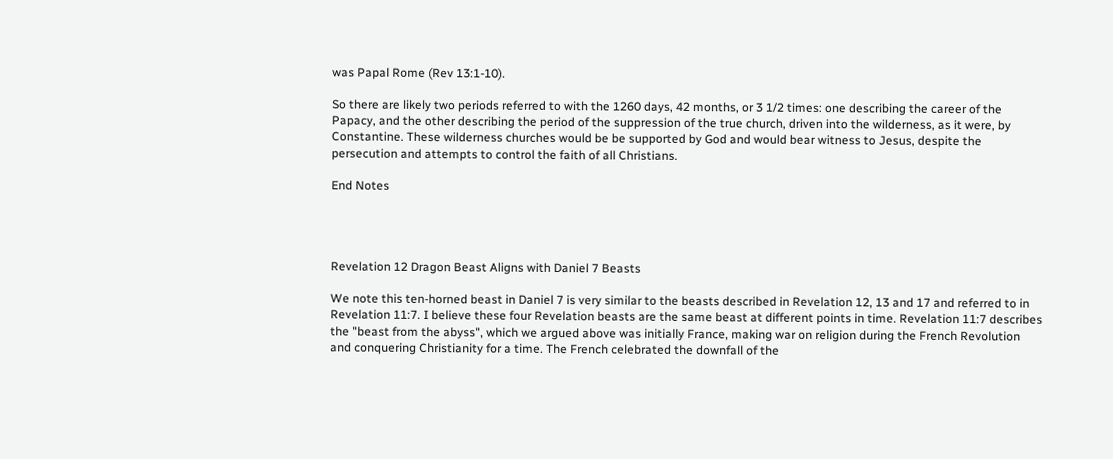was Papal Rome (Rev 13:1-10).

So there are likely two periods referred to with the 1260 days, 42 months, or 3 1/2 times: one describing the career of the Papacy, and the other describing the period of the suppression of the true church, driven into the wilderness, as it were, by Constantine. These wilderness churches would be be supported by God and would bear witness to Jesus, despite the persecution and attempts to control the faith of all Christians.

End Notes




Revelation 12 Dragon Beast Aligns with Daniel 7 Beasts

We note this ten-horned beast in Daniel 7 is very similar to the beasts described in Revelation 12, 13 and 17 and referred to in Revelation 11:7. I believe these four Revelation beasts are the same beast at different points in time. Revelation 11:7 describes the "beast from the abyss", which we argued above was initially France, making war on religion during the French Revolution and conquering Christianity for a time. The French celebrated the downfall of the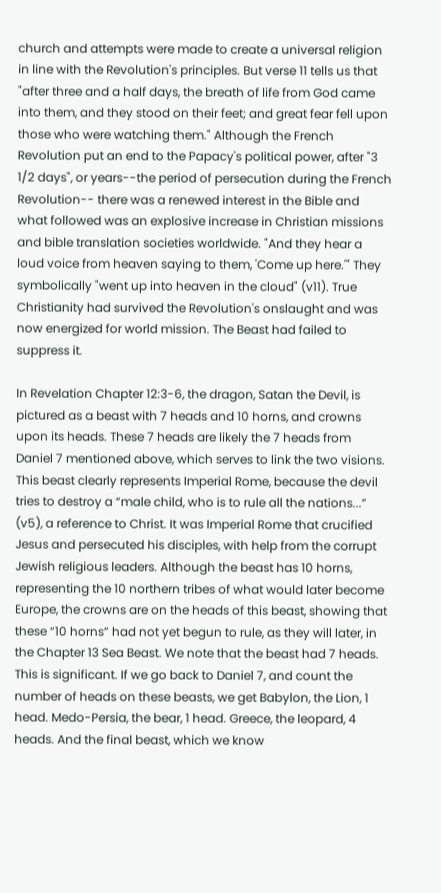church and attempts were made to create a universal religion in line with the Revolution's principles. But verse 11 tells us that "after three and a half days, the breath of life from God came into them, and they stood on their feet; and great fear fell upon those who were watching them." Although the French Revolution put an end to the Papacy's political power, after "3 1/2 days", or years--the period of persecution during the French Revolution-- there was a renewed interest in the Bible and what followed was an explosive increase in Christian missions and bible translation societies worldwide. "And they hear a loud voice from heaven saying to them, 'Come up here.'" They symbolically "went up into heaven in the cloud" (v11). True Christianity had survived the Revolution's onslaught and was now energized for world mission. The Beast had failed to suppress it.

In Revelation Chapter 12:3-6, the dragon, Satan the Devil, is pictured as a beast with 7 heads and 10 horns, and crowns upon its heads. These 7 heads are likely the 7 heads from Daniel 7 mentioned above, which serves to link the two visions. This beast clearly represents Imperial Rome, because the devil tries to destroy a “male child, who is to rule all the nations...” (v5), a reference to Christ. It was Imperial Rome that crucified Jesus and persecuted his disciples, with help from the corrupt Jewish religious leaders. Although the beast has 10 horns, representing the 10 northern tribes of what would later become Europe, the crowns are on the heads of this beast, showing that these “10 horns” had not yet begun to rule, as they will later, in the Chapter 13 Sea Beast. We note that the beast had 7 heads. This is significant. If we go back to Daniel 7, and count the number of heads on these beasts, we get Babylon, the Lion, 1 head. Medo-Persia, the bear, 1 head. Greece, the leopard, 4 heads. And the final beast, which we know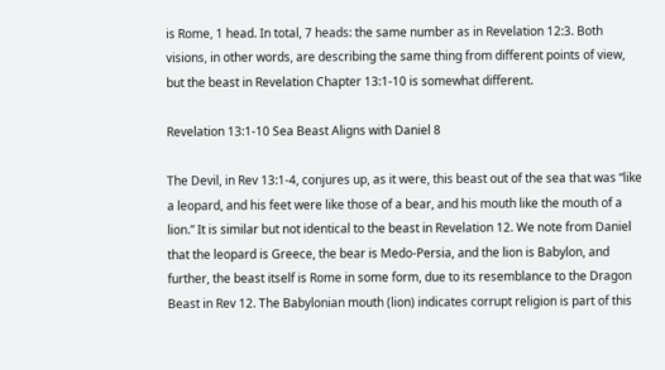is Rome, 1 head. In total, 7 heads: the same number as in Revelation 12:3. Both visions, in other words, are describing the same thing from different points of view, but the beast in Revelation Chapter 13:1-10 is somewhat different.

Revelation 13:1-10 Sea Beast Aligns with Daniel 8

The Devil, in Rev 13:1-4, conjures up, as it were, this beast out of the sea that was “like a leopard, and his feet were like those of a bear, and his mouth like the mouth of a lion.” It is similar but not identical to the beast in Revelation 12. We note from Daniel that the leopard is Greece, the bear is Medo-Persia, and the lion is Babylon, and further, the beast itself is Rome in some form, due to its resemblance to the Dragon Beast in Rev 12. The Babylonian mouth (lion) indicates corrupt religion is part of this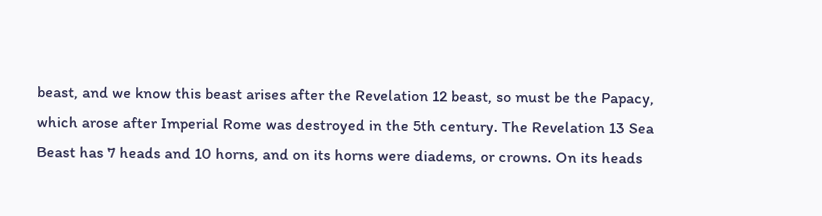beast, and we know this beast arises after the Revelation 12 beast, so must be the Papacy, which arose after Imperial Rome was destroyed in the 5th century. The Revelation 13 Sea Beast has 7 heads and 10 horns, and on its horns were diadems, or crowns. On its heads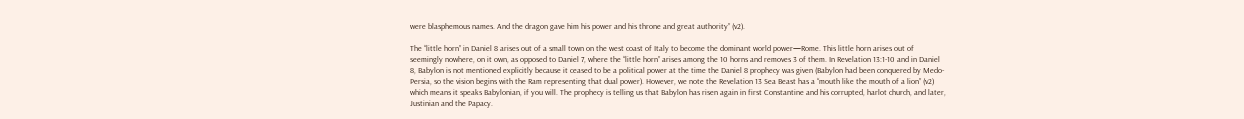were blasphemous names. And the dragon gave him his power and his throne and great authority” (v2).

The “little horn” in Daniel 8 arises out of a small town on the west coast of Italy to become the dominant world power—Rome. This little horn arises out of seemingly nowhere, on it own, as opposed to Daniel 7, where the “little horn” arises among the 10 horns and removes 3 of them. In Revelation 13:1-10 and in Daniel 8, Babylon is not mentioned explicitly because it ceased to be a political power at the time the Daniel 8 prophecy was given (Babylon had been conquered by Medo-Persia, so the vision begins with the Ram representing that dual power). However, we note the Revelation 13 Sea Beast has a “mouth like the mouth of a lion” (v2) which means it speaks Babylonian, if you will. The prophecy is telling us that Babylon has risen again in first Constantine and his corrupted, harlot church, and later, Justinian and the Papacy.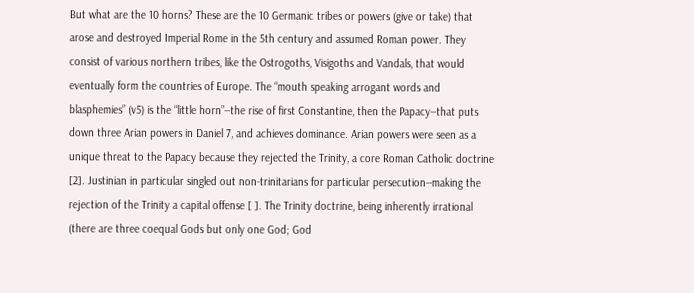But what are the 10 horns? These are the 10 Germanic tribes or powers (give or take) that arose and destroyed Imperial Rome in the 5th century and assumed Roman power. They consist of various northern tribes, like the Ostrogoths, Visigoths and Vandals, that would eventually form the countries of Europe. The “mouth speaking arrogant words and blasphemies” (v5) is the “little horn”--the rise of first Constantine, then the Papacy--that puts down three Arian powers in Daniel 7, and achieves dominance. Arian powers were seen as a unique threat to the Papacy because they rejected the Trinity, a core Roman Catholic doctrine [2]. Justinian in particular singled out non-trinitarians for particular persecution--making the rejection of the Trinity a capital offense [ ]. The Trinity doctrine, being inherently irrational (there are three coequal Gods but only one God; God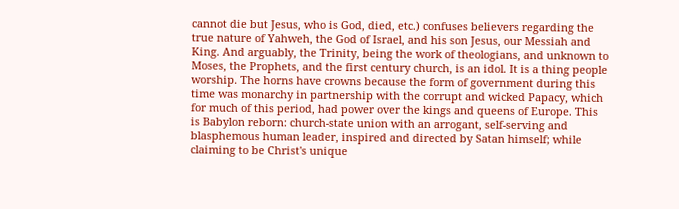cannot die but Jesus, who is God, died, etc.) confuses believers regarding the true nature of Yahweh, the God of Israel, and his son Jesus, our Messiah and King. And arguably, the Trinity, being the work of theologians, and unknown to Moses, the Prophets, and the first century church, is an idol. It is a thing people worship. The horns have crowns because the form of government during this time was monarchy in partnership with the corrupt and wicked Papacy, which for much of this period, had power over the kings and queens of Europe. This is Babylon reborn: church-state union with an arrogant, self-serving and blasphemous human leader, inspired and directed by Satan himself; while claiming to be Christ's unique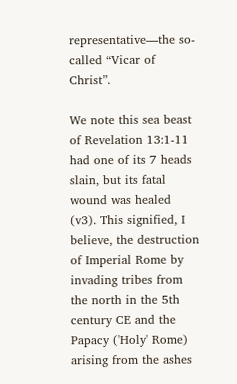representative—the so-called “Vicar of Christ”.

We note this sea beast of Revelation 13:1-11 had one of its 7 heads slain, but its fatal wound was healed (v3). This signified, I believe, the destruction of Imperial Rome by invading tribes from the north in the 5th century CE and the Papacy ('Holy' Rome) arising from the ashes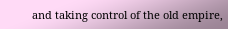and taking control of the old empire,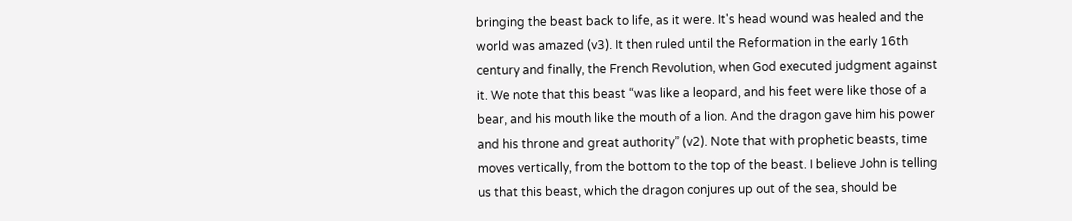bringing the beast back to life, as it were. It's head wound was healed and the world was amazed (v3). It then ruled until the Reformation in the early 16th century and finally, the French Revolution, when God executed judgment against it. We note that this beast “was like a leopard, and his feet were like those of a bear, and his mouth like the mouth of a lion. And the dragon gave him his power and his throne and great authority” (v2). Note that with prophetic beasts, time moves vertically, from the bottom to the top of the beast. I believe John is telling us that this beast, which the dragon conjures up out of the sea, should be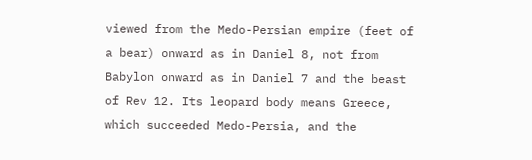viewed from the Medo-Persian empire (feet of a bear) onward as in Daniel 8, not from Babylon onward as in Daniel 7 and the beast of Rev 12. Its leopard body means Greece, which succeeded Medo-Persia, and the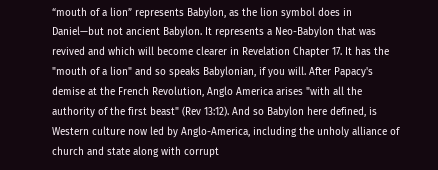“mouth of a lion” represents Babylon, as the lion symbol does in Daniel—but not ancient Babylon. It represents a Neo-Babylon that was revived and which will become clearer in Revelation Chapter 17. It has the "mouth of a lion" and so speaks Babylonian, if you will. After Papacy's demise at the French Revolution, Anglo America arises "with all the authority of the first beast" (Rev 13:12). And so Babylon here defined, is Western culture now led by Anglo-America, including the unholy alliance of church and state along with corrupt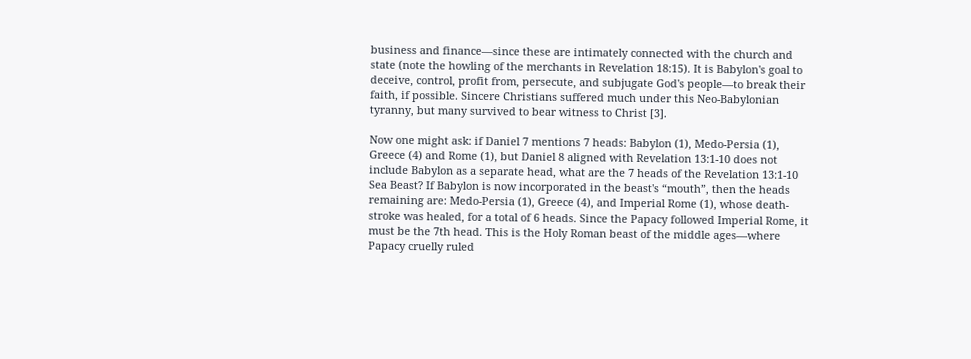business and finance—since these are intimately connected with the church and state (note the howling of the merchants in Revelation 18:15). It is Babylon's goal to deceive, control, profit from, persecute, and subjugate God's people—to break their faith, if possible. Sincere Christians suffered much under this Neo-Babylonian tyranny, but many survived to bear witness to Christ [3].

Now one might ask: if Daniel 7 mentions 7 heads: Babylon (1), Medo-Persia (1), Greece (4) and Rome (1), but Daniel 8 aligned with Revelation 13:1-10 does not include Babylon as a separate head, what are the 7 heads of the Revelation 13:1-10 Sea Beast? If Babylon is now incorporated in the beast's “mouth”, then the heads remaining are: Medo-Persia (1), Greece (4), and Imperial Rome (1), whose death-stroke was healed, for a total of 6 heads. Since the Papacy followed Imperial Rome, it must be the 7th head. This is the Holy Roman beast of the middle ages—where Papacy cruelly ruled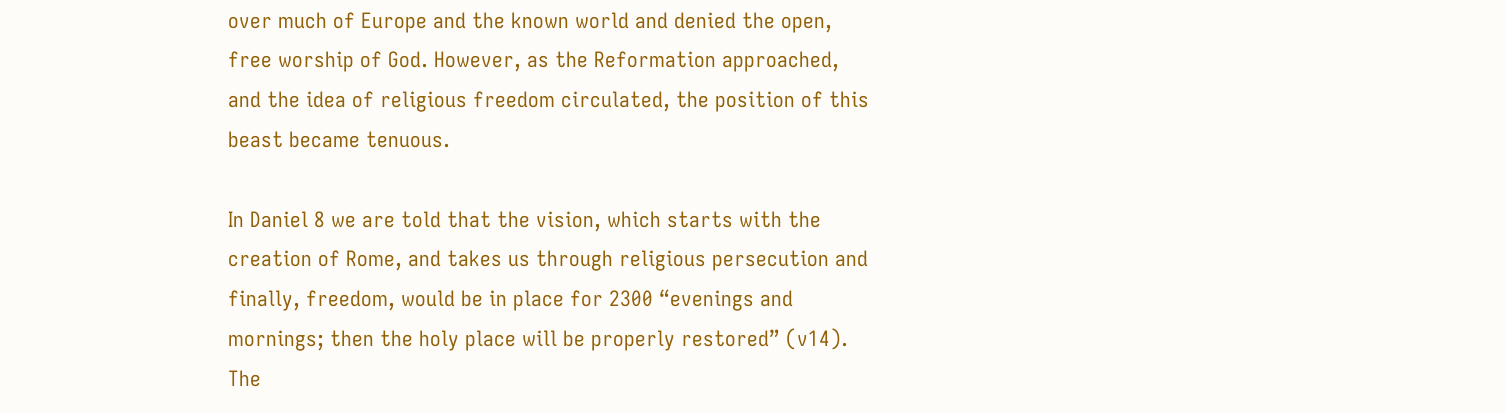over much of Europe and the known world and denied the open, free worship of God. However, as the Reformation approached, and the idea of religious freedom circulated, the position of this beast became tenuous.

In Daniel 8 we are told that the vision, which starts with the creation of Rome, and takes us through religious persecution and finally, freedom, would be in place for 2300 “evenings and mornings; then the holy place will be properly restored” (v14). The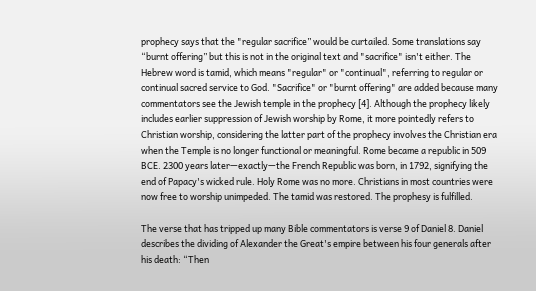prophecy says that the "regular sacrifice” would be curtailed. Some translations say “burnt offering” but this is not in the original text and "sacrifice" isn't either. The Hebrew word is tamid, which means "regular" or "continual", referring to regular or continual sacred service to God. "Sacrifice" or "burnt offering" are added because many commentators see the Jewish temple in the prophecy [4]. Although the prophecy likely includes earlier suppression of Jewish worship by Rome, it more pointedly refers to Christian worship, considering the latter part of the prophecy involves the Christian era when the Temple is no longer functional or meaningful. Rome became a republic in 509 BCE. 2300 years later—exactly—the French Republic was born, in 1792, signifying the end of Papacy's wicked rule. Holy Rome was no more. Christians in most countries were now free to worship unimpeded. The tamid was restored. The prophesy is fulfilled.

The verse that has tripped up many Bible commentators is verse 9 of Daniel 8. Daniel describes the dividing of Alexander the Great's empire between his four generals after his death: “Then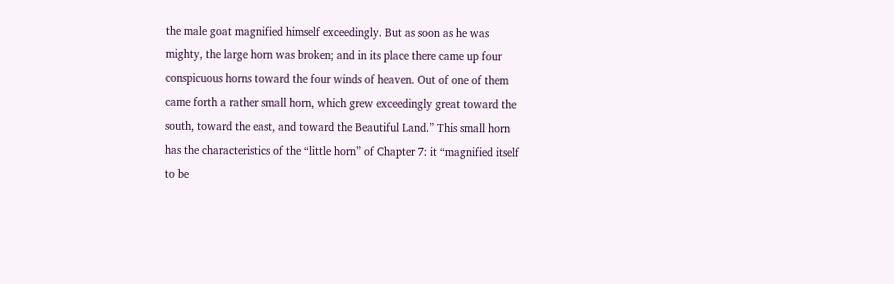the male goat magnified himself exceedingly. But as soon as he was mighty, the large horn was broken; and in its place there came up four conspicuous horns toward the four winds of heaven. Out of one of them came forth a rather small horn, which grew exceedingly great toward the south, toward the east, and toward the Beautiful Land.” This small horn has the characteristics of the “little horn” of Chapter 7: it “magnified itself to be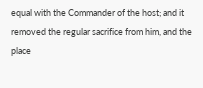equal with the Commander of the host; and it removed the regular sacrifice from him, and the place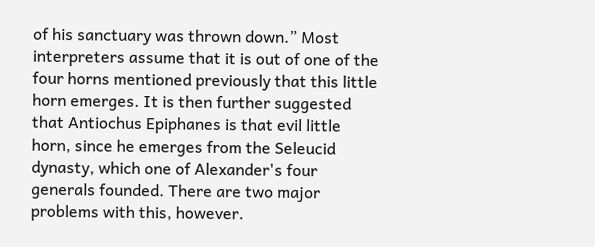of his sanctuary was thrown down.” Most interpreters assume that it is out of one of the four horns mentioned previously that this little horn emerges. It is then further suggested that Antiochus Epiphanes is that evil little horn, since he emerges from the Seleucid dynasty, which one of Alexander's four generals founded. There are two major problems with this, however.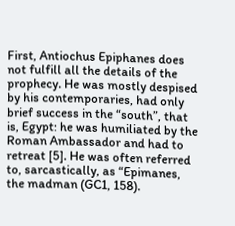First, Antiochus Epiphanes does not fulfill all the details of the prophecy. He was mostly despised by his contemporaries, had only brief success in the “south”, that is, Egypt: he was humiliated by the Roman Ambassador and had to retreat [5]. He was often referred to, sarcastically, as “Epimanes, the madman (GC1, 158).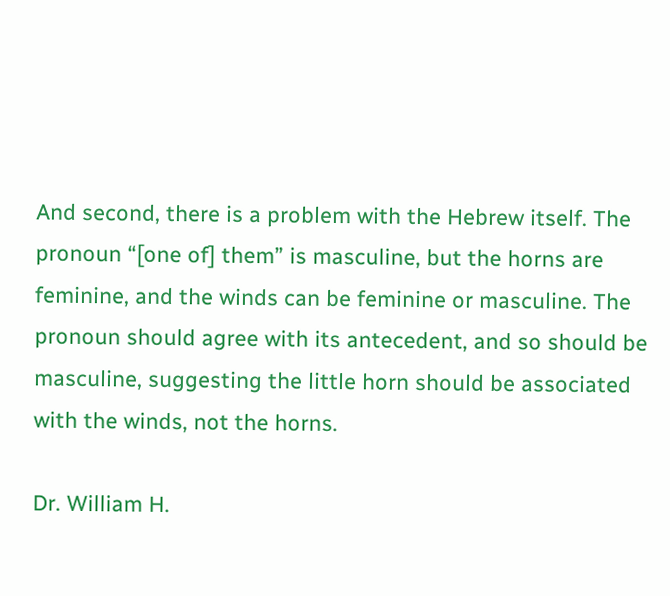And second, there is a problem with the Hebrew itself. The pronoun “[one of] them” is masculine, but the horns are feminine, and the winds can be feminine or masculine. The pronoun should agree with its antecedent, and so should be masculine, suggesting the little horn should be associated with the winds, not the horns.

Dr. William H.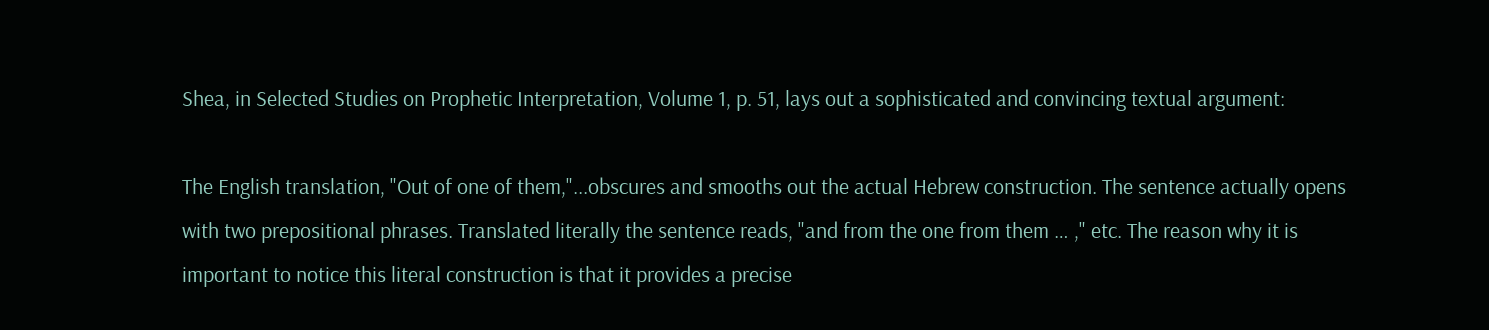Shea, in Selected Studies on Prophetic Interpretation, Volume 1, p. 51, lays out a sophisticated and convincing textual argument:

The English translation, "Out of one of them,"...obscures and smooths out the actual Hebrew construction. The sentence actually opens with two prepositional phrases. Translated literally the sentence reads, "and from the one from them … ," etc. The reason why it is important to notice this literal construction is that it provides a precise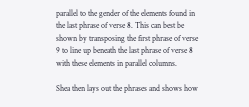parallel to the gender of the elements found in the last phrase of verse 8. This can best be shown by transposing the first phrase of verse 9 to line up beneath the last phrase of verse 8 with these elements in parallel columns.

Shea then lays out the phrases and shows how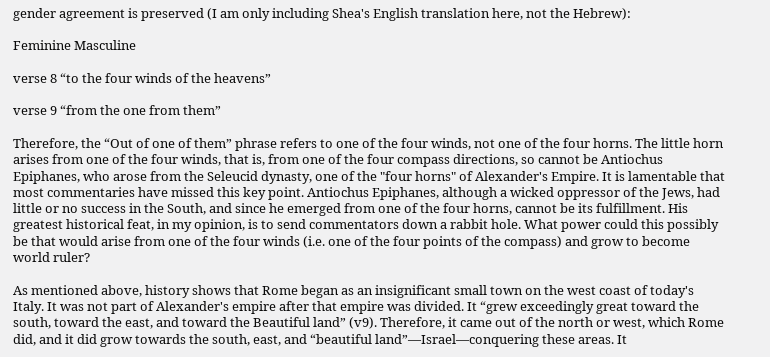gender agreement is preserved (I am only including Shea's English translation here, not the Hebrew):

Feminine Masculine

verse 8 “to the four winds of the heavens”

verse 9 “from the one from them”

Therefore, the “Out of one of them” phrase refers to one of the four winds, not one of the four horns. The little horn arises from one of the four winds, that is, from one of the four compass directions, so cannot be Antiochus Epiphanes, who arose from the Seleucid dynasty, one of the "four horns" of Alexander's Empire. It is lamentable that most commentaries have missed this key point. Antiochus Epiphanes, although a wicked oppressor of the Jews, had little or no success in the South, and since he emerged from one of the four horns, cannot be its fulfillment. His greatest historical feat, in my opinion, is to send commentators down a rabbit hole. What power could this possibly be that would arise from one of the four winds (i.e. one of the four points of the compass) and grow to become world ruler?

As mentioned above, history shows that Rome began as an insignificant small town on the west coast of today's Italy. It was not part of Alexander's empire after that empire was divided. It “grew exceedingly great toward the south, toward the east, and toward the Beautiful land” (v9). Therefore, it came out of the north or west, which Rome did, and it did grow towards the south, east, and “beautiful land”—Israel—conquering these areas. It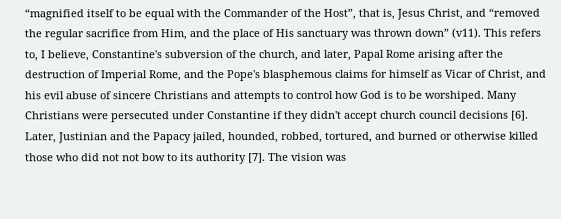“magnified itself to be equal with the Commander of the Host”, that is, Jesus Christ, and “removed the regular sacrifice from Him, and the place of His sanctuary was thrown down” (v11). This refers to, I believe, Constantine's subversion of the church, and later, Papal Rome arising after the destruction of Imperial Rome, and the Pope's blasphemous claims for himself as Vicar of Christ, and his evil abuse of sincere Christians and attempts to control how God is to be worshiped. Many Christians were persecuted under Constantine if they didn't accept church council decisions [6]. Later, Justinian and the Papacy jailed, hounded, robbed, tortured, and burned or otherwise killed those who did not not bow to its authority [7]. The vision was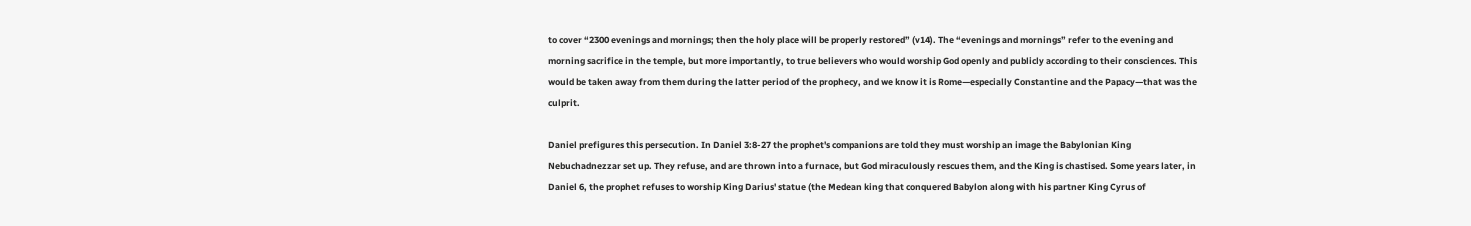to cover “2300 evenings and mornings; then the holy place will be properly restored” (v14). The “evenings and mornings” refer to the evening and morning sacrifice in the temple, but more importantly, to true believers who would worship God openly and publicly according to their consciences. This would be taken away from them during the latter period of the prophecy, and we know it is Rome—especially Constantine and the Papacy—that was the culprit.

Daniel prefigures this persecution. In Daniel 3:8-27 the prophet's companions are told they must worship an image the Babylonian King Nebuchadnezzar set up. They refuse, and are thrown into a furnace, but God miraculously rescues them, and the King is chastised. Some years later, in Daniel 6, the prophet refuses to worship King Darius' statue (the Medean king that conquered Babylon along with his partner King Cyrus of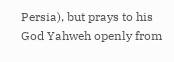Persia), but prays to his God Yahweh openly from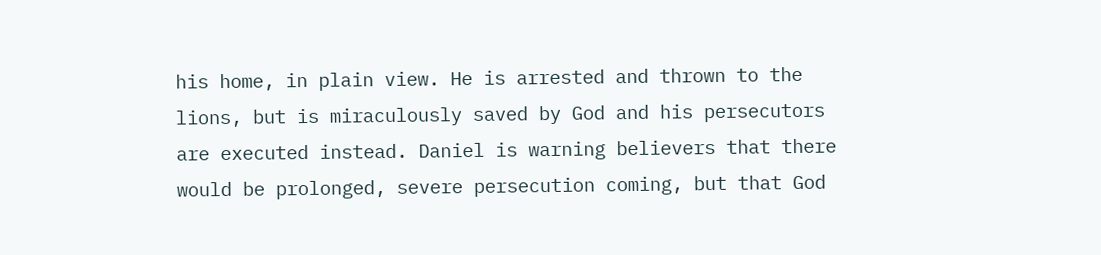his home, in plain view. He is arrested and thrown to the lions, but is miraculously saved by God and his persecutors are executed instead. Daniel is warning believers that there would be prolonged, severe persecution coming, but that God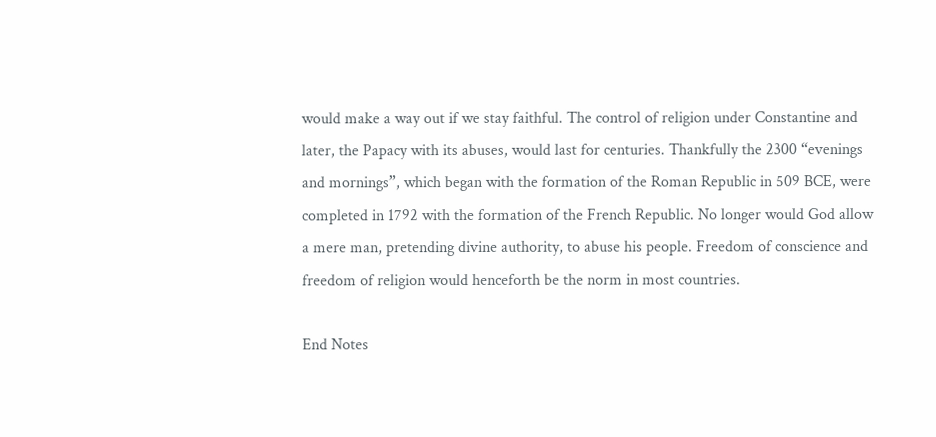would make a way out if we stay faithful. The control of religion under Constantine and later, the Papacy with its abuses, would last for centuries. Thankfully the 2300 “evenings and mornings”, which began with the formation of the Roman Republic in 509 BCE, were completed in 1792 with the formation of the French Republic. No longer would God allow a mere man, pretending divine authority, to abuse his people. Freedom of conscience and freedom of religion would henceforth be the norm in most countries.

End Notes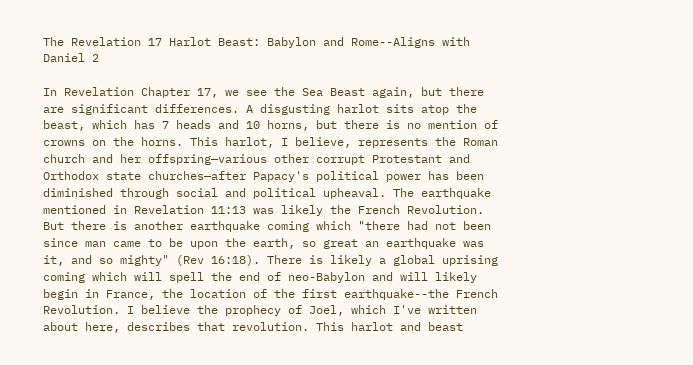The Revelation 17 Harlot Beast: Babylon and Rome--Aligns with Daniel 2

In Revelation Chapter 17, we see the Sea Beast again, but there are significant differences. A disgusting harlot sits atop the beast, which has 7 heads and 10 horns, but there is no mention of crowns on the horns. This harlot, I believe, represents the Roman church and her offspring—various other corrupt Protestant and Orthodox state churches—after Papacy's political power has been diminished through social and political upheaval. The earthquake mentioned in Revelation 11:13 was likely the French Revolution. But there is another earthquake coming which "there had not been since man came to be upon the earth, so great an earthquake was it, and so mighty" (Rev 16:18). There is likely a global uprising coming which will spell the end of neo-Babylon and will likely begin in France, the location of the first earthquake--the French Revolution. I believe the prophecy of Joel, which I've written about here, describes that revolution. This harlot and beast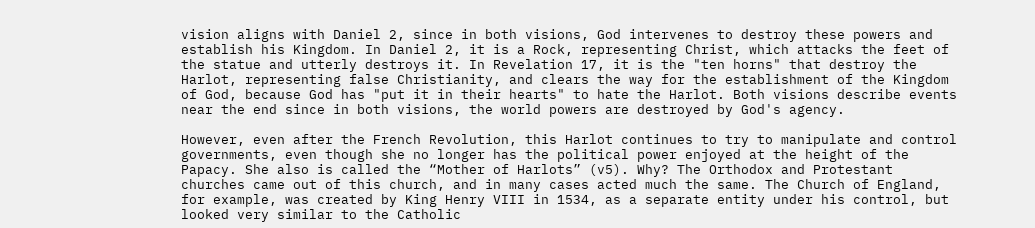vision aligns with Daniel 2, since in both visions, God intervenes to destroy these powers and establish his Kingdom. In Daniel 2, it is a Rock, representing Christ, which attacks the feet of the statue and utterly destroys it. In Revelation 17, it is the "ten horns" that destroy the Harlot, representing false Christianity, and clears the way for the establishment of the Kingdom of God, because God has "put it in their hearts" to hate the Harlot. Both visions describe events near the end since in both visions, the world powers are destroyed by God's agency.

However, even after the French Revolution, this Harlot continues to try to manipulate and control governments, even though she no longer has the political power enjoyed at the height of the Papacy. She also is called the “Mother of Harlots” (v5). Why? The Orthodox and Protestant churches came out of this church, and in many cases acted much the same. The Church of England, for example, was created by King Henry VIII in 1534, as a separate entity under his control, but looked very similar to the Catholic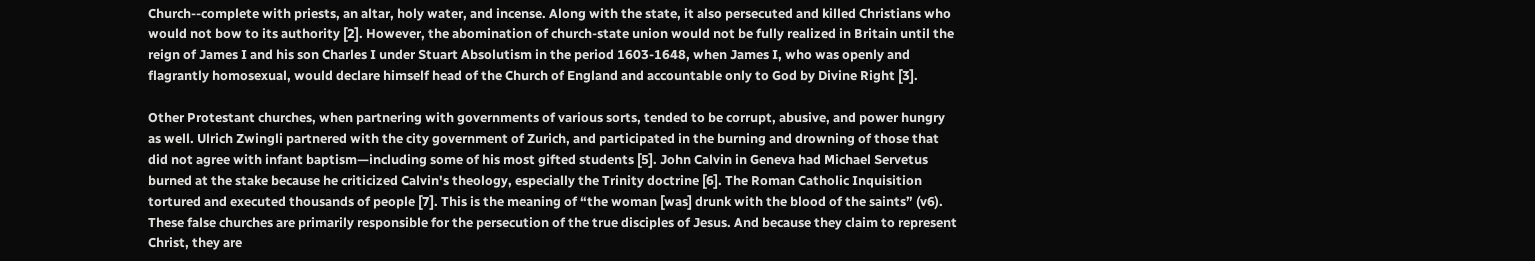Church--complete with priests, an altar, holy water, and incense. Along with the state, it also persecuted and killed Christians who would not bow to its authority [2]. However, the abomination of church-state union would not be fully realized in Britain until the reign of James I and his son Charles I under Stuart Absolutism in the period 1603-1648, when James I, who was openly and flagrantly homosexual, would declare himself head of the Church of England and accountable only to God by Divine Right [3].

Other Protestant churches, when partnering with governments of various sorts, tended to be corrupt, abusive, and power hungry as well. Ulrich Zwingli partnered with the city government of Zurich, and participated in the burning and drowning of those that did not agree with infant baptism—including some of his most gifted students [5]. John Calvin in Geneva had Michael Servetus burned at the stake because he criticized Calvin's theology, especially the Trinity doctrine [6]. The Roman Catholic Inquisition tortured and executed thousands of people [7]. This is the meaning of “the woman [was] drunk with the blood of the saints” (v6). These false churches are primarily responsible for the persecution of the true disciples of Jesus. And because they claim to represent Christ, they are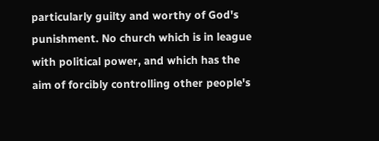particularly guilty and worthy of God's punishment. No church which is in league with political power, and which has the aim of forcibly controlling other people's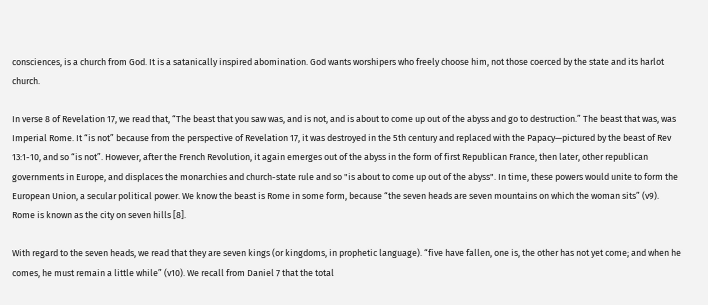consciences, is a church from God. It is a satanically inspired abomination. God wants worshipers who freely choose him, not those coerced by the state and its harlot church.

In verse 8 of Revelation 17, we read that, “The beast that you saw was, and is not, and is about to come up out of the abyss and go to destruction.” The beast that was, was Imperial Rome. It “is not” because from the perspective of Revelation 17, it was destroyed in the 5th century and replaced with the Papacy—pictured by the beast of Rev 13:1-10, and so “is not”. However, after the French Revolution, it again emerges out of the abyss in the form of first Republican France, then later, other republican governments in Europe, and displaces the monarchies and church-state rule and so "is about to come up out of the abyss". In time, these powers would unite to form the European Union, a secular political power. We know the beast is Rome in some form, because “the seven heads are seven mountains on which the woman sits” (v9). Rome is known as the city on seven hills [8].

With regard to the seven heads, we read that they are seven kings (or kingdoms, in prophetic language). “five have fallen, one is, the other has not yet come; and when he comes, he must remain a little while” (v10). We recall from Daniel 7 that the total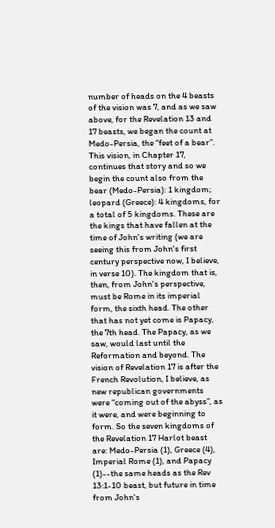number of heads on the 4 beasts of the vision was 7, and as we saw above, for the Revelation 13 and 17 beasts, we began the count at Medo-Persia, the “feet of a bear”. This vision, in Chapter 17, continues that story and so we begin the count also from the bear (Medo-Persia): 1 kingdom; leopard (Greece): 4 kingdoms, for a total of 5 kingdoms. These are the kings that have fallen at the time of John's writing (we are seeing this from John's first century perspective now, I believe, in verse 10). The kingdom that is, then, from John's perspective, must be Rome in its imperial form, the sixth head. The other that has not yet come is Papacy, the 7th head. The Papacy, as we saw, would last until the Reformation and beyond. The vision of Revelation 17 is after the French Revolution, I believe, as new republican governments were “coming out of the abyss”, as it were, and were beginning to form. So the seven kingdoms of the Revelation 17 Harlot beast are: Medo-Persia (1), Greece (4), Imperial Rome (1), and Papacy (1)--the same heads as the Rev 13:1-10 beast, but future in time from John's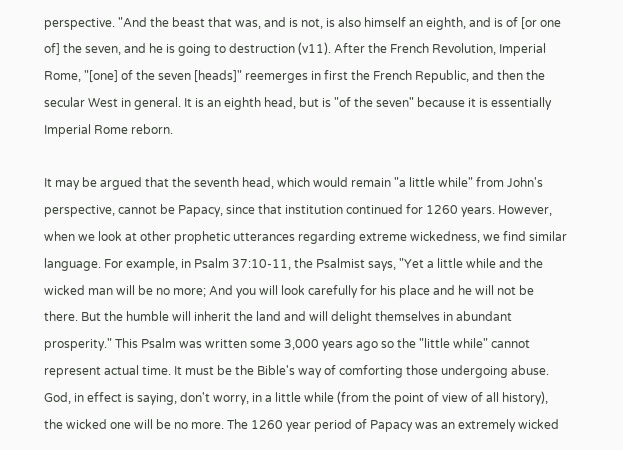perspective. "And the beast that was, and is not, is also himself an eighth, and is of [or one of] the seven, and he is going to destruction (v11). After the French Revolution, Imperial Rome, "[one] of the seven [heads]" reemerges in first the French Republic, and then the secular West in general. It is an eighth head, but is "of the seven" because it is essentially Imperial Rome reborn.

It may be argued that the seventh head, which would remain "a little while" from John's perspective, cannot be Papacy, since that institution continued for 1260 years. However, when we look at other prophetic utterances regarding extreme wickedness, we find similar language. For example, in Psalm 37:10-11, the Psalmist says, "Yet a little while and the wicked man will be no more; And you will look carefully for his place and he will not be there. But the humble will inherit the land and will delight themselves in abundant prosperity." This Psalm was written some 3,000 years ago so the "little while" cannot represent actual time. It must be the Bible's way of comforting those undergoing abuse. God, in effect is saying, don't worry, in a little while (from the point of view of all history), the wicked one will be no more. The 1260 year period of Papacy was an extremely wicked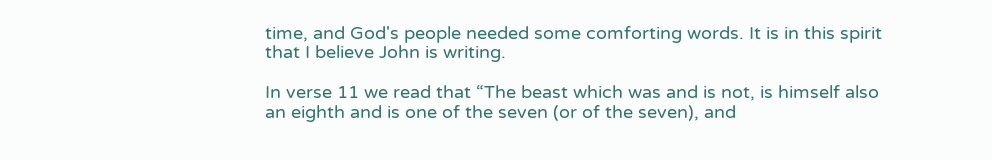time, and God's people needed some comforting words. It is in this spirit that I believe John is writing.

In verse 11 we read that “The beast which was and is not, is himself also an eighth and is one of the seven (or of the seven), and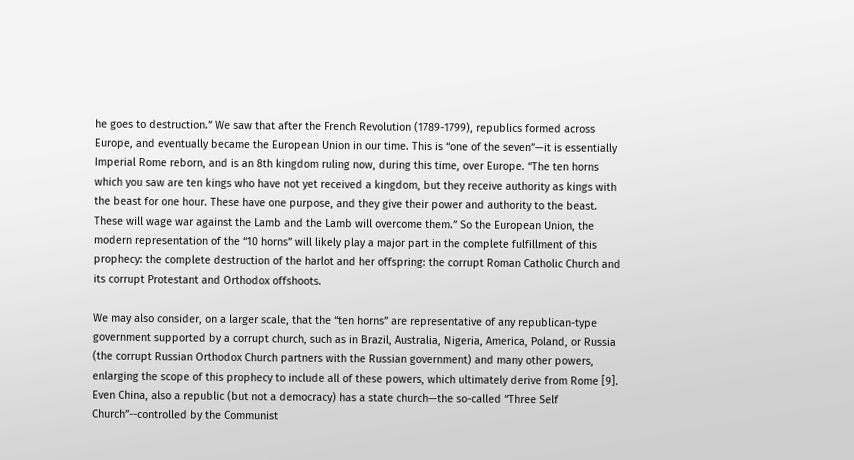he goes to destruction.” We saw that after the French Revolution (1789-1799), republics formed across Europe, and eventually became the European Union in our time. This is “one of the seven”—it is essentially Imperial Rome reborn, and is an 8th kingdom ruling now, during this time, over Europe. “The ten horns which you saw are ten kings who have not yet received a kingdom, but they receive authority as kings with the beast for one hour. These have one purpose, and they give their power and authority to the beast. These will wage war against the Lamb and the Lamb will overcome them.” So the European Union, the modern representation of the “10 horns” will likely play a major part in the complete fulfillment of this prophecy: the complete destruction of the harlot and her offspring: the corrupt Roman Catholic Church and its corrupt Protestant and Orthodox offshoots.

We may also consider, on a larger scale, that the “ten horns” are representative of any republican-type government supported by a corrupt church, such as in Brazil, Australia, Nigeria, America, Poland, or Russia (the corrupt Russian Orthodox Church partners with the Russian government) and many other powers, enlarging the scope of this prophecy to include all of these powers, which ultimately derive from Rome [9]. Even China, also a republic (but not a democracy) has a state church—the so-called “Three Self Church”--controlled by the Communist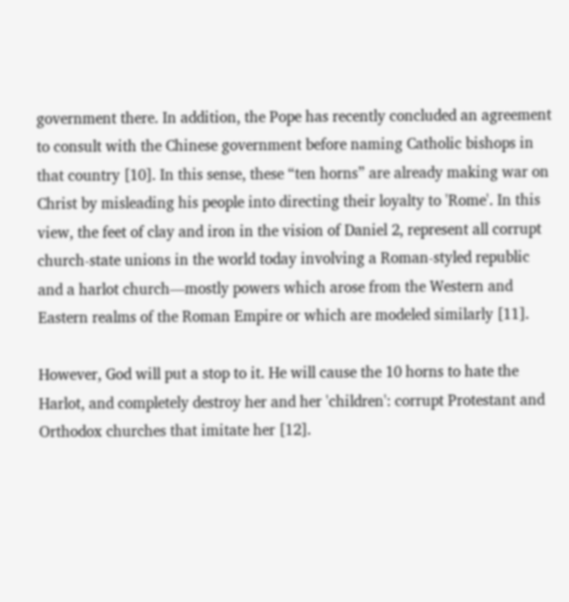government there. In addition, the Pope has recently concluded an agreement to consult with the Chinese government before naming Catholic bishops in that country [10]. In this sense, these “ten horns” are already making war on Christ by misleading his people into directing their loyalty to 'Rome'. In this view, the feet of clay and iron in the vision of Daniel 2, represent all corrupt church-state unions in the world today involving a Roman-styled republic and a harlot church—mostly powers which arose from the Western and Eastern realms of the Roman Empire or which are modeled similarly [11].

However, God will put a stop to it. He will cause the 10 horns to hate the Harlot, and completely destroy her and her 'children': corrupt Protestant and Orthodox churches that imitate her [12].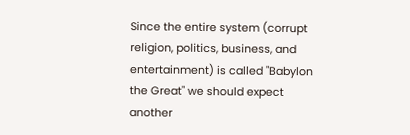Since the entire system (corrupt religion, politics, business, and entertainment) is called "Babylon the Great" we should expect another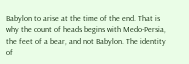Babylon to arise at the time of the end. That is why the count of heads begins with Medo-Persia, the feet of a bear, and not Babylon. The identity of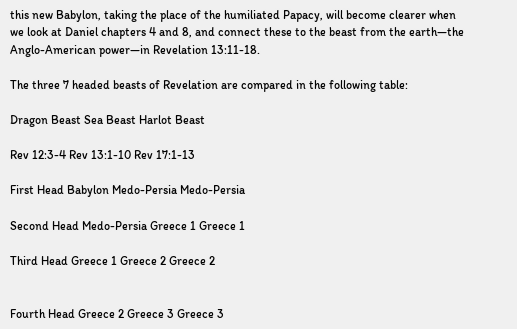this new Babylon, taking the place of the humiliated Papacy, will become clearer when we look at Daniel chapters 4 and 8, and connect these to the beast from the earth—the Anglo-American power—in Revelation 13:11-18.

The three 7 headed beasts of Revelation are compared in the following table:

Dragon Beast Sea Beast Harlot Beast

Rev 12:3-4 Rev 13:1-10 Rev 17:1-13

First Head Babylon Medo-Persia Medo-Persia

Second Head Medo-Persia Greece 1 Greece 1

Third Head Greece 1 Greece 2 Greece 2


Fourth Head Greece 2 Greece 3 Greece 3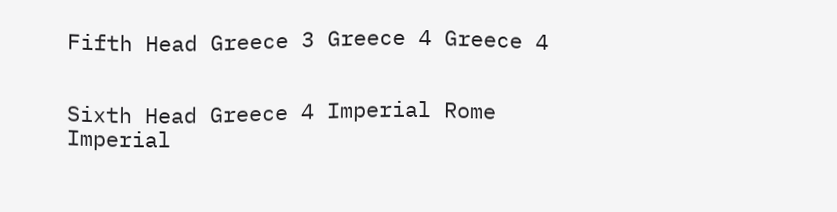Fifth Head Greece 3 Greece 4 Greece 4


Sixth Head Greece 4 Imperial Rome Imperial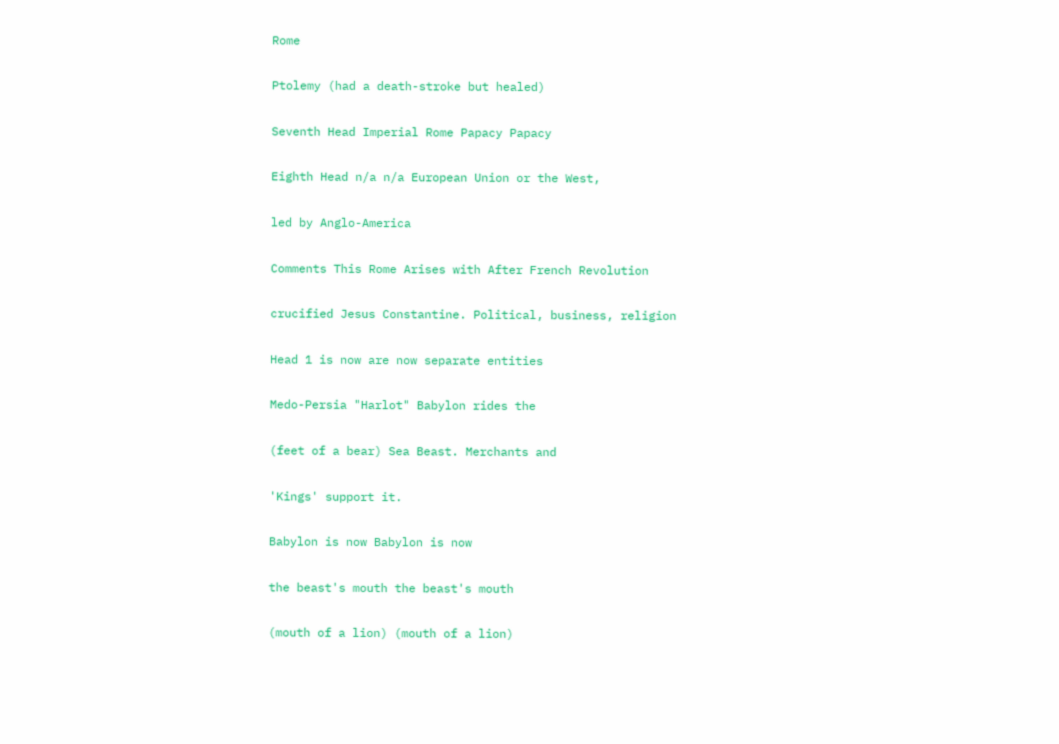Rome

Ptolemy (had a death-stroke but healed)

Seventh Head Imperial Rome Papacy Papacy

Eighth Head n/a n/a European Union or the West,

led by Anglo-America

Comments This Rome Arises with After French Revolution

crucified Jesus Constantine. Political, business, religion

Head 1 is now are now separate entities

Medo-Persia "Harlot" Babylon rides the

(feet of a bear) Sea Beast. Merchants and

'Kings' support it.

Babylon is now Babylon is now

the beast's mouth the beast's mouth

(mouth of a lion) (mouth of a lion)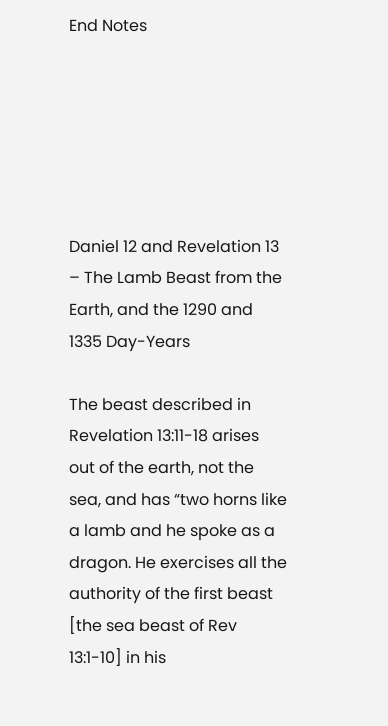End Notes






Daniel 12 and Revelation 13 – The Lamb Beast from the Earth, and the 1290 and 1335 Day-Years

The beast described in Revelation 13:11-18 arises out of the earth, not the sea, and has “two horns like a lamb and he spoke as a dragon. He exercises all the authority of the first beast [the sea beast of Rev 13:1-10] in his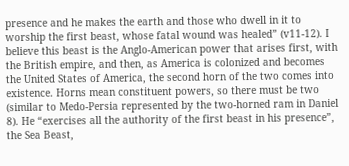presence and he makes the earth and those who dwell in it to worship the first beast, whose fatal wound was healed” (v11-12). I believe this beast is the Anglo-American power that arises first, with the British empire, and then, as America is colonized and becomes the United States of America, the second horn of the two comes into existence. Horns mean constituent powers, so there must be two (similar to Medo-Persia represented by the two-horned ram in Daniel 8). He “exercises all the authority of the first beast in his presence”, the Sea Beast,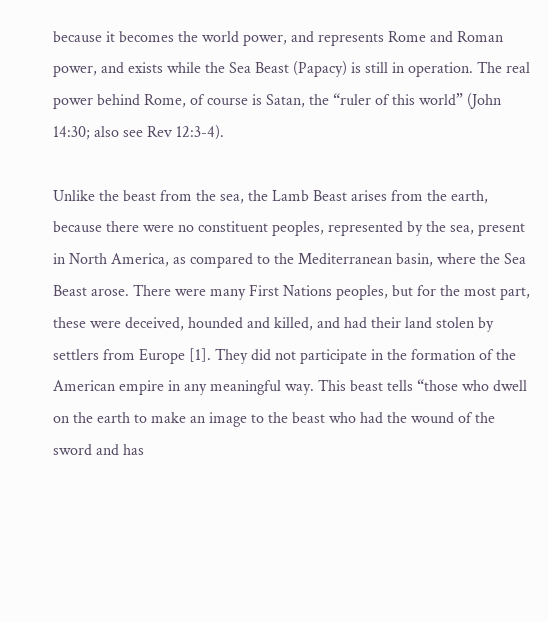because it becomes the world power, and represents Rome and Roman power, and exists while the Sea Beast (Papacy) is still in operation. The real power behind Rome, of course is Satan, the “ruler of this world” (John 14:30; also see Rev 12:3-4).

Unlike the beast from the sea, the Lamb Beast arises from the earth, because there were no constituent peoples, represented by the sea, present in North America, as compared to the Mediterranean basin, where the Sea Beast arose. There were many First Nations peoples, but for the most part, these were deceived, hounded and killed, and had their land stolen by settlers from Europe [1]. They did not participate in the formation of the American empire in any meaningful way. This beast tells “those who dwell on the earth to make an image to the beast who had the wound of the sword and has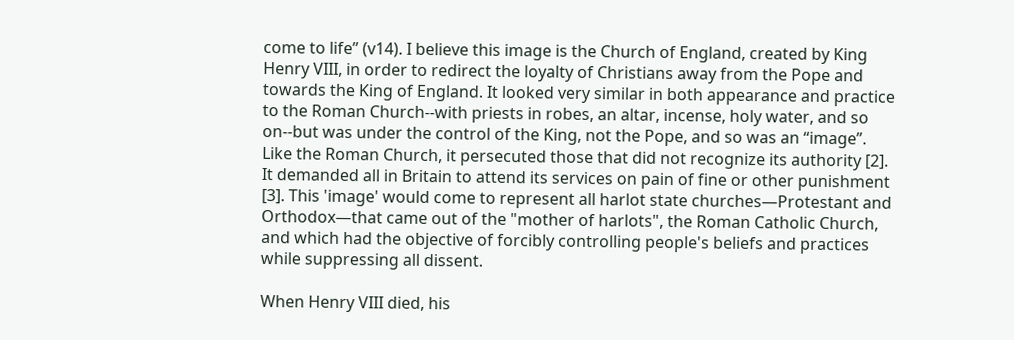come to life” (v14). I believe this image is the Church of England, created by King Henry VIII, in order to redirect the loyalty of Christians away from the Pope and towards the King of England. It looked very similar in both appearance and practice to the Roman Church--with priests in robes, an altar, incense, holy water, and so on--but was under the control of the King, not the Pope, and so was an “image”. Like the Roman Church, it persecuted those that did not recognize its authority [2]. It demanded all in Britain to attend its services on pain of fine or other punishment [3]. This 'image' would come to represent all harlot state churches—Protestant and Orthodox—that came out of the "mother of harlots", the Roman Catholic Church, and which had the objective of forcibly controlling people's beliefs and practices while suppressing all dissent.

When Henry VIII died, his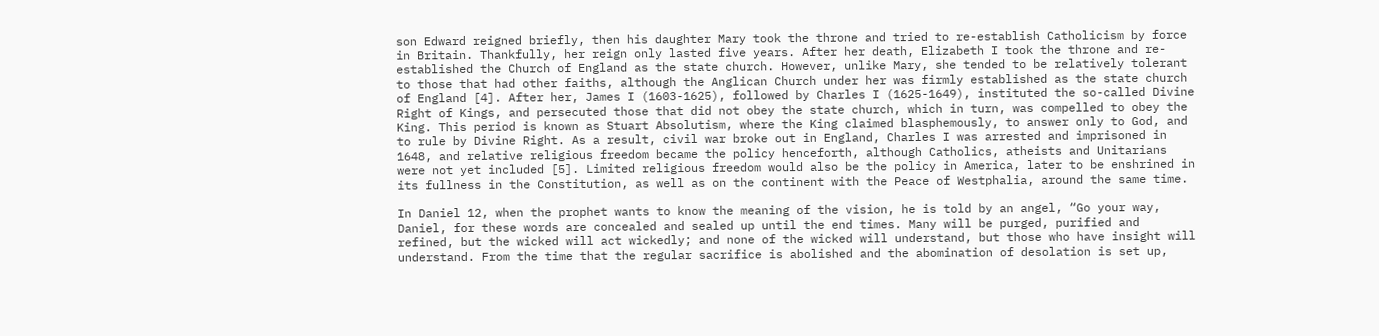son Edward reigned briefly, then his daughter Mary took the throne and tried to re-establish Catholicism by force in Britain. Thankfully, her reign only lasted five years. After her death, Elizabeth I took the throne and re-established the Church of England as the state church. However, unlike Mary, she tended to be relatively tolerant to those that had other faiths, although the Anglican Church under her was firmly established as the state church of England [4]. After her, James I (1603-1625), followed by Charles I (1625-1649), instituted the so-called Divine Right of Kings, and persecuted those that did not obey the state church, which in turn, was compelled to obey the King. This period is known as Stuart Absolutism, where the King claimed blasphemously, to answer only to God, and to rule by Divine Right. As a result, civil war broke out in England, Charles I was arrested and imprisoned in 1648, and relative religious freedom became the policy henceforth, although Catholics, atheists and Unitarians were not yet included [5]. Limited religious freedom would also be the policy in America, later to be enshrined in its fullness in the Constitution, as well as on the continent with the Peace of Westphalia, around the same time.

In Daniel 12, when the prophet wants to know the meaning of the vision, he is told by an angel, “Go your way, Daniel, for these words are concealed and sealed up until the end times. Many will be purged, purified and refined, but the wicked will act wickedly; and none of the wicked will understand, but those who have insight will understand. From the time that the regular sacrifice is abolished and the abomination of desolation is set up,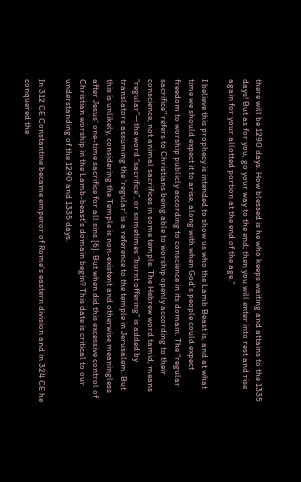there will be 1290 days. How blessed is he who keeps waiting and attains to the 1335 days! But as for you, go your way to the end; then you will enter into rest and rise again for your allotted portion at the end of the age.”

I believe this prophecy is intended to show us who the Lamb Beast is, and at what time we should expect it to arise, along with when God's people could expect freedom to worship publicly according to conscience in its domain. The “regular sacrifice” refers to Christians being able to worship openly according to their conscience, not animal sacrifices in some temple. The Hebrew word tamid, means “regular”—the word “sacrifice”, or sometimes “burnt offering” is added by translators assuming the 'regular' is a reference to the temple in Jerusalem. But this is unlikely, considering the Temple is non-existent and otherwise meaningless after Jesus' one-time sacrifice for all sins [6]. But when did this excessive control of Christian worship in the Lamb-beast's domain begin? This date is critical to our understanding of the 1290 and 1335 days.

In 312 CE Constantine became emperor of Rome's eastern division and in 324 CE he conquered the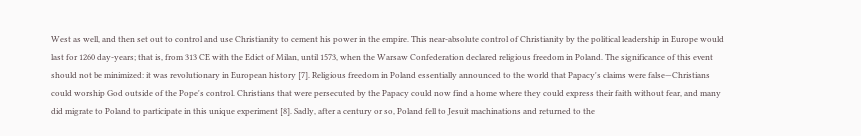West as well, and then set out to control and use Christianity to cement his power in the empire. This near-absolute control of Christianity by the political leadership in Europe would last for 1260 day-years; that is, from 313 CE with the Edict of Milan, until 1573, when the Warsaw Confederation declared religious freedom in Poland. The significance of this event should not be minimized: it was revolutionary in European history [7]. Religious freedom in Poland essentially announced to the world that Papacy's claims were false—Christians could worship God outside of the Pope's control. Christians that were persecuted by the Papacy could now find a home where they could express their faith without fear, and many did migrate to Poland to participate in this unique experiment [8]. Sadly, after a century or so, Poland fell to Jesuit machinations and returned to the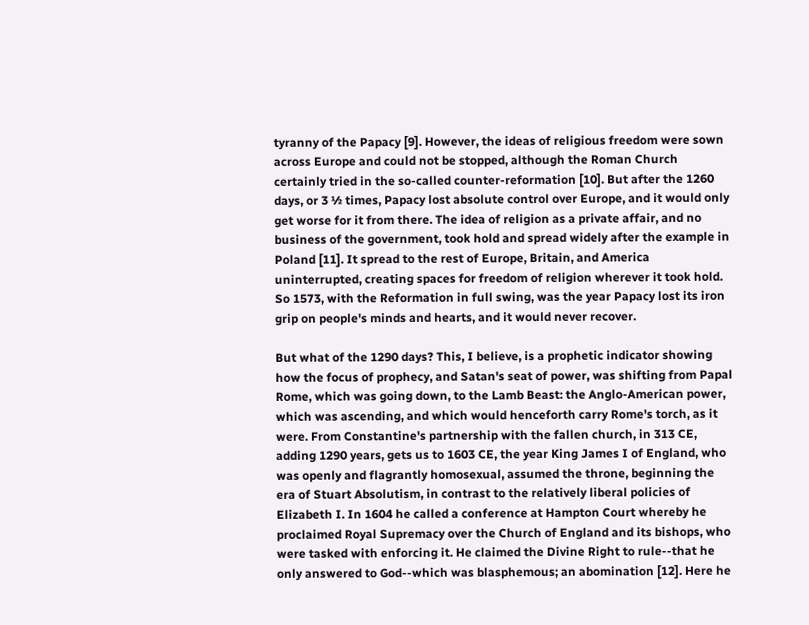tyranny of the Papacy [9]. However, the ideas of religious freedom were sown across Europe and could not be stopped, although the Roman Church certainly tried in the so-called counter-reformation [10]. But after the 1260 days, or 3 ½ times, Papacy lost absolute control over Europe, and it would only get worse for it from there. The idea of religion as a private affair, and no business of the government, took hold and spread widely after the example in Poland [11]. It spread to the rest of Europe, Britain, and America uninterrupted, creating spaces for freedom of religion wherever it took hold. So 1573, with the Reformation in full swing, was the year Papacy lost its iron grip on people's minds and hearts, and it would never recover.

But what of the 1290 days? This, I believe, is a prophetic indicator showing how the focus of prophecy, and Satan's seat of power, was shifting from Papal Rome, which was going down, to the Lamb Beast: the Anglo-American power, which was ascending, and which would henceforth carry Rome's torch, as it were. From Constantine's partnership with the fallen church, in 313 CE, adding 1290 years, gets us to 1603 CE, the year King James I of England, who was openly and flagrantly homosexual, assumed the throne, beginning the era of Stuart Absolutism, in contrast to the relatively liberal policies of Elizabeth I. In 1604 he called a conference at Hampton Court whereby he proclaimed Royal Supremacy over the Church of England and its bishops, who were tasked with enforcing it. He claimed the Divine Right to rule--that he only answered to God--which was blasphemous; an abomination [12]. Here he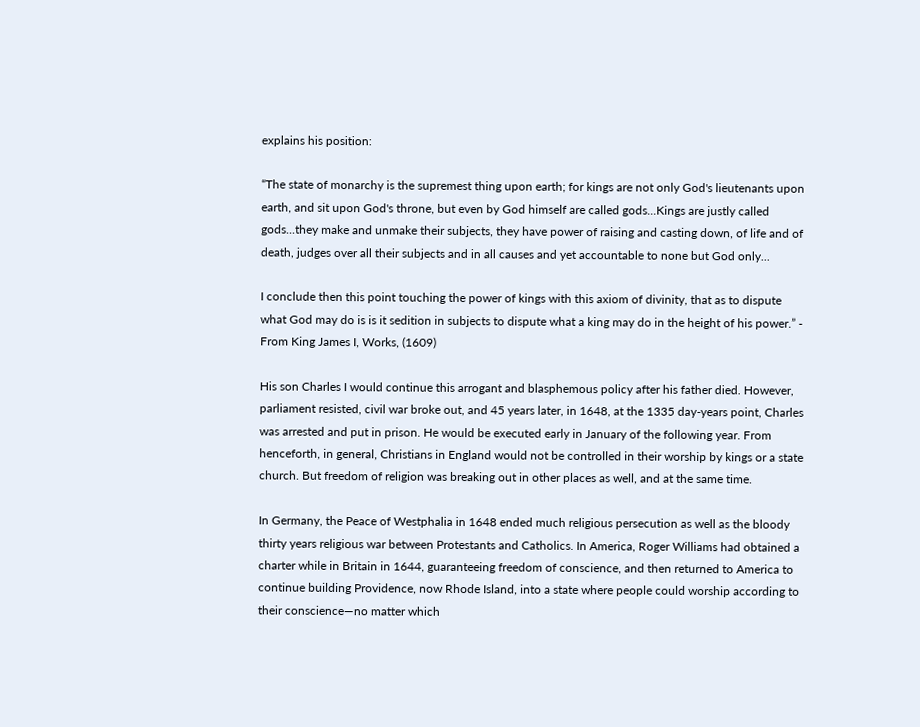explains his position:

“The state of monarchy is the supremest thing upon earth; for kings are not only God's lieutenants upon earth, and sit upon God's throne, but even by God himself are called gods...Kings are justly called gods...they make and unmake their subjects, they have power of raising and casting down, of life and of death, judges over all their subjects and in all causes and yet accountable to none but God only...

I conclude then this point touching the power of kings with this axiom of divinity, that as to dispute what God may do is is it sedition in subjects to dispute what a king may do in the height of his power.” - From King James I, Works, (1609)

His son Charles I would continue this arrogant and blasphemous policy after his father died. However, parliament resisted, civil war broke out, and 45 years later, in 1648, at the 1335 day-years point, Charles was arrested and put in prison. He would be executed early in January of the following year. From henceforth, in general, Christians in England would not be controlled in their worship by kings or a state church. But freedom of religion was breaking out in other places as well, and at the same time.

In Germany, the Peace of Westphalia in 1648 ended much religious persecution as well as the bloody thirty years religious war between Protestants and Catholics. In America, Roger Williams had obtained a charter while in Britain in 1644, guaranteeing freedom of conscience, and then returned to America to continue building Providence, now Rhode Island, into a state where people could worship according to their conscience—no matter which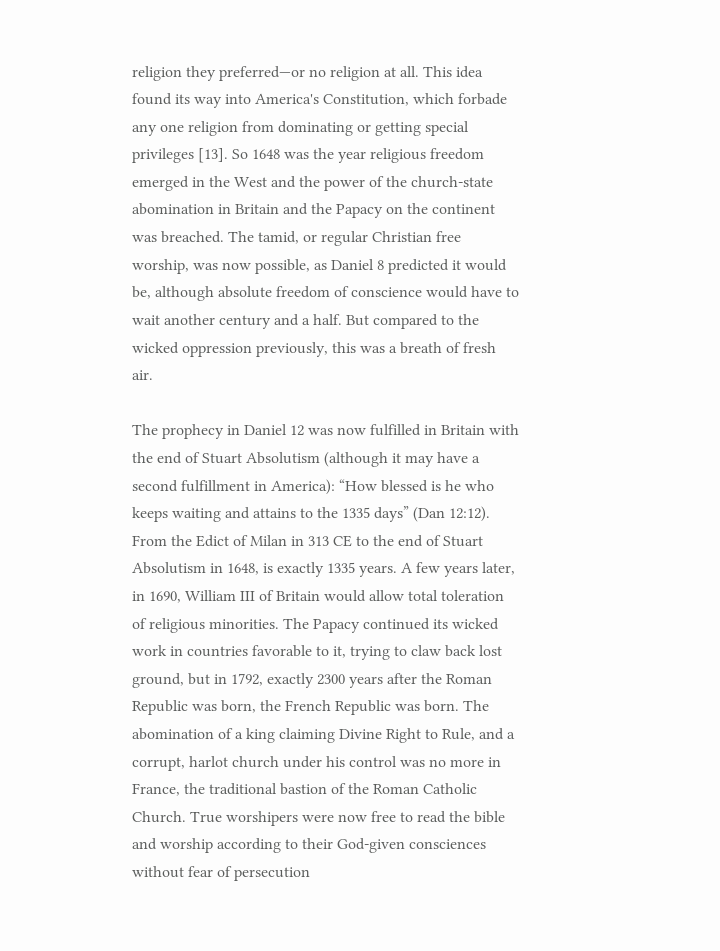religion they preferred—or no religion at all. This idea found its way into America's Constitution, which forbade any one religion from dominating or getting special privileges [13]. So 1648 was the year religious freedom emerged in the West and the power of the church-state abomination in Britain and the Papacy on the continent was breached. The tamid, or regular Christian free worship, was now possible, as Daniel 8 predicted it would be, although absolute freedom of conscience would have to wait another century and a half. But compared to the wicked oppression previously, this was a breath of fresh air.

The prophecy in Daniel 12 was now fulfilled in Britain with the end of Stuart Absolutism (although it may have a second fulfillment in America): “How blessed is he who keeps waiting and attains to the 1335 days” (Dan 12:12). From the Edict of Milan in 313 CE to the end of Stuart Absolutism in 1648, is exactly 1335 years. A few years later, in 1690, William III of Britain would allow total toleration of religious minorities. The Papacy continued its wicked work in countries favorable to it, trying to claw back lost ground, but in 1792, exactly 2300 years after the Roman Republic was born, the French Republic was born. The abomination of a king claiming Divine Right to Rule, and a corrupt, harlot church under his control was no more in France, the traditional bastion of the Roman Catholic Church. True worshipers were now free to read the bible and worship according to their God-given consciences without fear of persecution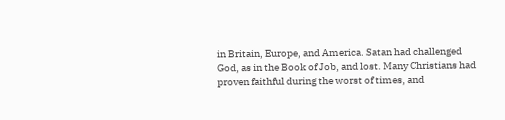in Britain, Europe, and America. Satan had challenged God, as in the Book of Job, and lost. Many Christians had proven faithful during the worst of times, and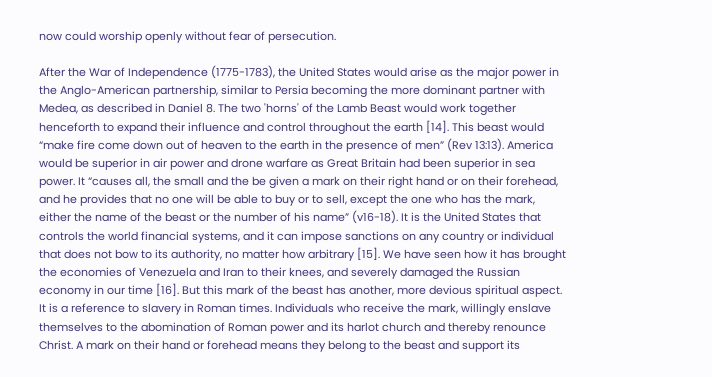now could worship openly without fear of persecution.

After the War of Independence (1775-1783), the United States would arise as the major power in the Anglo-American partnership, similar to Persia becoming the more dominant partner with Medea, as described in Daniel 8. The two 'horns' of the Lamb Beast would work together henceforth to expand their influence and control throughout the earth [14]. This beast would “make fire come down out of heaven to the earth in the presence of men” (Rev 13:13). America would be superior in air power and drone warfare as Great Britain had been superior in sea power. It “causes all, the small and the be given a mark on their right hand or on their forehead, and he provides that no one will be able to buy or to sell, except the one who has the mark, either the name of the beast or the number of his name” (v16-18). It is the United States that controls the world financial systems, and it can impose sanctions on any country or individual that does not bow to its authority, no matter how arbitrary [15]. We have seen how it has brought the economies of Venezuela and Iran to their knees, and severely damaged the Russian economy in our time [16]. But this mark of the beast has another, more devious spiritual aspect. It is a reference to slavery in Roman times. Individuals who receive the mark, willingly enslave themselves to the abomination of Roman power and its harlot church and thereby renounce Christ. A mark on their hand or forehead means they belong to the beast and support its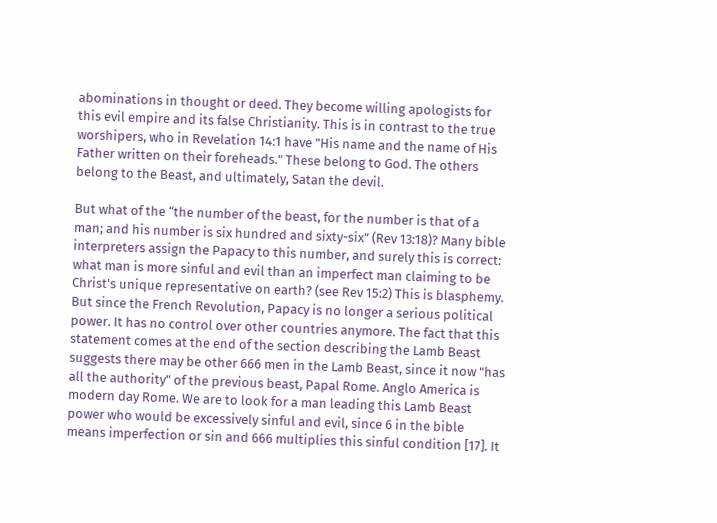abominations in thought or deed. They become willing apologists for this evil empire and its false Christianity. This is in contrast to the true worshipers, who in Revelation 14:1 have "His name and the name of His Father written on their foreheads." These belong to God. The others belong to the Beast, and ultimately, Satan the devil.

But what of the “the number of the beast, for the number is that of a man; and his number is six hundred and sixty-six” (Rev 13:18)? Many bible interpreters assign the Papacy to this number, and surely this is correct: what man is more sinful and evil than an imperfect man claiming to be Christ's unique representative on earth? (see Rev 15:2) This is blasphemy. But since the French Revolution, Papacy is no longer a serious political power. It has no control over other countries anymore. The fact that this statement comes at the end of the section describing the Lamb Beast suggests there may be other 666 men in the Lamb Beast, since it now "has all the authority" of the previous beast, Papal Rome. Anglo America is modern day Rome. We are to look for a man leading this Lamb Beast power who would be excessively sinful and evil, since 6 in the bible means imperfection or sin and 666 multiplies this sinful condition [17]. It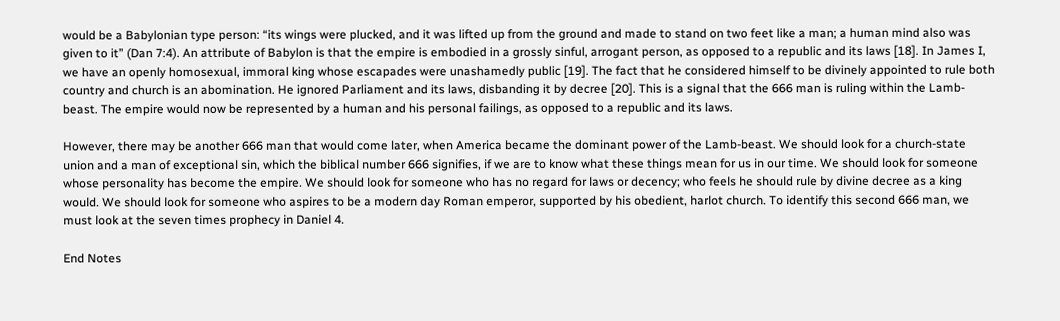would be a Babylonian type person: “its wings were plucked, and it was lifted up from the ground and made to stand on two feet like a man; a human mind also was given to it” (Dan 7:4). An attribute of Babylon is that the empire is embodied in a grossly sinful, arrogant person, as opposed to a republic and its laws [18]. In James I, we have an openly homosexual, immoral king whose escapades were unashamedly public [19]. The fact that he considered himself to be divinely appointed to rule both country and church is an abomination. He ignored Parliament and its laws, disbanding it by decree [20]. This is a signal that the 666 man is ruling within the Lamb-beast. The empire would now be represented by a human and his personal failings, as opposed to a republic and its laws.

However, there may be another 666 man that would come later, when America became the dominant power of the Lamb-beast. We should look for a church-state union and a man of exceptional sin, which the biblical number 666 signifies, if we are to know what these things mean for us in our time. We should look for someone whose personality has become the empire. We should look for someone who has no regard for laws or decency; who feels he should rule by divine decree as a king would. We should look for someone who aspires to be a modern day Roman emperor, supported by his obedient, harlot church. To identify this second 666 man, we must look at the seven times prophecy in Daniel 4.

End Notes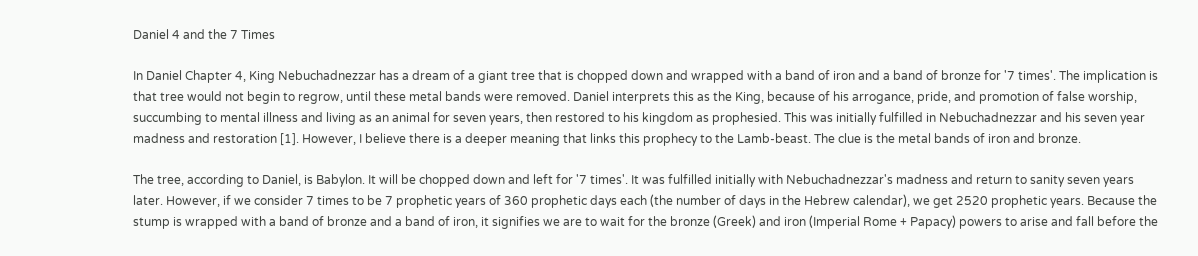Daniel 4 and the 7 Times

In Daniel Chapter 4, King Nebuchadnezzar has a dream of a giant tree that is chopped down and wrapped with a band of iron and a band of bronze for '7 times'. The implication is that tree would not begin to regrow, until these metal bands were removed. Daniel interprets this as the King, because of his arrogance, pride, and promotion of false worship, succumbing to mental illness and living as an animal for seven years, then restored to his kingdom as prophesied. This was initially fulfilled in Nebuchadnezzar and his seven year madness and restoration [1]. However, I believe there is a deeper meaning that links this prophecy to the Lamb-beast. The clue is the metal bands of iron and bronze.

The tree, according to Daniel, is Babylon. It will be chopped down and left for '7 times'. It was fulfilled initially with Nebuchadnezzar's madness and return to sanity seven years later. However, if we consider 7 times to be 7 prophetic years of 360 prophetic days each (the number of days in the Hebrew calendar), we get 2520 prophetic years. Because the stump is wrapped with a band of bronze and a band of iron, it signifies we are to wait for the bronze (Greek) and iron (Imperial Rome + Papacy) powers to arise and fall before the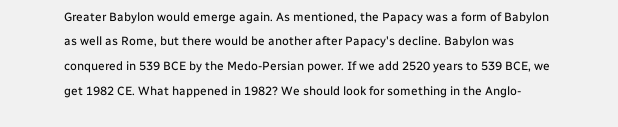Greater Babylon would emerge again. As mentioned, the Papacy was a form of Babylon as well as Rome, but there would be another after Papacy's decline. Babylon was conquered in 539 BCE by the Medo-Persian power. If we add 2520 years to 539 BCE, we get 1982 CE. What happened in 1982? We should look for something in the Anglo-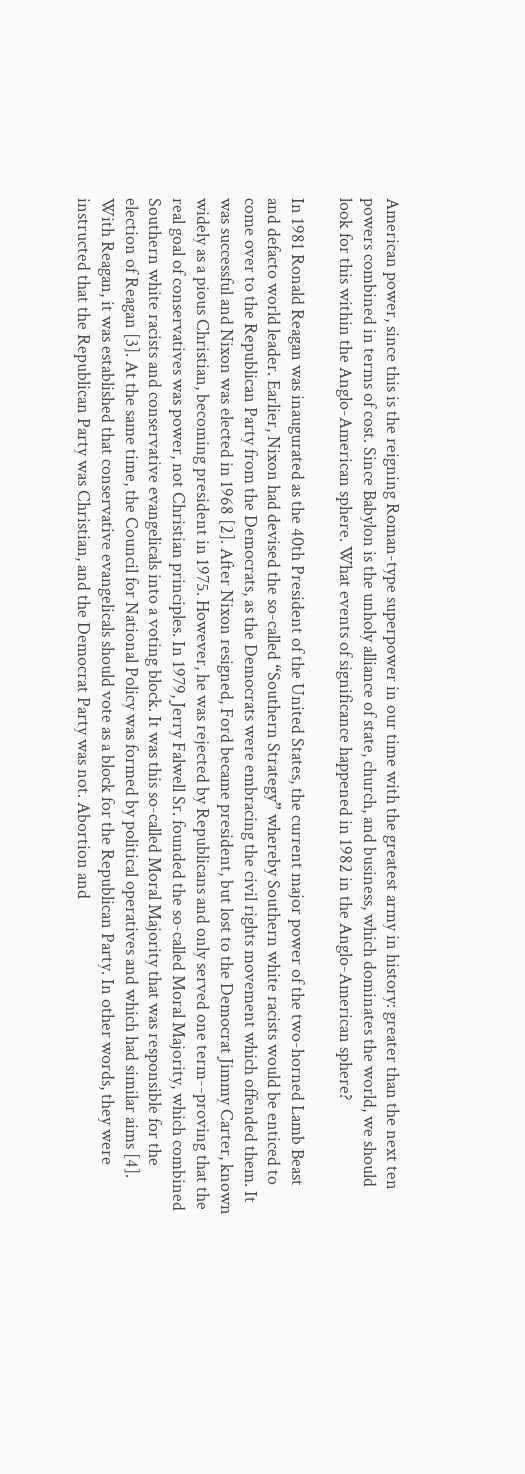American power, since this is the reigning Roman-type superpower in our time with the greatest army in history: greater than the next ten powers combined in terms of cost. Since Babylon is the unholy alliance of state, church, and business, which dominates the world, we should look for this within the Anglo-American sphere. What events of significance happened in 1982 in the Anglo-American sphere?

In 1981 Ronald Reagan was inaugurated as the 40th President of the United States, the current major power of the two-horned Lamb Beast and defacto world leader. Earlier, Nixon had devised the so-called “Southern Strategy” whereby Southern white racists would be enticed to come over to the Republican Party from the Democrats, as the Democrats were embracing the civil rights movement which offended them. It was successful and Nixon was elected in 1968 [2]. After Nixon resigned, Ford became president, but lost to the Democrat Jimmy Carter, known widely as a pious Christian, becoming president in 1975. However, he was rejected by Republicans and only served one term--proving that the real goal of conservatives was power, not Christian principles. In 1979, Jerry Falwell Sr. founded the so-called Moral Majority, which combined Southern white racists and conservative evangelicals into a voting block. It was this so-called Moral Majority that was responsible for the election of Reagan [3]. At the same time, the Council for National Policy was formed by political operatives and which had similar aims [4]. With Reagan, it was established that conservative evangelicals should vote as a block for the Republican Party. In other words, they were instructed that the Republican Party was Christian, and the Democrat Party was not. Abortion and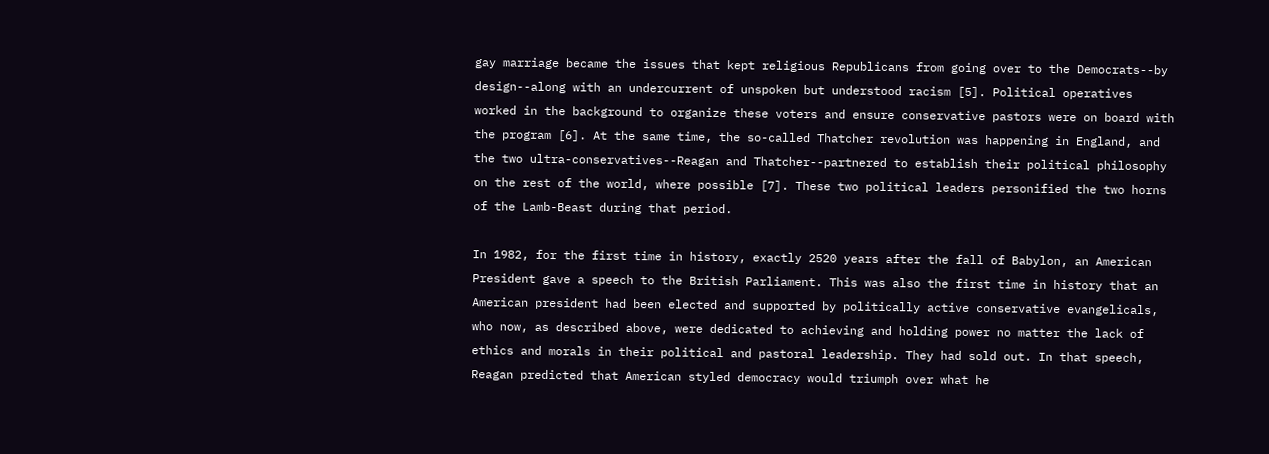gay marriage became the issues that kept religious Republicans from going over to the Democrats--by design--along with an undercurrent of unspoken but understood racism [5]. Political operatives worked in the background to organize these voters and ensure conservative pastors were on board with the program [6]. At the same time, the so-called Thatcher revolution was happening in England, and the two ultra-conservatives--Reagan and Thatcher--partnered to establish their political philosophy on the rest of the world, where possible [7]. These two political leaders personified the two horns of the Lamb-Beast during that period.

In 1982, for the first time in history, exactly 2520 years after the fall of Babylon, an American President gave a speech to the British Parliament. This was also the first time in history that an American president had been elected and supported by politically active conservative evangelicals, who now, as described above, were dedicated to achieving and holding power no matter the lack of ethics and morals in their political and pastoral leadership. They had sold out. In that speech, Reagan predicted that American styled democracy would triumph over what he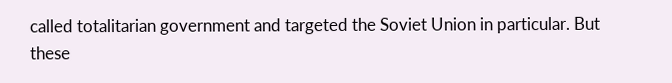called totalitarian government and targeted the Soviet Union in particular. But these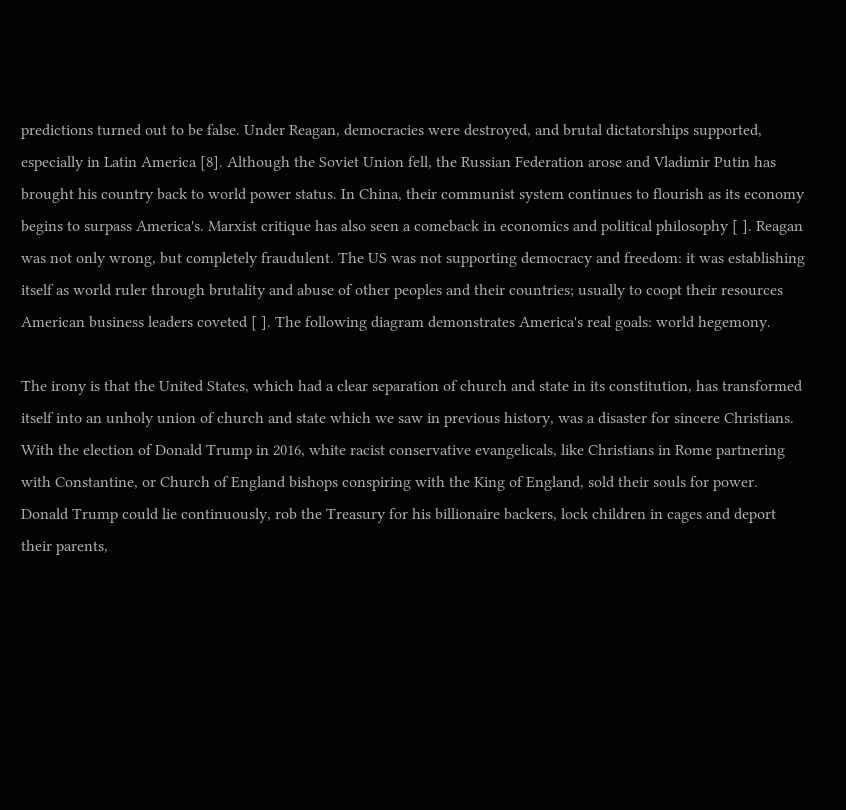predictions turned out to be false. Under Reagan, democracies were destroyed, and brutal dictatorships supported, especially in Latin America [8]. Although the Soviet Union fell, the Russian Federation arose and Vladimir Putin has brought his country back to world power status. In China, their communist system continues to flourish as its economy begins to surpass America's. Marxist critique has also seen a comeback in economics and political philosophy [ ]. Reagan was not only wrong, but completely fraudulent. The US was not supporting democracy and freedom: it was establishing itself as world ruler through brutality and abuse of other peoples and their countries; usually to coopt their resources American business leaders coveted [ ]. The following diagram demonstrates America's real goals: world hegemony.

The irony is that the United States, which had a clear separation of church and state in its constitution, has transformed itself into an unholy union of church and state which we saw in previous history, was a disaster for sincere Christians. With the election of Donald Trump in 2016, white racist conservative evangelicals, like Christians in Rome partnering with Constantine, or Church of England bishops conspiring with the King of England, sold their souls for power. Donald Trump could lie continuously, rob the Treasury for his billionaire backers, lock children in cages and deport their parents,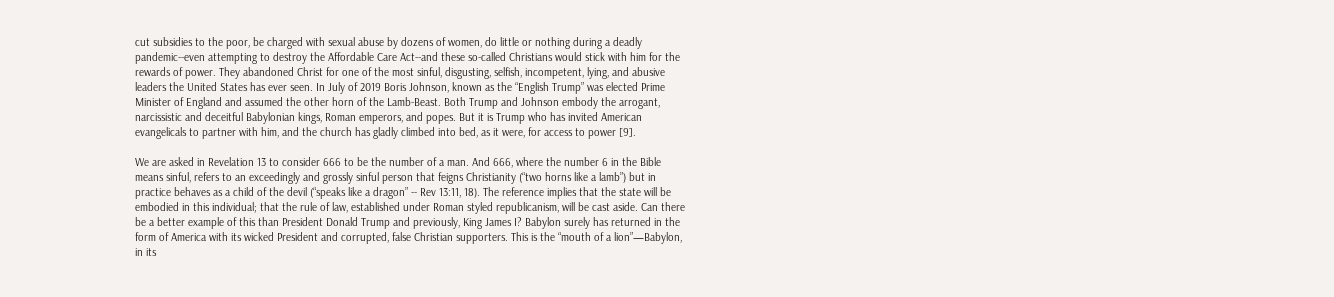cut subsidies to the poor, be charged with sexual abuse by dozens of women, do little or nothing during a deadly pandemic--even attempting to destroy the Affordable Care Act--and these so-called Christians would stick with him for the rewards of power. They abandoned Christ for one of the most sinful, disgusting, selfish, incompetent, lying, and abusive leaders the United States has ever seen. In July of 2019 Boris Johnson, known as the “English Trump” was elected Prime Minister of England and assumed the other horn of the Lamb-Beast. Both Trump and Johnson embody the arrogant, narcissistic and deceitful Babylonian kings, Roman emperors, and popes. But it is Trump who has invited American evangelicals to partner with him, and the church has gladly climbed into bed, as it were, for access to power [9].

We are asked in Revelation 13 to consider 666 to be the number of a man. And 666, where the number 6 in the Bible means sinful, refers to an exceedingly and grossly sinful person that feigns Christianity (“two horns like a lamb”) but in practice behaves as a child of the devil (“speaks like a dragon” -- Rev 13:11, 18). The reference implies that the state will be embodied in this individual; that the rule of law, established under Roman styled republicanism, will be cast aside. Can there be a better example of this than President Donald Trump and previously, King James I? Babylon surely has returned in the form of America with its wicked President and corrupted, false Christian supporters. This is the “mouth of a lion”—Babylon, in its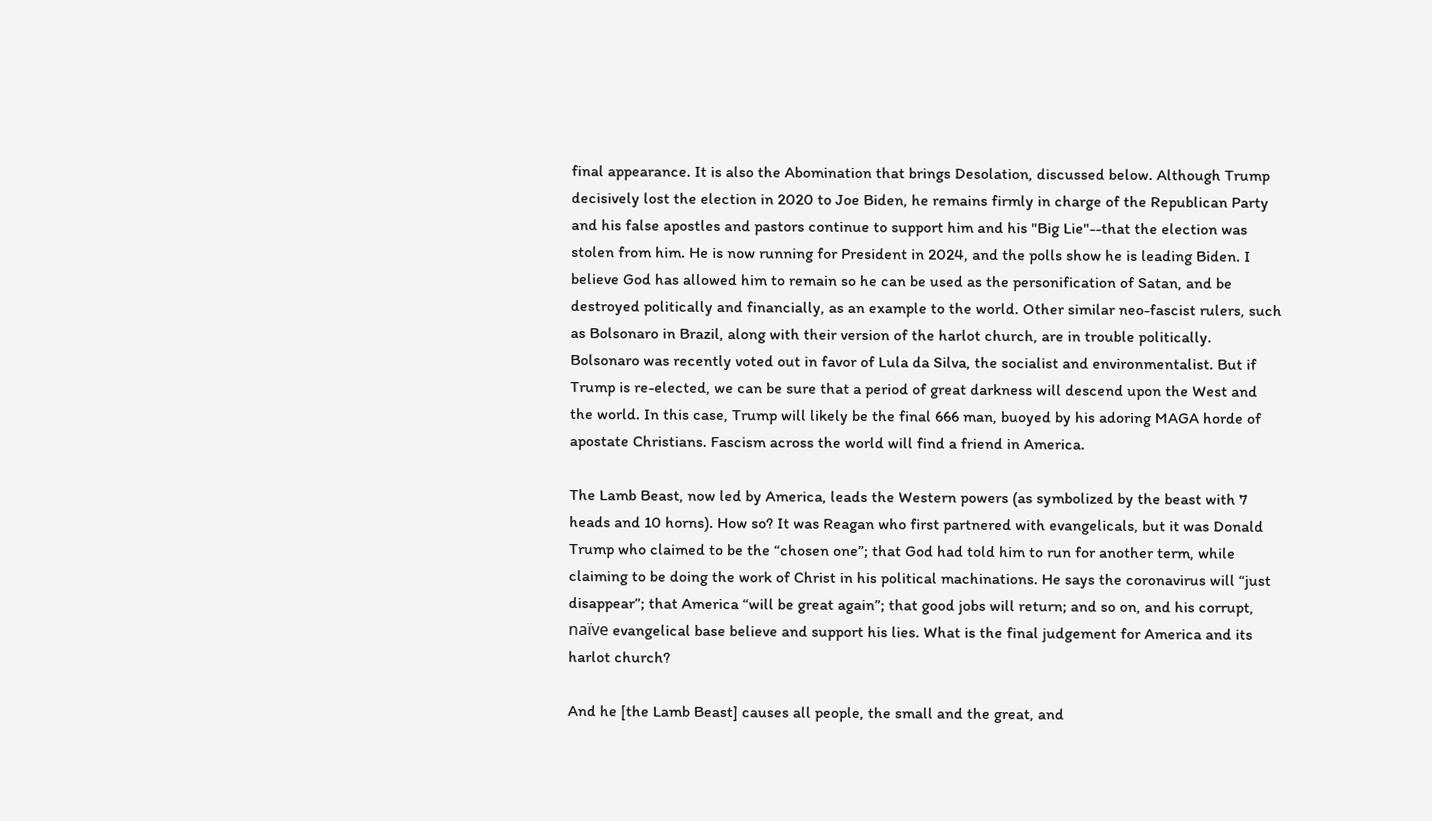final appearance. It is also the Abomination that brings Desolation, discussed below. Although Trump decisively lost the election in 2020 to Joe Biden, he remains firmly in charge of the Republican Party and his false apostles and pastors continue to support him and his "Big Lie"--that the election was stolen from him. He is now running for President in 2024, and the polls show he is leading Biden. I believe God has allowed him to remain so he can be used as the personification of Satan, and be destroyed politically and financially, as an example to the world. Other similar neo-fascist rulers, such as Bolsonaro in Brazil, along with their version of the harlot church, are in trouble politically. Bolsonaro was recently voted out in favor of Lula da Silva, the socialist and environmentalist. But if Trump is re-elected, we can be sure that a period of great darkness will descend upon the West and the world. In this case, Trump will likely be the final 666 man, buoyed by his adoring MAGA horde of apostate Christians. Fascism across the world will find a friend in America.

The Lamb Beast, now led by America, leads the Western powers (as symbolized by the beast with 7 heads and 10 horns). How so? It was Reagan who first partnered with evangelicals, but it was Donald Trump who claimed to be the “chosen one”; that God had told him to run for another term, while claiming to be doing the work of Christ in his political machinations. He says the coronavirus will “just disappear”; that America “will be great again”; that good jobs will return; and so on, and his corrupt, naïve evangelical base believe and support his lies. What is the final judgement for America and its harlot church?

And he [the Lamb Beast] causes all people, the small and the great, and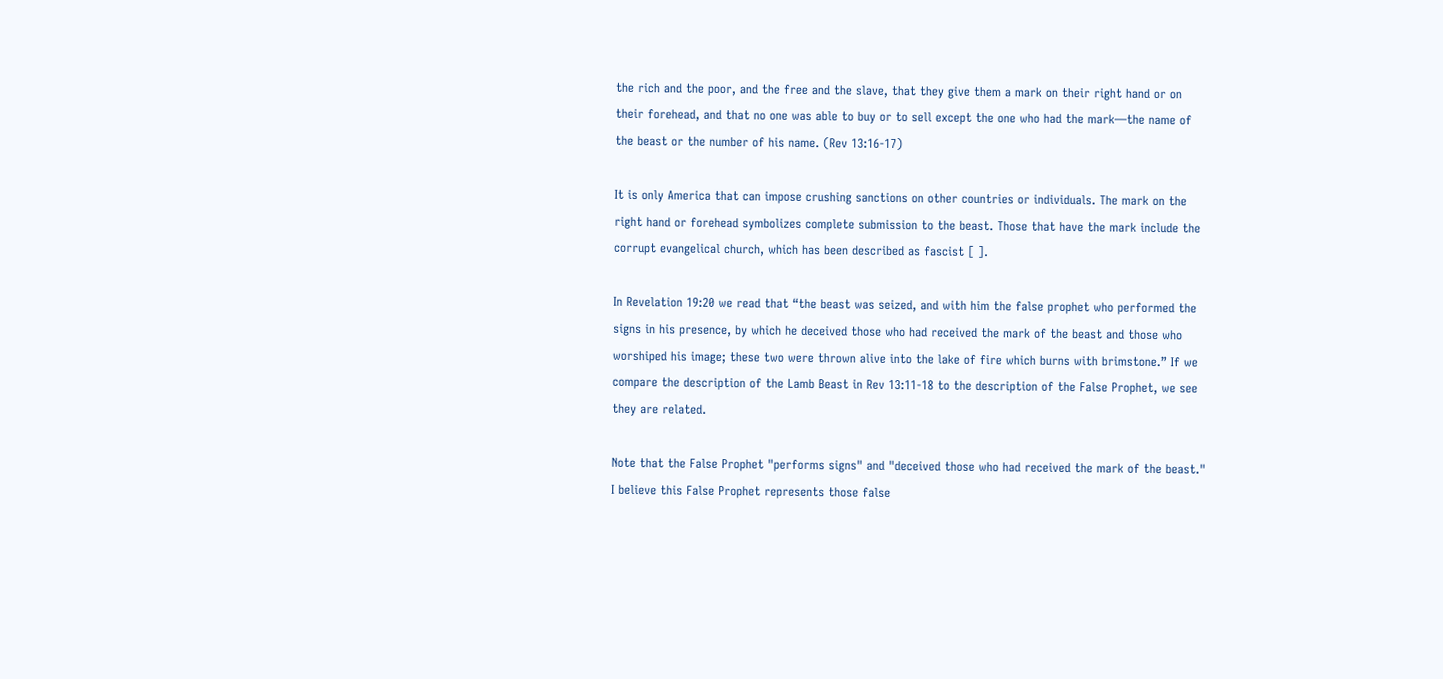the rich and the poor, and the free and the slave, that they give them a mark on their right hand or on their forehead, and that no one was able to buy or to sell except the one who had the mark—the name of the beast or the number of his name. (Rev 13:16-17)

It is only America that can impose crushing sanctions on other countries or individuals. The mark on the right hand or forehead symbolizes complete submission to the beast. Those that have the mark include the corrupt evangelical church, which has been described as fascist [ ].

In Revelation 19:20 we read that “the beast was seized, and with him the false prophet who performed the signs in his presence, by which he deceived those who had received the mark of the beast and those who worshiped his image; these two were thrown alive into the lake of fire which burns with brimstone.” If we compare the description of the Lamb Beast in Rev 13:11-18 to the description of the False Prophet, we see they are related.

Note that the False Prophet "performs signs" and "deceived those who had received the mark of the beast." I believe this False Prophet represents those false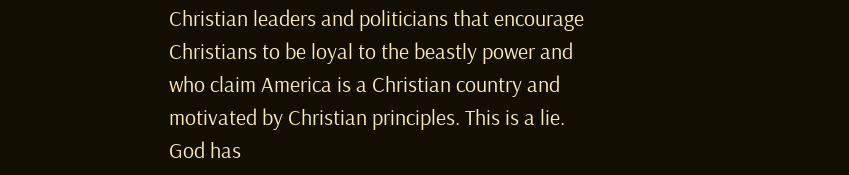Christian leaders and politicians that encourage Christians to be loyal to the beastly power and who claim America is a Christian country and motivated by Christian principles. This is a lie. God has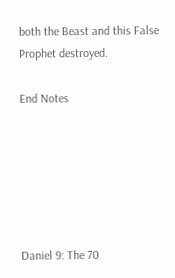both the Beast and this False Prophet destroyed.

End Notes






Daniel 9: The 70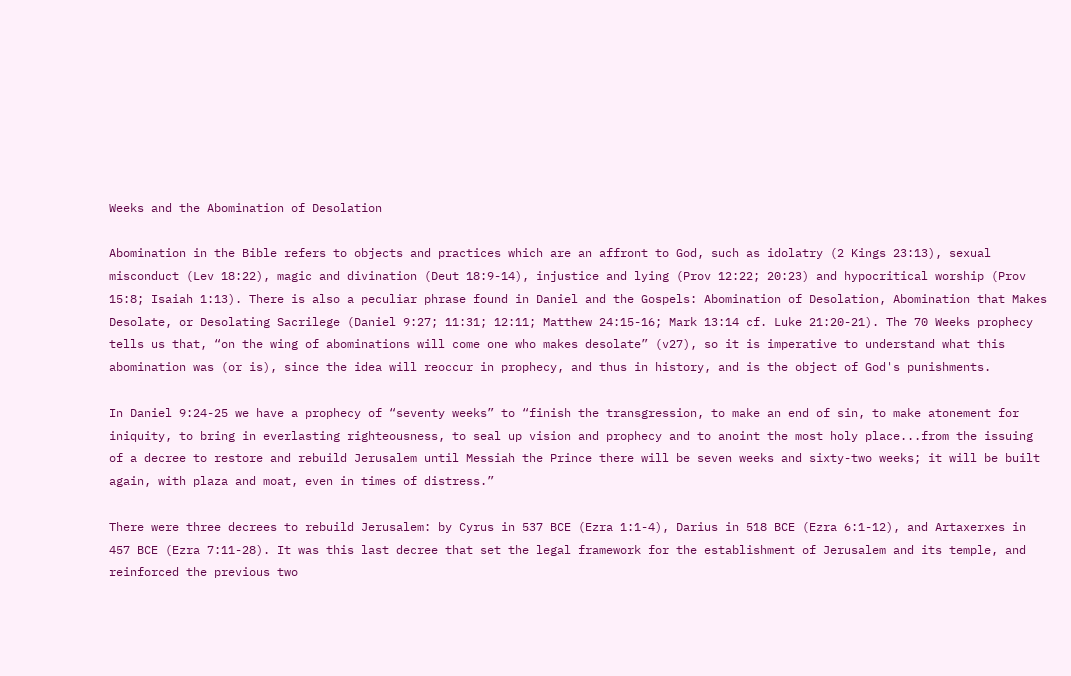Weeks and the Abomination of Desolation

Abomination in the Bible refers to objects and practices which are an affront to God, such as idolatry (2 Kings 23:13), sexual misconduct (Lev 18:22), magic and divination (Deut 18:9-14), injustice and lying (Prov 12:22; 20:23) and hypocritical worship (Prov 15:8; Isaiah 1:13). There is also a peculiar phrase found in Daniel and the Gospels: Abomination of Desolation, Abomination that Makes Desolate, or Desolating Sacrilege (Daniel 9:27; 11:31; 12:11; Matthew 24:15-16; Mark 13:14 cf. Luke 21:20-21). The 70 Weeks prophecy tells us that, “on the wing of abominations will come one who makes desolate” (v27), so it is imperative to understand what this abomination was (or is), since the idea will reoccur in prophecy, and thus in history, and is the object of God's punishments.

In Daniel 9:24-25 we have a prophecy of “seventy weeks” to “finish the transgression, to make an end of sin, to make atonement for iniquity, to bring in everlasting righteousness, to seal up vision and prophecy and to anoint the most holy place...from the issuing of a decree to restore and rebuild Jerusalem until Messiah the Prince there will be seven weeks and sixty-two weeks; it will be built again, with plaza and moat, even in times of distress.”

There were three decrees to rebuild Jerusalem: by Cyrus in 537 BCE (Ezra 1:1-4), Darius in 518 BCE (Ezra 6:1-12), and Artaxerxes in 457 BCE (Ezra 7:11-28). It was this last decree that set the legal framework for the establishment of Jerusalem and its temple, and reinforced the previous two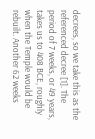decrees, so we take this as the referenced decree [1]. The period of 7 weeks, or 49 years, takes us to 408 BCE, roughly when the Temple would be rebuilt. Another 62 weeks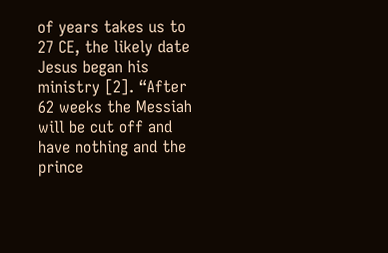of years takes us to 27 CE, the likely date Jesus began his ministry [2]. “After 62 weeks the Messiah will be cut off and have nothing and the prince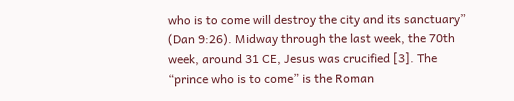who is to come will destroy the city and its sanctuary” (Dan 9:26). Midway through the last week, the 70th week, around 31 CE, Jesus was crucified [3]. The “prince who is to come” is the Roman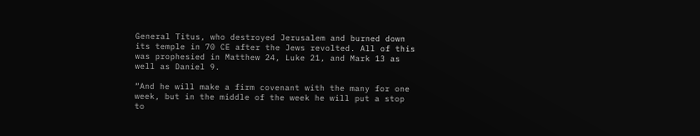General Titus, who destroyed Jerusalem and burned down its temple in 70 CE after the Jews revolted. All of this was prophesied in Matthew 24, Luke 21, and Mark 13 as well as Daniel 9.

“And he will make a firm covenant with the many for one week, but in the middle of the week he will put a stop to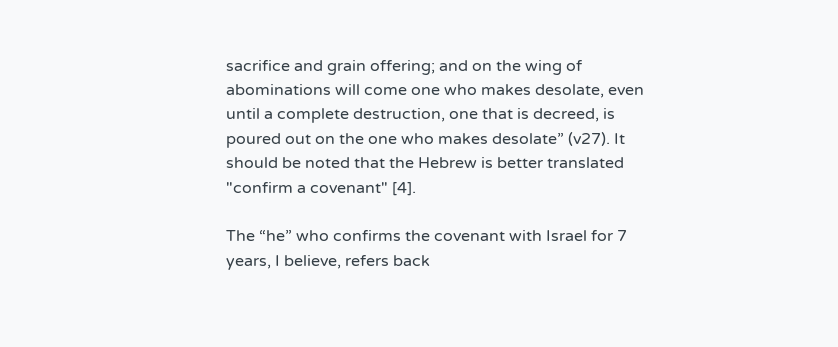sacrifice and grain offering; and on the wing of abominations will come one who makes desolate, even until a complete destruction, one that is decreed, is poured out on the one who makes desolate” (v27). It should be noted that the Hebrew is better translated "confirm a covenant" [4].

The “he” who confirms the covenant with Israel for 7 years, I believe, refers back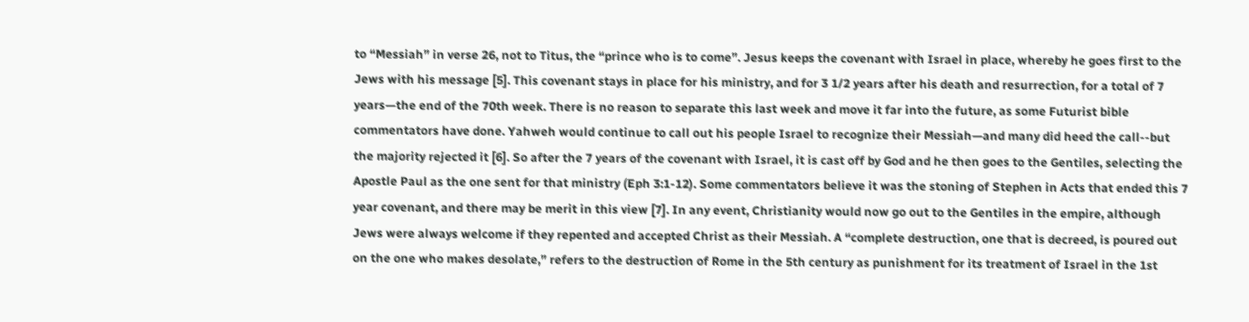to “Messiah” in verse 26, not to Titus, the “prince who is to come”. Jesus keeps the covenant with Israel in place, whereby he goes first to the Jews with his message [5]. This covenant stays in place for his ministry, and for 3 1/2 years after his death and resurrection, for a total of 7 years—the end of the 70th week. There is no reason to separate this last week and move it far into the future, as some Futurist bible commentators have done. Yahweh would continue to call out his people Israel to recognize their Messiah—and many did heed the call--but the majority rejected it [6]. So after the 7 years of the covenant with Israel, it is cast off by God and he then goes to the Gentiles, selecting the Apostle Paul as the one sent for that ministry (Eph 3:1-12). Some commentators believe it was the stoning of Stephen in Acts that ended this 7 year covenant, and there may be merit in this view [7]. In any event, Christianity would now go out to the Gentiles in the empire, although Jews were always welcome if they repented and accepted Christ as their Messiah. A “complete destruction, one that is decreed, is poured out on the one who makes desolate,” refers to the destruction of Rome in the 5th century as punishment for its treatment of Israel in the 1st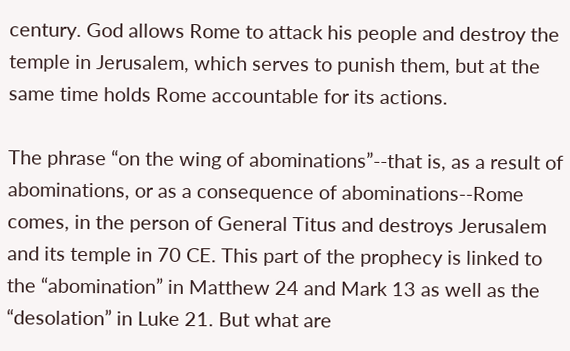century. God allows Rome to attack his people and destroy the temple in Jerusalem, which serves to punish them, but at the same time holds Rome accountable for its actions.

The phrase “on the wing of abominations”--that is, as a result of abominations, or as a consequence of abominations--Rome comes, in the person of General Titus and destroys Jerusalem and its temple in 70 CE. This part of the prophecy is linked to the “abomination” in Matthew 24 and Mark 13 as well as the “desolation” in Luke 21. But what are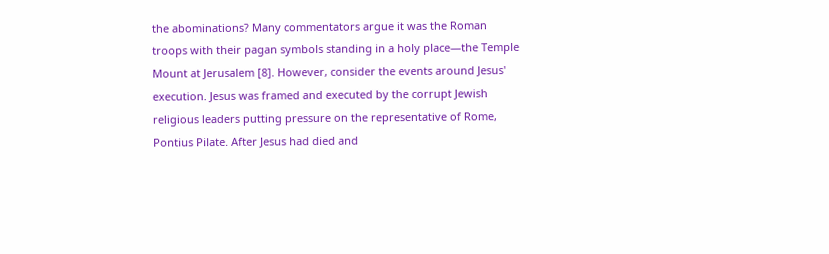the abominations? Many commentators argue it was the Roman troops with their pagan symbols standing in a holy place—the Temple Mount at Jerusalem [8]. However, consider the events around Jesus' execution. Jesus was framed and executed by the corrupt Jewish religious leaders putting pressure on the representative of Rome, Pontius Pilate. After Jesus had died and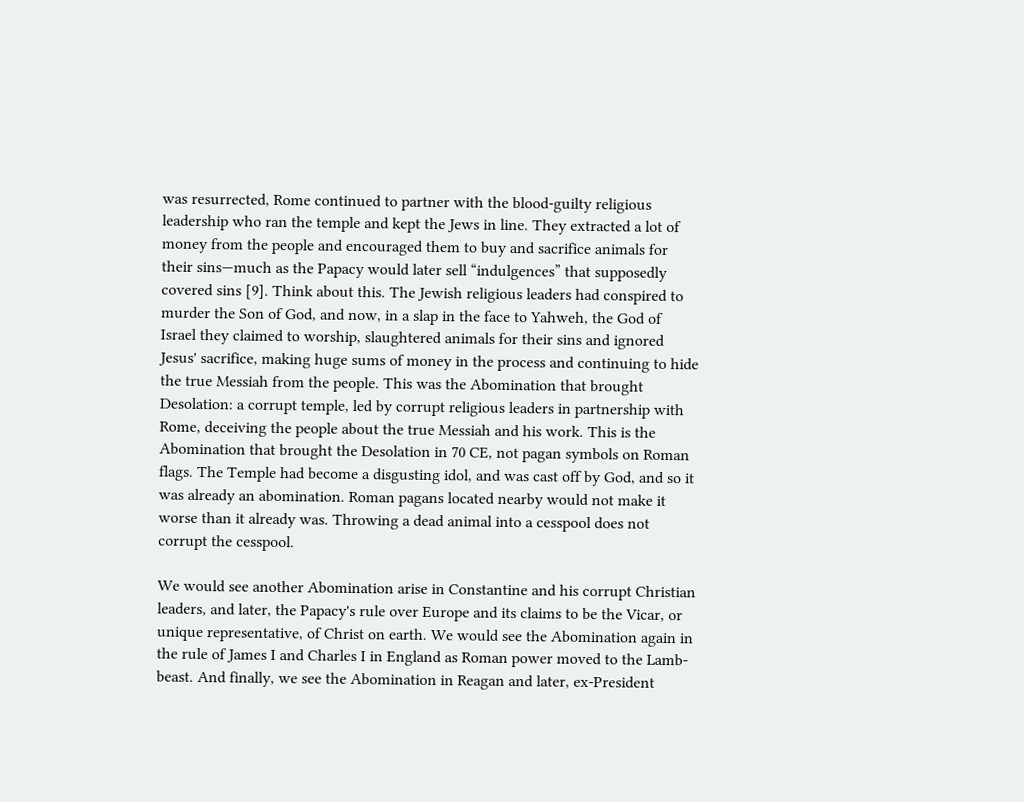was resurrected, Rome continued to partner with the blood-guilty religious leadership who ran the temple and kept the Jews in line. They extracted a lot of money from the people and encouraged them to buy and sacrifice animals for their sins—much as the Papacy would later sell “indulgences” that supposedly covered sins [9]. Think about this. The Jewish religious leaders had conspired to murder the Son of God, and now, in a slap in the face to Yahweh, the God of Israel they claimed to worship, slaughtered animals for their sins and ignored Jesus' sacrifice, making huge sums of money in the process and continuing to hide the true Messiah from the people. This was the Abomination that brought Desolation: a corrupt temple, led by corrupt religious leaders in partnership with Rome, deceiving the people about the true Messiah and his work. This is the Abomination that brought the Desolation in 70 CE, not pagan symbols on Roman flags. The Temple had become a disgusting idol, and was cast off by God, and so it was already an abomination. Roman pagans located nearby would not make it worse than it already was. Throwing a dead animal into a cesspool does not corrupt the cesspool.

We would see another Abomination arise in Constantine and his corrupt Christian leaders, and later, the Papacy's rule over Europe and its claims to be the Vicar, or unique representative, of Christ on earth. We would see the Abomination again in the rule of James I and Charles I in England as Roman power moved to the Lamb-beast. And finally, we see the Abomination in Reagan and later, ex-President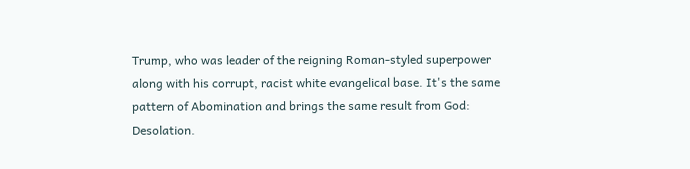Trump, who was leader of the reigning Roman-styled superpower along with his corrupt, racist white evangelical base. It's the same pattern of Abomination and brings the same result from God: Desolation.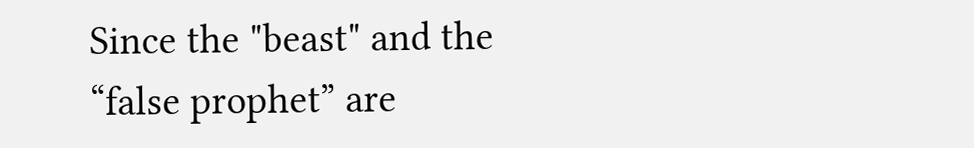Since the "beast" and the “false prophet” are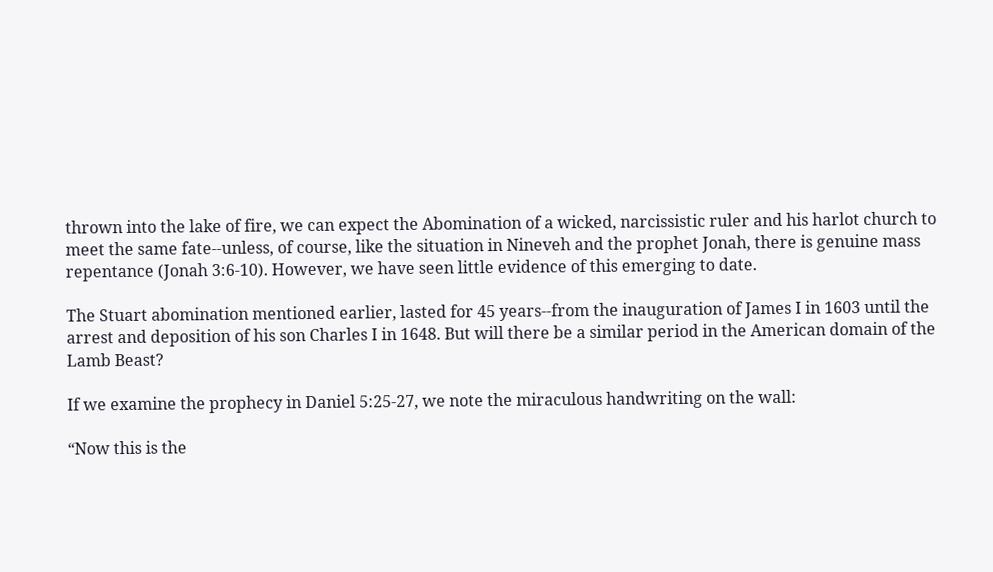thrown into the lake of fire, we can expect the Abomination of a wicked, narcissistic ruler and his harlot church to meet the same fate--unless, of course, like the situation in Nineveh and the prophet Jonah, there is genuine mass repentance (Jonah 3:6-10). However, we have seen little evidence of this emerging to date.

The Stuart abomination mentioned earlier, lasted for 45 years--from the inauguration of James I in 1603 until the arrest and deposition of his son Charles I in 1648. But will there be a similar period in the American domain of the Lamb Beast?

If we examine the prophecy in Daniel 5:25-27, we note the miraculous handwriting on the wall:

“Now this is the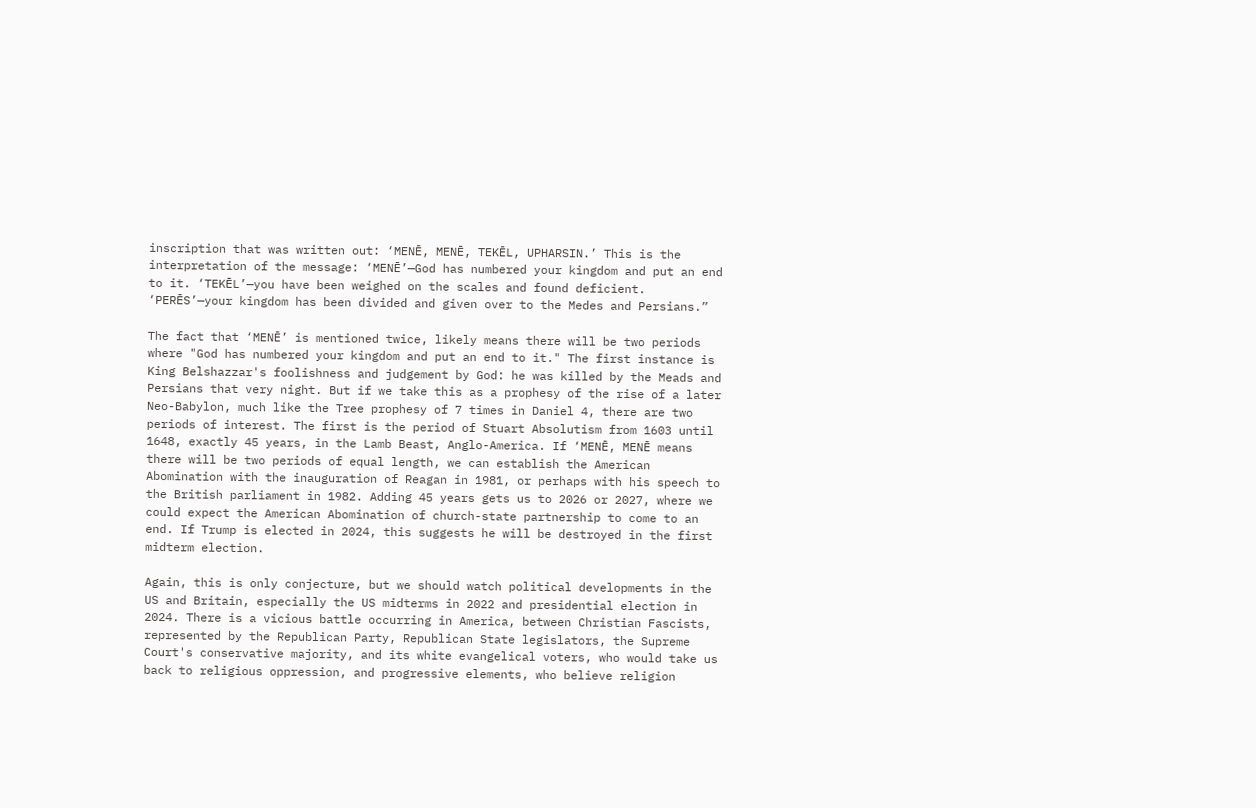inscription that was written out: ‘MENĒ, MENĒ, TEKĒL, UPHARSIN.’ This is the interpretation of the message: ‘MENĒ’—God has numbered your kingdom and put an end to it. ‘TEKĒL’—you have been weighed on the scales and found deficient. ‘PERĒS’—your kingdom has been divided and given over to the Medes and Persians.”

The fact that ‘MENĒ’ is mentioned twice, likely means there will be two periods where "God has numbered your kingdom and put an end to it." The first instance is King Belshazzar's foolishness and judgement by God: he was killed by the Meads and Persians that very night. But if we take this as a prophesy of the rise of a later Neo-Babylon, much like the Tree prophesy of 7 times in Daniel 4, there are two periods of interest. The first is the period of Stuart Absolutism from 1603 until 1648, exactly 45 years, in the Lamb Beast, Anglo-America. If ‘MENĒ, MENĒ means there will be two periods of equal length, we can establish the American Abomination with the inauguration of Reagan in 1981, or perhaps with his speech to the British parliament in 1982. Adding 45 years gets us to 2026 or 2027, where we could expect the American Abomination of church-state partnership to come to an end. If Trump is elected in 2024, this suggests he will be destroyed in the first midterm election.

Again, this is only conjecture, but we should watch political developments in the US and Britain, especially the US midterms in 2022 and presidential election in 2024. There is a vicious battle occurring in America, between Christian Fascists, represented by the Republican Party, Republican State legislators, the Supreme Court's conservative majority, and its white evangelical voters, who would take us back to religious oppression, and progressive elements, who believe religion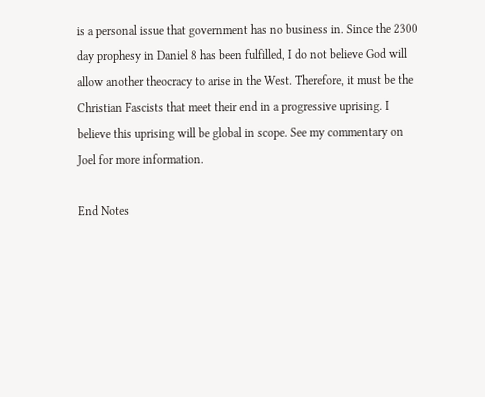is a personal issue that government has no business in. Since the 2300 day prophesy in Daniel 8 has been fulfilled, I do not believe God will allow another theocracy to arise in the West. Therefore, it must be the Christian Fascists that meet their end in a progressive uprising. I believe this uprising will be global in scope. See my commentary on Joel for more information.

End Notes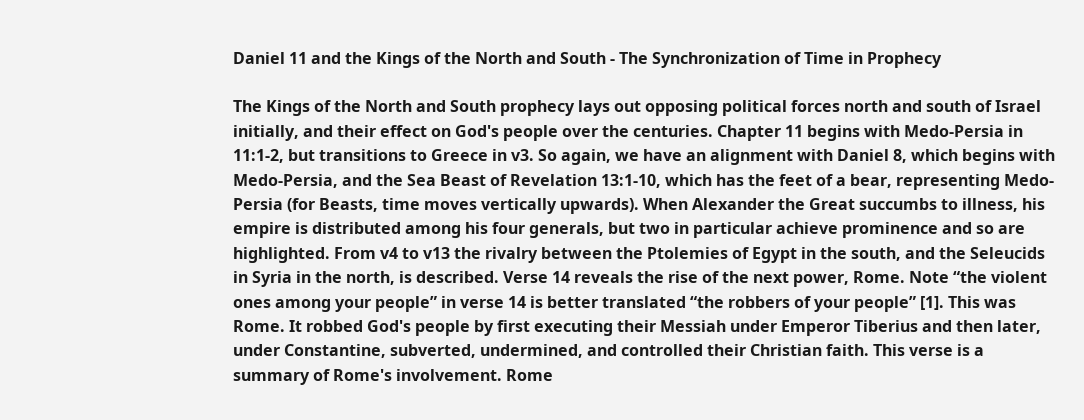Daniel 11 and the Kings of the North and South - The Synchronization of Time in Prophecy

The Kings of the North and South prophecy lays out opposing political forces north and south of Israel initially, and their effect on God's people over the centuries. Chapter 11 begins with Medo-Persia in 11:1-2, but transitions to Greece in v3. So again, we have an alignment with Daniel 8, which begins with Medo-Persia, and the Sea Beast of Revelation 13:1-10, which has the feet of a bear, representing Medo-Persia (for Beasts, time moves vertically upwards). When Alexander the Great succumbs to illness, his empire is distributed among his four generals, but two in particular achieve prominence and so are highlighted. From v4 to v13 the rivalry between the Ptolemies of Egypt in the south, and the Seleucids in Syria in the north, is described. Verse 14 reveals the rise of the next power, Rome. Note “the violent ones among your people” in verse 14 is better translated “the robbers of your people” [1]. This was Rome. It robbed God's people by first executing their Messiah under Emperor Tiberius and then later, under Constantine, subverted, undermined, and controlled their Christian faith. This verse is a summary of Rome's involvement. Rome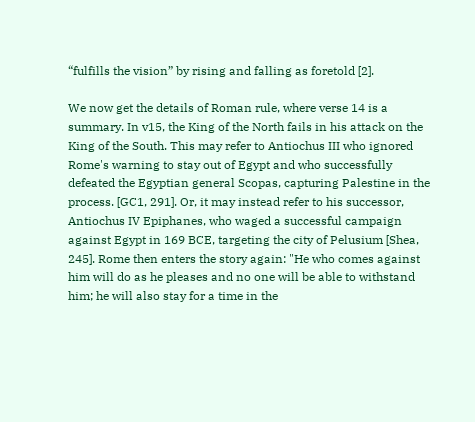“fulfills the vision” by rising and falling as foretold [2].

We now get the details of Roman rule, where verse 14 is a summary. In v15, the King of the North fails in his attack on the King of the South. This may refer to Antiochus III who ignored Rome's warning to stay out of Egypt and who successfully defeated the Egyptian general Scopas, capturing Palestine in the process. [GC1, 291]. Or, it may instead refer to his successor, Antiochus IV Epiphanes, who waged a successful campaign against Egypt in 169 BCE, targeting the city of Pelusium [Shea, 245]. Rome then enters the story again: "He who comes against him will do as he pleases and no one will be able to withstand him; he will also stay for a time in the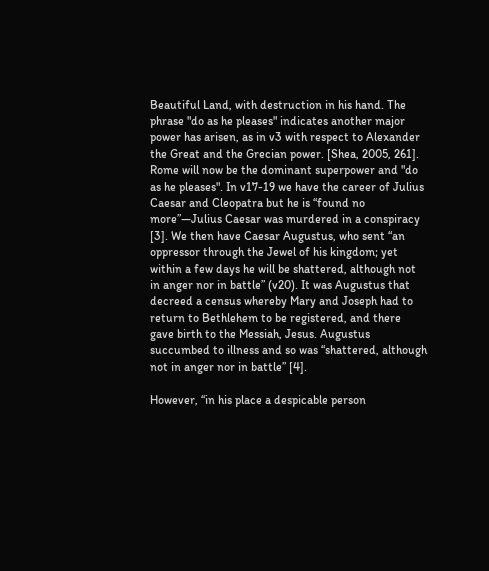Beautiful Land, with destruction in his hand. The phrase "do as he pleases" indicates another major power has arisen, as in v3 with respect to Alexander the Great and the Grecian power. [Shea, 2005, 261]. Rome will now be the dominant superpower and "do as he pleases". In v17-19 we have the career of Julius Caesar and Cleopatra but he is “found no more”—Julius Caesar was murdered in a conspiracy [3]. We then have Caesar Augustus, who sent “an oppressor through the Jewel of his kingdom; yet within a few days he will be shattered, although not in anger nor in battle” (v20). It was Augustus that decreed a census whereby Mary and Joseph had to return to Bethlehem to be registered, and there gave birth to the Messiah, Jesus. Augustus succumbed to illness and so was “shattered, although not in anger nor in battle” [4].

However, “in his place a despicable person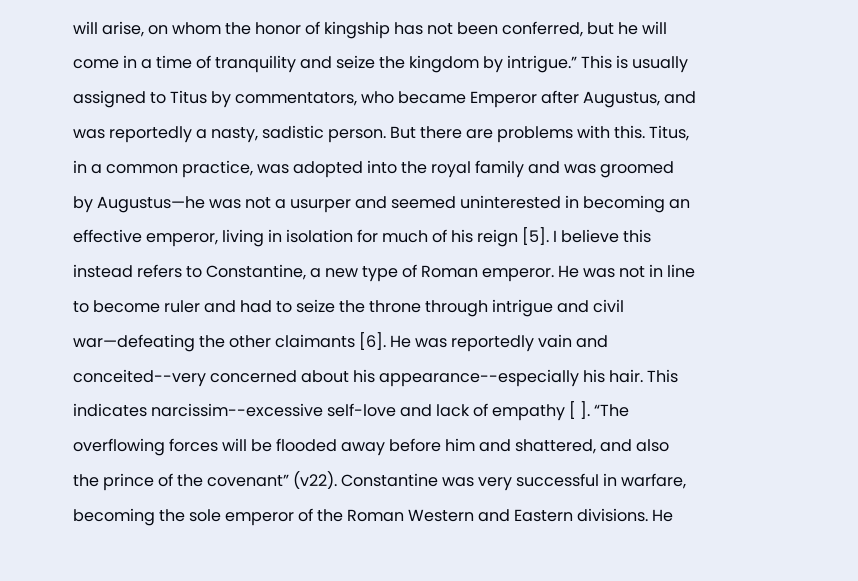will arise, on whom the honor of kingship has not been conferred, but he will come in a time of tranquility and seize the kingdom by intrigue.” This is usually assigned to Titus by commentators, who became Emperor after Augustus, and was reportedly a nasty, sadistic person. But there are problems with this. Titus, in a common practice, was adopted into the royal family and was groomed by Augustus—he was not a usurper and seemed uninterested in becoming an effective emperor, living in isolation for much of his reign [5]. I believe this instead refers to Constantine, a new type of Roman emperor. He was not in line to become ruler and had to seize the throne through intrigue and civil war—defeating the other claimants [6]. He was reportedly vain and conceited--very concerned about his appearance--especially his hair. This indicates narcissim--excessive self-love and lack of empathy [ ]. “The overflowing forces will be flooded away before him and shattered, and also the prince of the covenant” (v22). Constantine was very successful in warfare, becoming the sole emperor of the Roman Western and Eastern divisions. He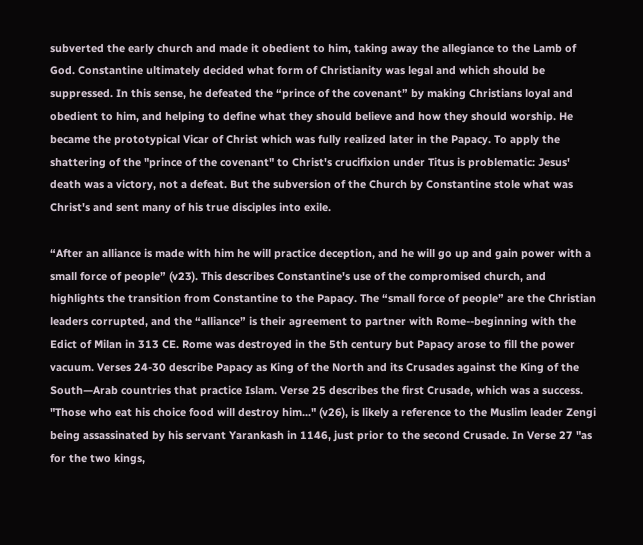subverted the early church and made it obedient to him, taking away the allegiance to the Lamb of God. Constantine ultimately decided what form of Christianity was legal and which should be suppressed. In this sense, he defeated the “prince of the covenant” by making Christians loyal and obedient to him, and helping to define what they should believe and how they should worship. He became the prototypical Vicar of Christ which was fully realized later in the Papacy. To apply the shattering of the "prince of the covenant" to Christ's crucifixion under Titus is problematic: Jesus' death was a victory, not a defeat. But the subversion of the Church by Constantine stole what was Christ's and sent many of his true disciples into exile.

“After an alliance is made with him he will practice deception, and he will go up and gain power with a small force of people” (v23). This describes Constantine's use of the compromised church, and highlights the transition from Constantine to the Papacy. The “small force of people” are the Christian leaders corrupted, and the “alliance” is their agreement to partner with Rome--beginning with the Edict of Milan in 313 CE. Rome was destroyed in the 5th century but Papacy arose to fill the power vacuum. Verses 24-30 describe Papacy as King of the North and its Crusades against the King of the South—Arab countries that practice Islam. Verse 25 describes the first Crusade, which was a success. "Those who eat his choice food will destroy him..." (v26), is likely a reference to the Muslim leader Zengi being assassinated by his servant Yarankash in 1146, just prior to the second Crusade. In Verse 27 "as for the two kings,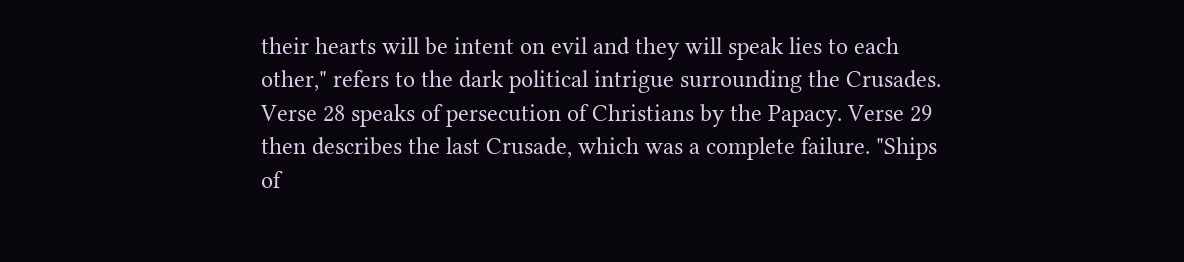their hearts will be intent on evil and they will speak lies to each other," refers to the dark political intrigue surrounding the Crusades. Verse 28 speaks of persecution of Christians by the Papacy. Verse 29 then describes the last Crusade, which was a complete failure. "Ships of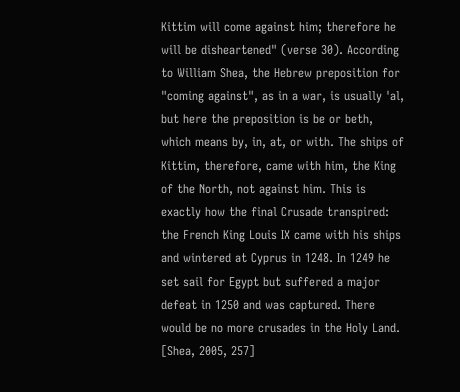Kittim will come against him; therefore he will be disheartened" (verse 30). According to William Shea, the Hebrew preposition for "coming against", as in a war, is usually 'al, but here the preposition is be or beth, which means by, in, at, or with. The ships of Kittim, therefore, came with him, the King of the North, not against him. This is exactly how the final Crusade transpired: the French King Louis IX came with his ships and wintered at Cyprus in 1248. In 1249 he set sail for Egypt but suffered a major defeat in 1250 and was captured. There would be no more crusades in the Holy Land. [Shea, 2005, 257]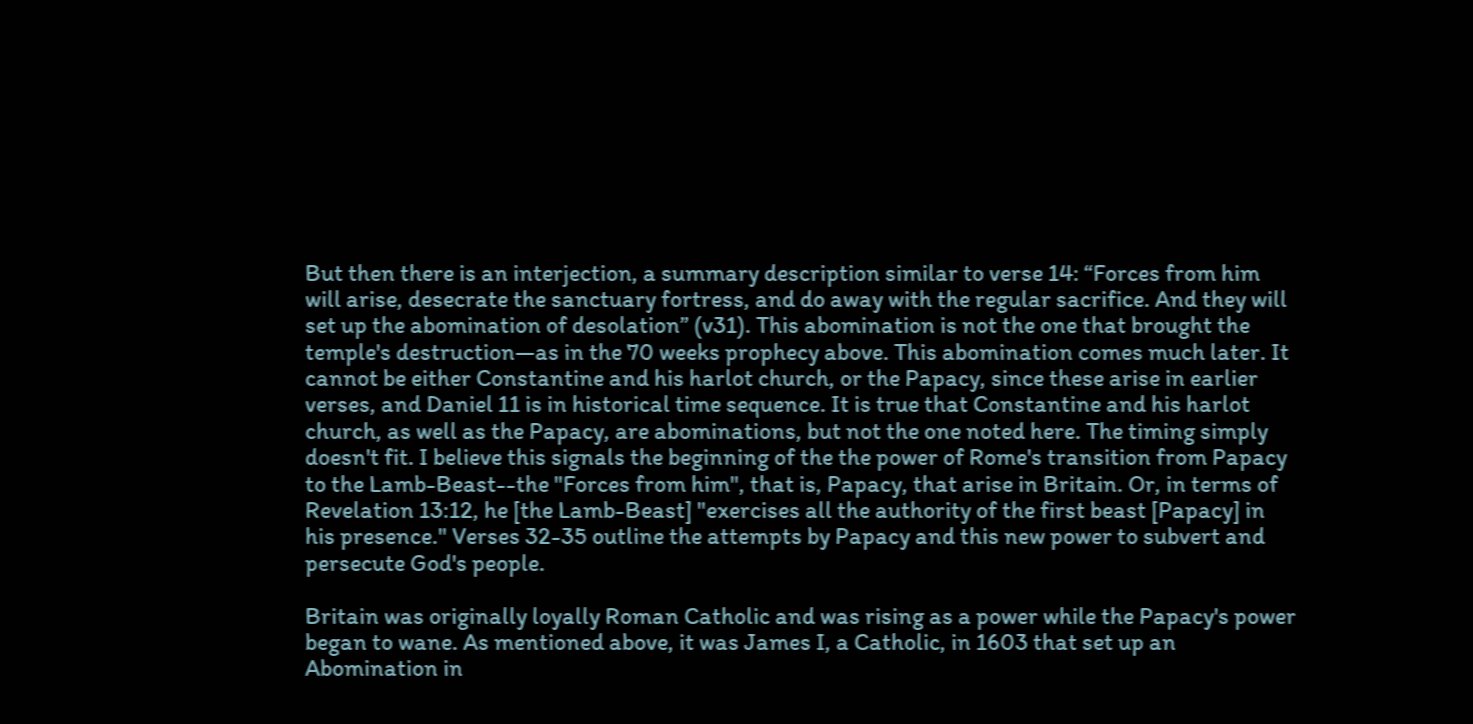But then there is an interjection, a summary description similar to verse 14: “Forces from him will arise, desecrate the sanctuary fortress, and do away with the regular sacrifice. And they will set up the abomination of desolation” (v31). This abomination is not the one that brought the temple's destruction—as in the 70 weeks prophecy above. This abomination comes much later. It cannot be either Constantine and his harlot church, or the Papacy, since these arise in earlier verses, and Daniel 11 is in historical time sequence. It is true that Constantine and his harlot church, as well as the Papacy, are abominations, but not the one noted here. The timing simply doesn't fit. I believe this signals the beginning of the the power of Rome's transition from Papacy to the Lamb-Beast--the "Forces from him", that is, Papacy, that arise in Britain. Or, in terms of Revelation 13:12, he [the Lamb-Beast] "exercises all the authority of the first beast [Papacy] in his presence." Verses 32-35 outline the attempts by Papacy and this new power to subvert and persecute God's people.

Britain was originally loyally Roman Catholic and was rising as a power while the Papacy's power began to wane. As mentioned above, it was James I, a Catholic, in 1603 that set up an Abomination in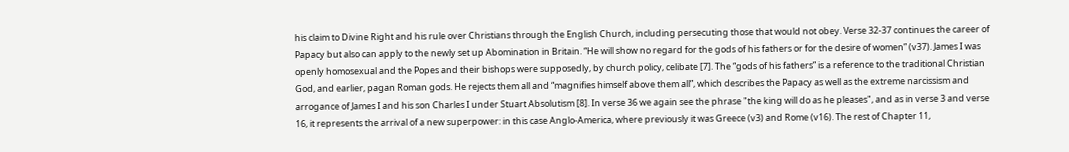his claim to Divine Right and his rule over Christians through the English Church, including persecuting those that would not obey. Verse 32-37 continues the career of Papacy but also can apply to the newly set up Abomination in Britain. “He will show no regard for the gods of his fathers or for the desire of women” (v37). James I was openly homosexual and the Popes and their bishops were supposedly, by church policy, celibate [7]. The “gods of his fathers” is a reference to the traditional Christian God, and earlier, pagan Roman gods. He rejects them all and “magnifies himself above them all”, which describes the Papacy as well as the extreme narcissism and arrogance of James I and his son Charles I under Stuart Absolutism [8]. In verse 36 we again see the phrase "the king will do as he pleases", and as in verse 3 and verse 16, it represents the arrival of a new superpower: in this case Anglo-America, where previously it was Greece (v3) and Rome (v16). The rest of Chapter 11,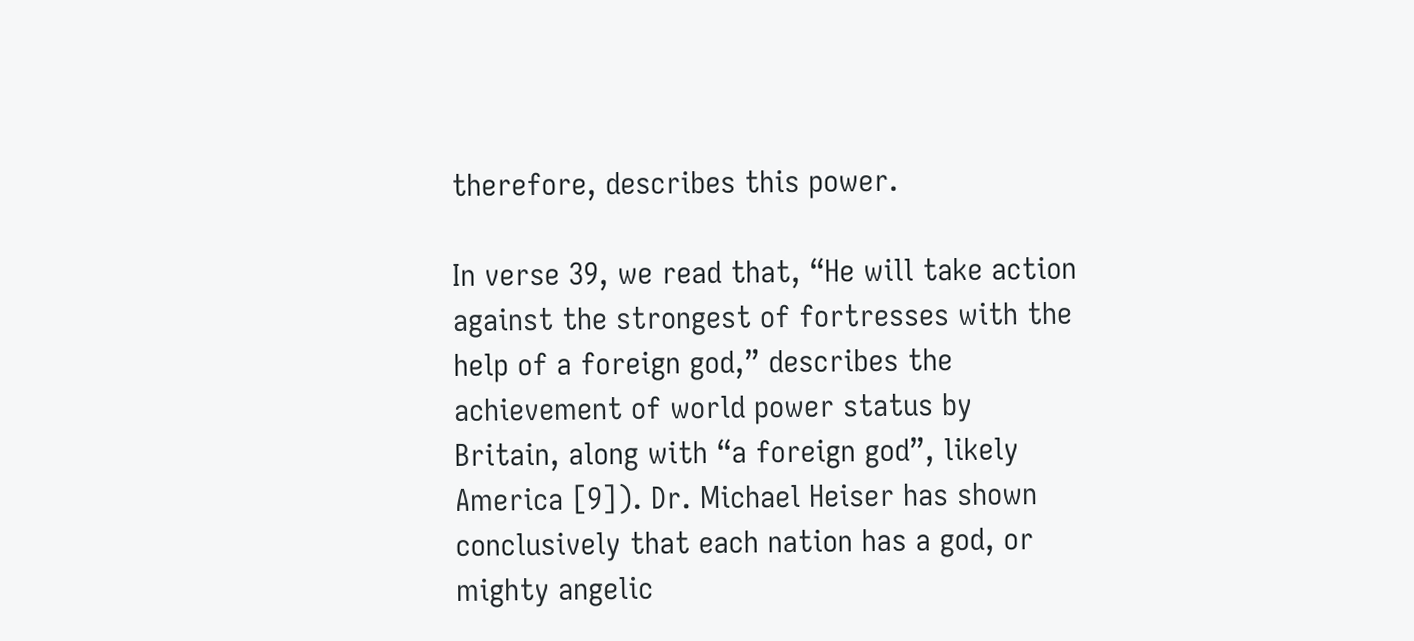therefore, describes this power.

In verse 39, we read that, “He will take action against the strongest of fortresses with the help of a foreign god,” describes the achievement of world power status by Britain, along with “a foreign god”, likely America [9]). Dr. Michael Heiser has shown conclusively that each nation has a god, or mighty angelic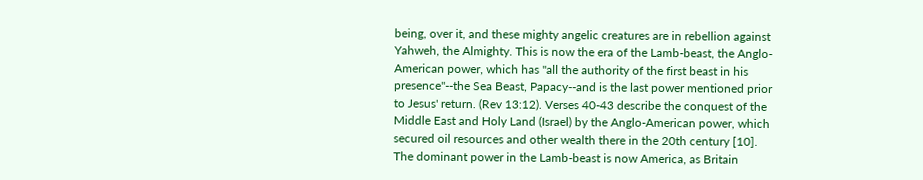being, over it, and these mighty angelic creatures are in rebellion against Yahweh, the Almighty. This is now the era of the Lamb-beast, the Anglo-American power, which has "all the authority of the first beast in his presence"--the Sea Beast, Papacy--and is the last power mentioned prior to Jesus' return. (Rev 13:12). Verses 40-43 describe the conquest of the Middle East and Holy Land (Israel) by the Anglo-American power, which secured oil resources and other wealth there in the 20th century [10]. The dominant power in the Lamb-beast is now America, as Britain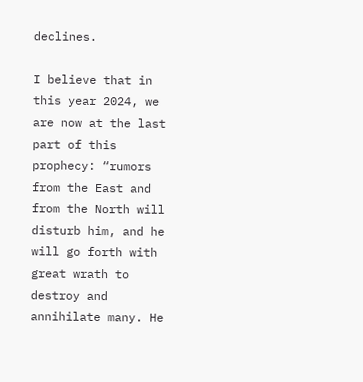declines.

I believe that in this year 2024, we are now at the last part of this prophecy: “rumors from the East and from the North will disturb him, and he will go forth with great wrath to destroy and annihilate many. He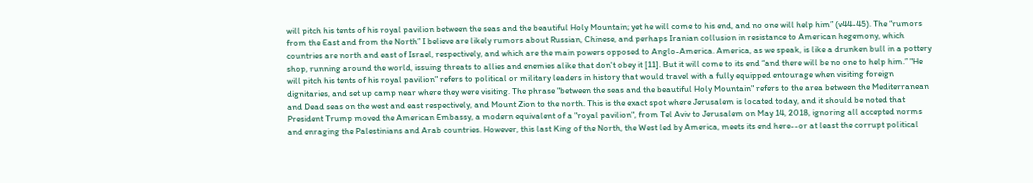will pitch his tents of his royal pavilion between the seas and the beautiful Holy Mountain; yet he will come to his end, and no one will help him” (v44-45). The “rumors from the East and from the North” I believe are likely rumors about Russian, Chinese, and perhaps Iranian collusion in resistance to American hegemony, which countries are north and east of Israel, respectively, and which are the main powers opposed to Anglo-America. America, as we speak, is like a drunken bull in a pottery shop, running around the world, issuing threats to allies and enemies alike that don't obey it [11]. But it will come to its end “and there will be no one to help him.” "He will pitch his tents of his royal pavilion" refers to political or military leaders in history that would travel with a fully equipped entourage when visiting foreign dignitaries, and set up camp near where they were visiting. The phrase "between the seas and the beautiful Holy Mountain" refers to the area between the Mediterranean and Dead seas on the west and east respectively, and Mount Zion to the north. This is the exact spot where Jerusalem is located today, and it should be noted that President Trump moved the American Embassy, a modern equivalent of a "royal pavilion", from Tel Aviv to Jerusalem on May 14, 2018, ignoring all accepted norms and enraging the Palestinians and Arab countries. However, this last King of the North, the West led by America, meets its end here--or at least the corrupt political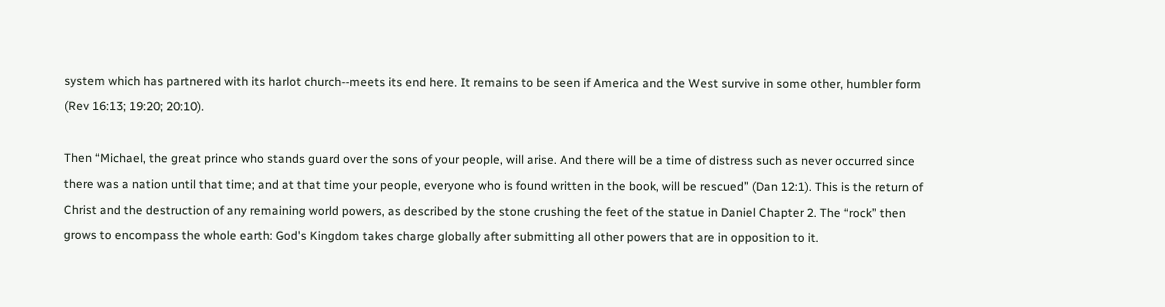system which has partnered with its harlot church--meets its end here. It remains to be seen if America and the West survive in some other, humbler form (Rev 16:13; 19:20; 20:10).

Then “Michael, the great prince who stands guard over the sons of your people, will arise. And there will be a time of distress such as never occurred since there was a nation until that time; and at that time your people, everyone who is found written in the book, will be rescued” (Dan 12:1). This is the return of Christ and the destruction of any remaining world powers, as described by the stone crushing the feet of the statue in Daniel Chapter 2. The “rock” then grows to encompass the whole earth: God's Kingdom takes charge globally after submitting all other powers that are in opposition to it.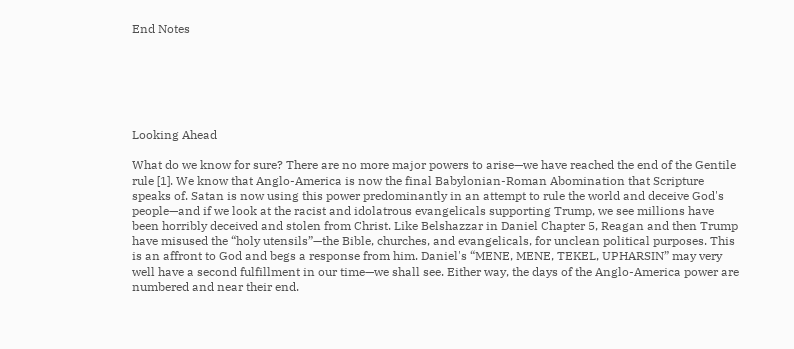End Notes






Looking Ahead

What do we know for sure? There are no more major powers to arise—we have reached the end of the Gentile rule [1]. We know that Anglo-America is now the final Babylonian-Roman Abomination that Scripture speaks of. Satan is now using this power predominantly in an attempt to rule the world and deceive God's people—and if we look at the racist and idolatrous evangelicals supporting Trump, we see millions have been horribly deceived and stolen from Christ. Like Belshazzar in Daniel Chapter 5, Reagan and then Trump have misused the “holy utensils”—the Bible, churches, and evangelicals, for unclean political purposes. This is an affront to God and begs a response from him. Daniel's “MENE, MENE, TEKEL, UPHARSIN” may very well have a second fulfillment in our time—we shall see. Either way, the days of the Anglo-America power are numbered and near their end.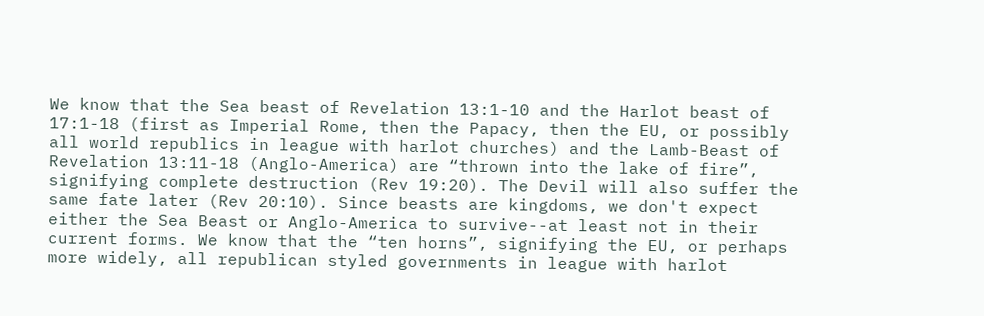We know that the Sea beast of Revelation 13:1-10 and the Harlot beast of 17:1-18 (first as Imperial Rome, then the Papacy, then the EU, or possibly all world republics in league with harlot churches) and the Lamb-Beast of Revelation 13:11-18 (Anglo-America) are “thrown into the lake of fire”, signifying complete destruction (Rev 19:20). The Devil will also suffer the same fate later (Rev 20:10). Since beasts are kingdoms, we don't expect either the Sea Beast or Anglo-America to survive--at least not in their current forms. We know that the “ten horns”, signifying the EU, or perhaps more widely, all republican styled governments in league with harlot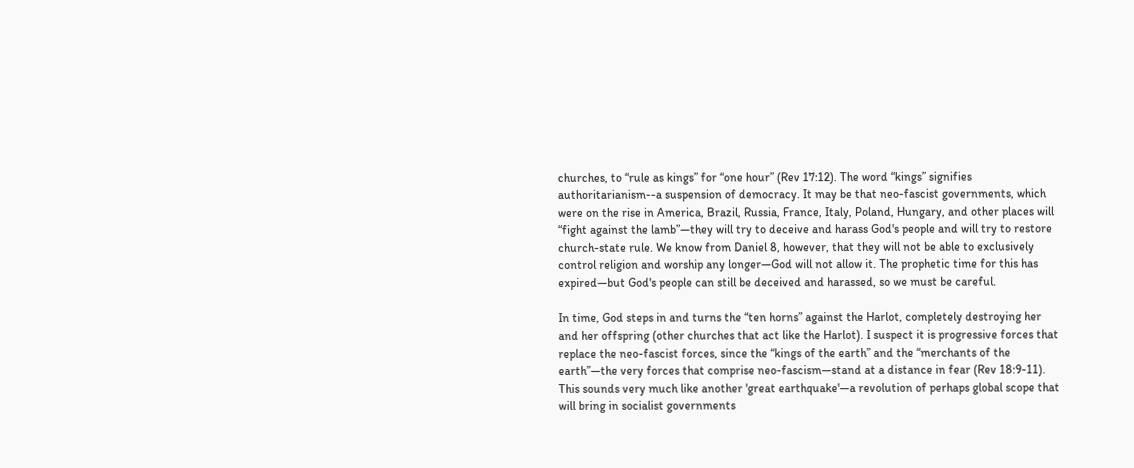churches, to “rule as kings” for “one hour” (Rev 17:12). The word “kings” signifies authoritarianism--a suspension of democracy. It may be that neo-fascist governments, which were on the rise in America, Brazil, Russia, France, Italy, Poland, Hungary, and other places will “fight against the lamb”—they will try to deceive and harass God's people and will try to restore church-state rule. We know from Daniel 8, however, that they will not be able to exclusively control religion and worship any longer—God will not allow it. The prophetic time for this has expired—but God's people can still be deceived and harassed, so we must be careful.

In time, God steps in and turns the “ten horns” against the Harlot, completely destroying her and her offspring (other churches that act like the Harlot). I suspect it is progressive forces that replace the neo-fascist forces, since the “kings of the earth” and the “merchants of the earth”—the very forces that comprise neo-fascism—stand at a distance in fear (Rev 18:9-11). This sounds very much like another 'great earthquake'—a revolution of perhaps global scope that will bring in socialist governments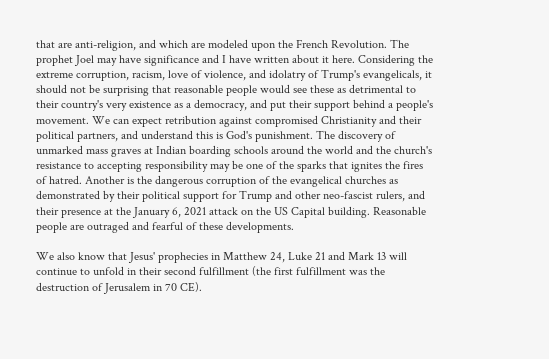that are anti-religion, and which are modeled upon the French Revolution. The prophet Joel may have significance and I have written about it here. Considering the extreme corruption, racism, love of violence, and idolatry of Trump's evangelicals, it should not be surprising that reasonable people would see these as detrimental to their country's very existence as a democracy, and put their support behind a people's movement. We can expect retribution against compromised Christianity and their political partners, and understand this is God's punishment. The discovery of unmarked mass graves at Indian boarding schools around the world and the church's resistance to accepting responsibility may be one of the sparks that ignites the fires of hatred. Another is the dangerous corruption of the evangelical churches as demonstrated by their political support for Trump and other neo-fascist rulers, and their presence at the January 6, 2021 attack on the US Capital building. Reasonable people are outraged and fearful of these developments.

We also know that Jesus' prophecies in Matthew 24, Luke 21 and Mark 13 will continue to unfold in their second fulfillment (the first fulfillment was the destruction of Jerusalem in 70 CE).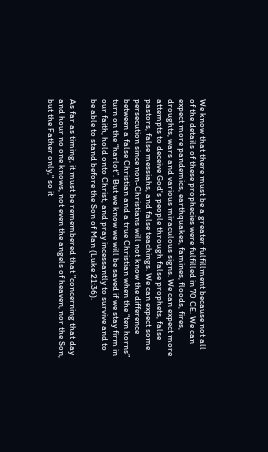We know that there must be a greater fulfillment because not all of the details of these prophecies were fulfilled in 70 CE. We can expect more pandemics, earthquakes, famines, floods, fires, droughts, wars and various miraculous signs. We can expect more attempts to deceive God's people through false prophets, false pastors, false messiahs, and false teachings. We can expect some persecution since non-Christians will not know the difference between a false Christian and a true Christian when the “ten horns” turn on the “harlot”. But we know we will be saved if we stay firm in our faith, hold onto Christ, and pray incessantly to survive and to be able to stand before the Son of Man (Luke 21:36).

As far as timing, it must be remembered that "concerning that day and hour no one knows, not even the angels of heaven, nor the Son, but the Father only," so it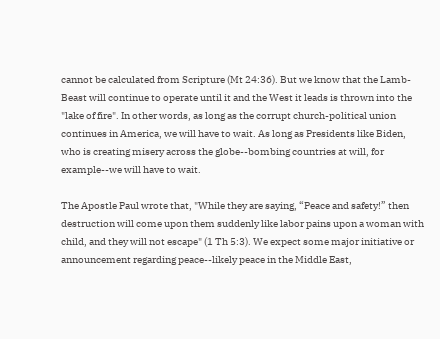cannot be calculated from Scripture (Mt 24:36). But we know that the Lamb-Beast will continue to operate until it and the West it leads is thrown into the "lake of fire". In other words, as long as the corrupt church-political union continues in America, we will have to wait. As long as Presidents like Biden, who is creating misery across the globe--bombing countries at will, for example--we will have to wait.

The Apostle Paul wrote that, "While they are saying, “Peace and safety!” then destruction will come upon them suddenly like labor pains upon a woman with child, and they will not escape" (1 Th 5:3). We expect some major initiative or announcement regarding peace--likely peace in the Middle East,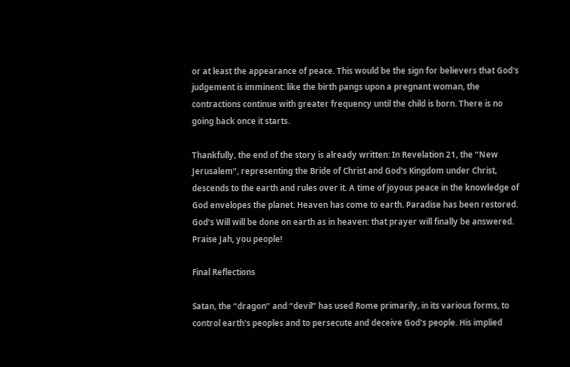or at least the appearance of peace. This would be the sign for believers that God's judgement is imminent: like the birth pangs upon a pregnant woman, the contractions continue with greater frequency until the child is born. There is no going back once it starts.

Thankfully, the end of the story is already written: In Revelation 21, the “New Jerusalem”, representing the Bride of Christ and God's Kingdom under Christ, descends to the earth and rules over it. A time of joyous peace in the knowledge of God envelopes the planet. Heaven has come to earth. Paradise has been restored. God's Will will be done on earth as in heaven: that prayer will finally be answered. Praise Jah, you people!

Final Reflections

Satan, the “dragon” and “devil” has used Rome primarily, in its various forms, to control earth's peoples and to persecute and deceive God's people. His implied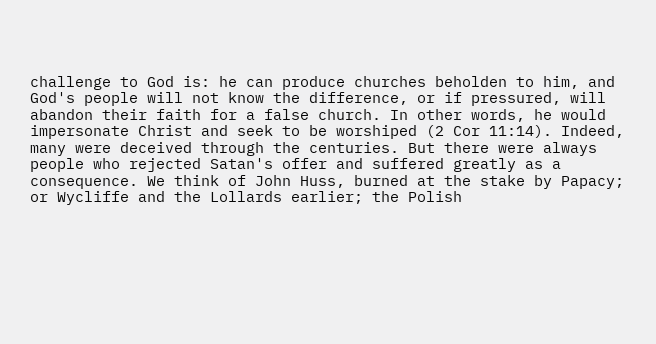challenge to God is: he can produce churches beholden to him, and God's people will not know the difference, or if pressured, will abandon their faith for a false church. In other words, he would impersonate Christ and seek to be worshiped (2 Cor 11:14). Indeed, many were deceived through the centuries. But there were always people who rejected Satan's offer and suffered greatly as a consequence. We think of John Huss, burned at the stake by Papacy; or Wycliffe and the Lollards earlier; the Polish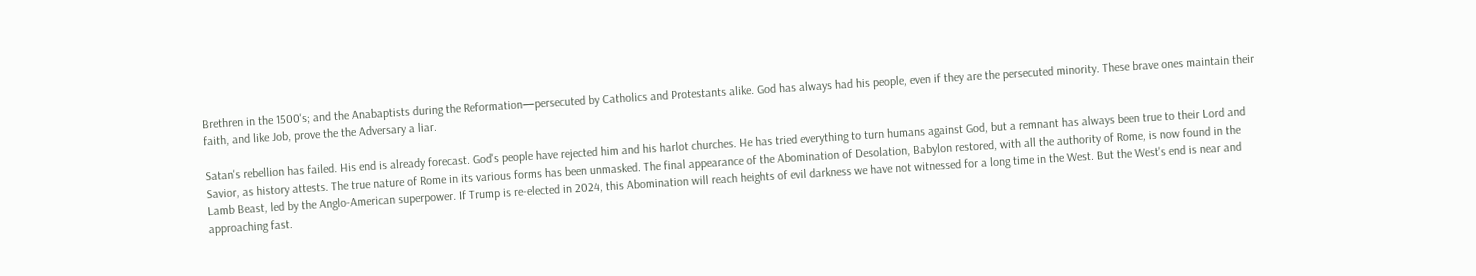Brethren in the 1500's; and the Anabaptists during the Reformation—persecuted by Catholics and Protestants alike. God has always had his people, even if they are the persecuted minority. These brave ones maintain their faith, and like Job, prove the the Adversary a liar.

Satan's rebellion has failed. His end is already forecast. God's people have rejected him and his harlot churches. He has tried everything to turn humans against God, but a remnant has always been true to their Lord and Savior, as history attests. The true nature of Rome in its various forms has been unmasked. The final appearance of the Abomination of Desolation, Babylon restored, with all the authority of Rome, is now found in the Lamb Beast, led by the Anglo-American superpower. If Trump is re-elected in 2024, this Abomination will reach heights of evil darkness we have not witnessed for a long time in the West. But the West's end is near and approaching fast.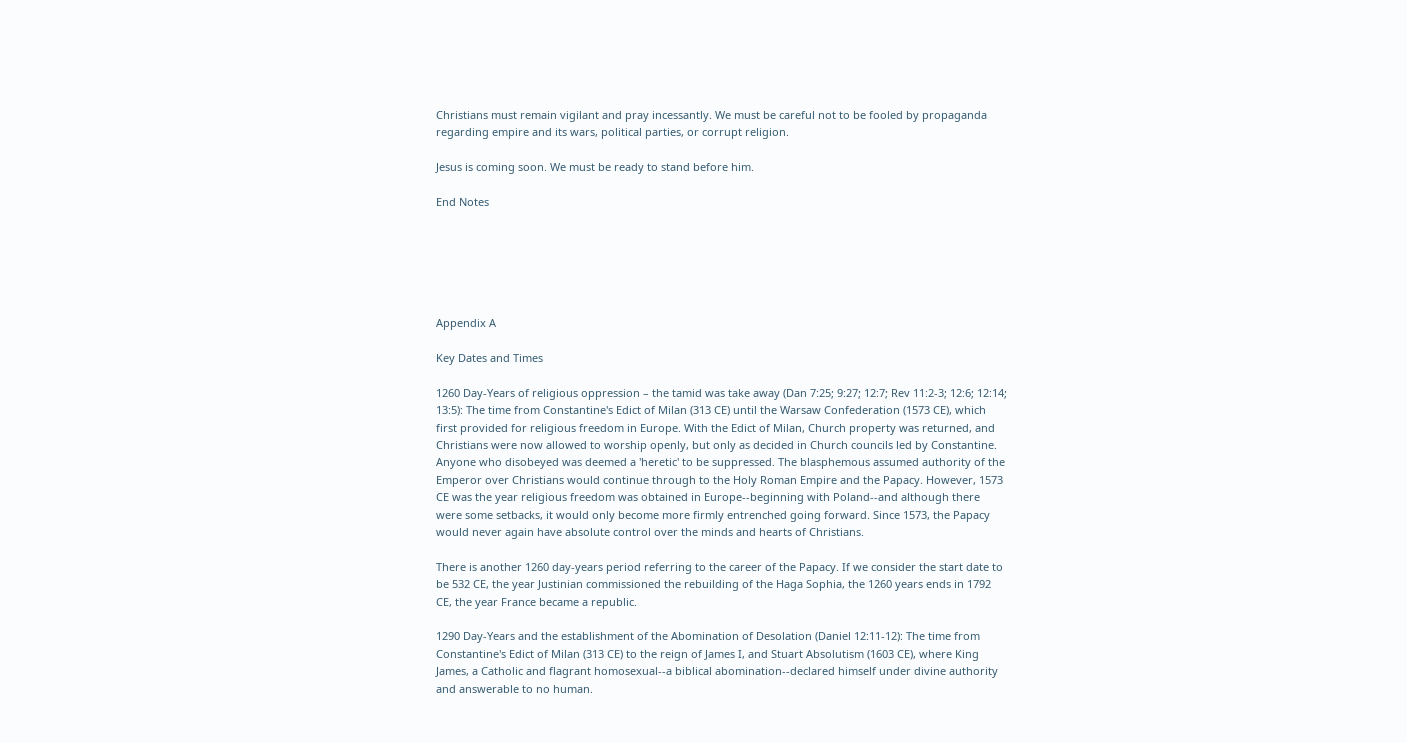Christians must remain vigilant and pray incessantly. We must be careful not to be fooled by propaganda regarding empire and its wars, political parties, or corrupt religion.

Jesus is coming soon. We must be ready to stand before him.

End Notes






Appendix A

Key Dates and Times

1260 Day-Years of religious oppression – the tamid was take away (Dan 7:25; 9:27; 12:7; Rev 11:2-3; 12:6; 12:14; 13:5): The time from Constantine's Edict of Milan (313 CE) until the Warsaw Confederation (1573 CE), which first provided for religious freedom in Europe. With the Edict of Milan, Church property was returned, and Christians were now allowed to worship openly, but only as decided in Church councils led by Constantine. Anyone who disobeyed was deemed a 'heretic' to be suppressed. The blasphemous assumed authority of the Emperor over Christians would continue through to the Holy Roman Empire and the Papacy. However, 1573 CE was the year religious freedom was obtained in Europe--beginning with Poland--and although there were some setbacks, it would only become more firmly entrenched going forward. Since 1573, the Papacy would never again have absolute control over the minds and hearts of Christians.

There is another 1260 day-years period referring to the career of the Papacy. If we consider the start date to be 532 CE, the year Justinian commissioned the rebuilding of the Haga Sophia, the 1260 years ends in 1792 CE, the year France became a republic.

1290 Day-Years and the establishment of the Abomination of Desolation (Daniel 12:11-12): The time from Constantine's Edict of Milan (313 CE) to the reign of James I, and Stuart Absolutism (1603 CE), where King James, a Catholic and flagrant homosexual--a biblical abomination--declared himself under divine authority and answerable to no human.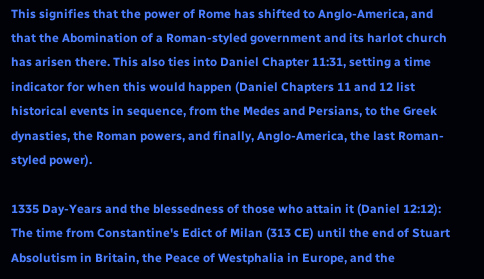This signifies that the power of Rome has shifted to Anglo-America, and that the Abomination of a Roman-styled government and its harlot church has arisen there. This also ties into Daniel Chapter 11:31, setting a time indicator for when this would happen (Daniel Chapters 11 and 12 list historical events in sequence, from the Medes and Persians, to the Greek dynasties, the Roman powers, and finally, Anglo-America, the last Roman-styled power).

1335 Day-Years and the blessedness of those who attain it (Daniel 12:12): The time from Constantine's Edict of Milan (313 CE) until the end of Stuart Absolutism in Britain, the Peace of Westphalia in Europe, and the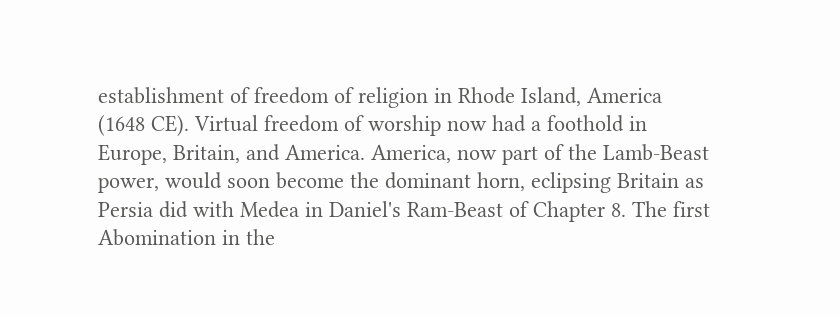establishment of freedom of religion in Rhode Island, America (1648 CE). Virtual freedom of worship now had a foothold in Europe, Britain, and America. America, now part of the Lamb-Beast power, would soon become the dominant horn, eclipsing Britain as Persia did with Medea in Daniel's Ram-Beast of Chapter 8. The first Abomination in the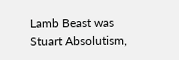Lamb Beast was Stuart Absolutism,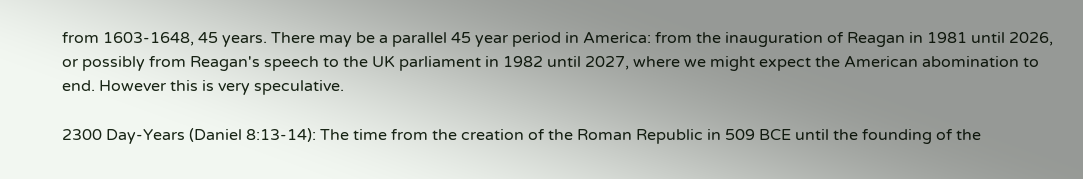from 1603-1648, 45 years. There may be a parallel 45 year period in America: from the inauguration of Reagan in 1981 until 2026, or possibly from Reagan's speech to the UK parliament in 1982 until 2027, where we might expect the American abomination to end. However this is very speculative.

2300 Day-Years (Daniel 8:13-14): The time from the creation of the Roman Republic in 509 BCE until the founding of the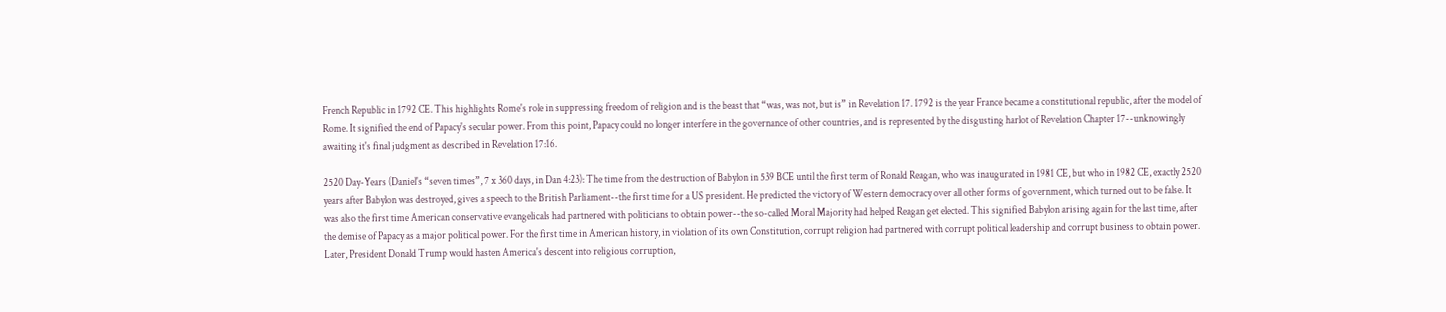French Republic in 1792 CE. This highlights Rome's role in suppressing freedom of religion and is the beast that “was, was not, but is” in Revelation 17. 1792 is the year France became a constitutional republic, after the model of Rome. It signified the end of Papacy's secular power. From this point, Papacy could no longer interfere in the governance of other countries, and is represented by the disgusting harlot of Revelation Chapter 17--unknowingly awaiting it's final judgment as described in Revelation 17:16.

2520 Day-Years (Daniel's “seven times”, 7 x 360 days, in Dan 4:23): The time from the destruction of Babylon in 539 BCE until the first term of Ronald Reagan, who was inaugurated in 1981 CE, but who in 1982 CE, exactly 2520 years after Babylon was destroyed, gives a speech to the British Parliament--the first time for a US president. He predicted the victory of Western democracy over all other forms of government, which turned out to be false. It was also the first time American conservative evangelicals had partnered with politicians to obtain power--the so-called Moral Majority had helped Reagan get elected. This signified Babylon arising again for the last time, after the demise of Papacy as a major political power. For the first time in American history, in violation of its own Constitution, corrupt religion had partnered with corrupt political leadership and corrupt business to obtain power. Later, President Donald Trump would hasten America's descent into religious corruption,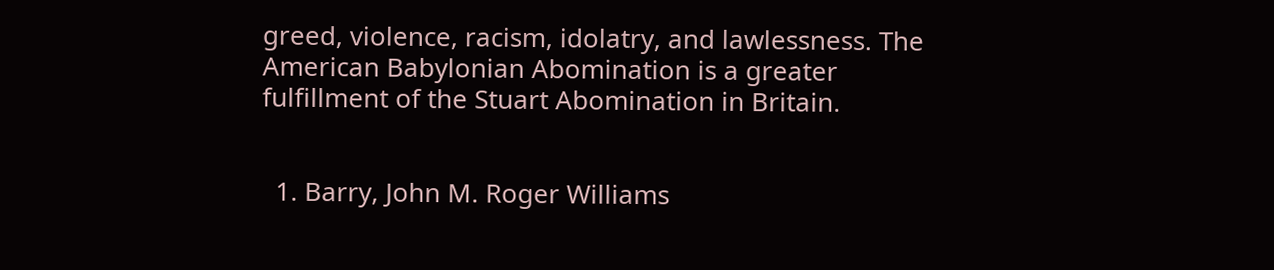greed, violence, racism, idolatry, and lawlessness. The American Babylonian Abomination is a greater fulfillment of the Stuart Abomination in Britain.


  1. Barry, John M. Roger Williams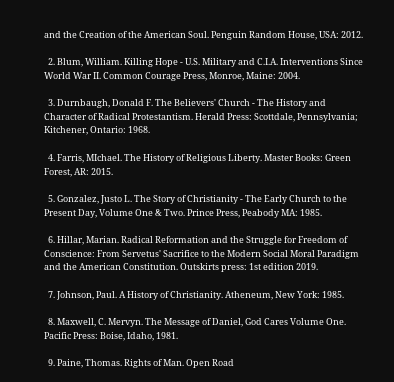and the Creation of the American Soul. Penguin Random House, USA: 2012.

  2. Blum, William. Killing Hope - U.S. Military and C.I.A. Interventions Since World War II. Common Courage Press, Monroe, Maine: 2004.

  3. Durnbaugh, Donald F. The Believers' Church - The History and Character of Radical Protestantism. Herald Press: Scottdale, Pennsylvania; Kitchener, Ontario: 1968.

  4. Farris, MIchael. The History of Religious Liberty. Master Books: Green Forest, AR: 2015.

  5. Gonzalez, Justo L. The Story of Christianity - The Early Church to the Present Day, Volume One & Two. Prince Press, Peabody MA: 1985.

  6. Hillar, Marian. Radical Reformation and the Struggle for Freedom of Conscience: From Servetus' Sacrifice to the Modern Social Moral Paradigm and the American Constitution. Outskirts press: 1st edition 2019.

  7. Johnson, Paul. A History of Christianity. Atheneum, New York: 1985.

  8. Maxwell, C. Mervyn. The Message of Daniel, God Cares Volume One. Pacific Press: Boise, Idaho, 1981.

  9. Paine, Thomas. Rights of Man. Open Road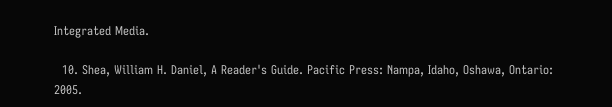Integrated Media.

  10. Shea, William H. Daniel, A Reader's Guide. Pacific Press: Nampa, Idaho, Oshawa, Ontario: 2005.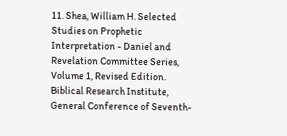11. Shea, William H. Selected Studies on Prophetic Interpretation - Daniel and Revelation Committee Series, Volume 1, Revised Edition. Biblical Research Institute, General Conference of Seventh-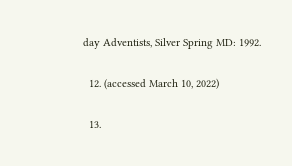day Adventists, Silver Spring MD: 1992.

  12. (accessed March 10, 2022)

  13.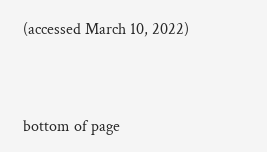(accessed March 10, 2022)


bottom of page